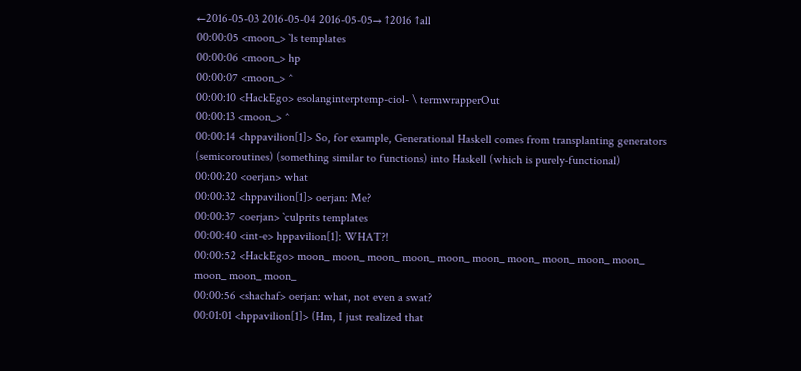←2016-05-03 2016-05-04 2016-05-05→ ↑2016 ↑all
00:00:05 <moon_> `ls templates
00:00:06 <moon_> hp
00:00:07 <moon_> ^
00:00:10 <HackEgo> esolanginterptemp-ciol- \ termwrapperOut
00:00:13 <moon_> ^
00:00:14 <hppavilion[1]> So, for example, Generational Haskell comes from transplanting generators (semicoroutines) (something similar to functions) into Haskell (which is purely-functional)
00:00:20 <oerjan> what
00:00:32 <hppavilion[1]> oerjan: Me?
00:00:37 <oerjan> `culprits templates
00:00:40 <int-e> hppavilion[1]: WHAT?!
00:00:52 <HackEgo> moon_ moon_ moon_ moon_ moon_ moon_ moon_ moon_ moon_ moon_ moon_ moon_ moon_
00:00:56 <shachaf> oerjan: what, not even a swat?
00:01:01 <hppavilion[1]> (Hm, I just realized that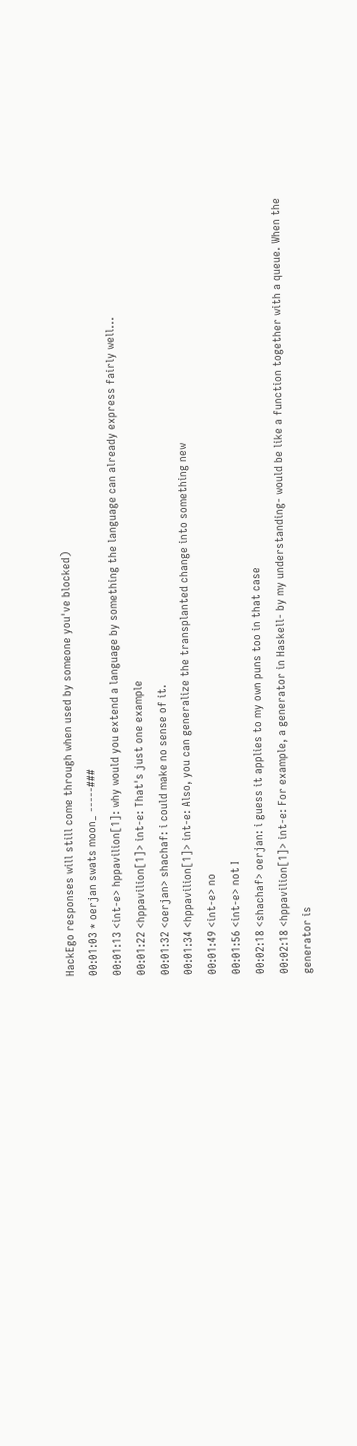HackEgo responses will still come through when used by someone you've blocked)
00:01:03 * oerjan swats moon_ -----###
00:01:13 <int-e> hppavilion[1]: why would you extend a language by something the language can already express fairly well...
00:01:22 <hppavilion[1]> int-e: That's just one example
00:01:32 <oerjan> shachaf: i could make no sense of it.
00:01:34 <hppavilion[1]> int-e: Also, you can generalize the transplanted change into something new
00:01:49 <int-e> no
00:01:56 <int-e> not I
00:02:18 <shachaf> oerjan: i guess it applies to my own puns too in that case
00:02:18 <hppavilion[1]> int-e: For example, a generator in Haskell- by my understanding- would be like a function together with a queue. When the generator is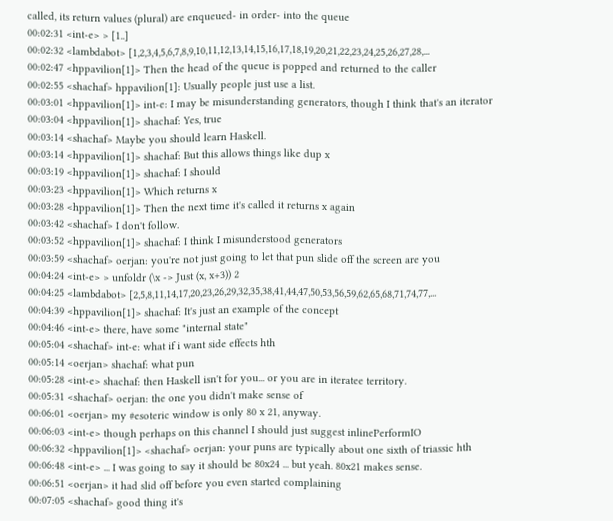called, its return values (plural) are enqueued- in order- into the queue
00:02:31 <int-e> > [1..]
00:02:32 <lambdabot> [1,2,3,4,5,6,7,8,9,10,11,12,13,14,15,16,17,18,19,20,21,22,23,24,25,26,27,28,...
00:02:47 <hppavilion[1]> Then the head of the queue is popped and returned to the caller
00:02:55 <shachaf> hppavilion[1]: Usually people just use a list.
00:03:01 <hppavilion[1]> int-e: I may be misunderstanding generators, though I think that's an iterator
00:03:04 <hppavilion[1]> shachaf: Yes, true
00:03:14 <shachaf> Maybe you should learn Haskell.
00:03:14 <hppavilion[1]> shachaf: But this allows things like dup x
00:03:19 <hppavilion[1]> shachaf: I should
00:03:23 <hppavilion[1]> Which returns x
00:03:28 <hppavilion[1]> Then the next time it's called it returns x again
00:03:42 <shachaf> I don't follow.
00:03:52 <hppavilion[1]> shachaf: I think I misunderstood generators
00:03:59 <shachaf> oerjan: you're not just going to let that pun slide off the screen are you
00:04:24 <int-e> > unfoldr (\x -> Just (x, x+3)) 2
00:04:25 <lambdabot> [2,5,8,11,14,17,20,23,26,29,32,35,38,41,44,47,50,53,56,59,62,65,68,71,74,77,...
00:04:39 <hppavilion[1]> shachaf: It's just an example of the concept
00:04:46 <int-e> there, have some "internal state"
00:05:04 <shachaf> int-e: what if i want side effects hth
00:05:14 <oerjan> shachaf: what pun
00:05:28 <int-e> shachaf: then Haskell isn't for you... or you are in iteratee territory.
00:05:31 <shachaf> oerjan: the one you didn't make sense of
00:06:01 <oerjan> my #esoteric window is only 80 x 21, anyway.
00:06:03 <int-e> though perhaps on this channel I should just suggest inlinePerformIO
00:06:32 <hppavilion[1]> <shachaf> oerjan: your puns are typically about one sixth of triassic hth
00:06:48 <int-e> ... I was going to say it should be 80x24 ... but yeah. 80x21 makes sense.
00:06:51 <oerjan> it had slid off before you even started complaining
00:07:05 <shachaf> good thing it's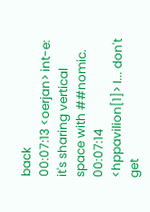back
00:07:13 <oerjan> int-e: it's sharing vertical space with ##nomic.
00:07:14 <hppavilion[1]> I... don't get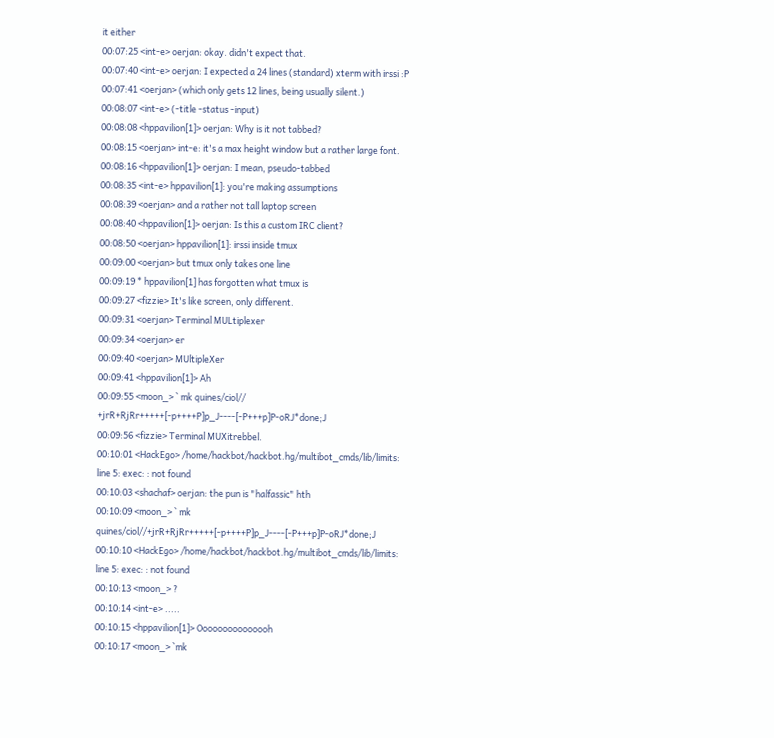it either
00:07:25 <int-e> oerjan: okay. didn't expect that.
00:07:40 <int-e> oerjan: I expected a 24 lines (standard) xterm with irssi :P
00:07:41 <oerjan> (which only gets 12 lines, being usually silent.)
00:08:07 <int-e> (-title -status -input)
00:08:08 <hppavilion[1]> oerjan: Why is it not tabbed?
00:08:15 <oerjan> int-e: it's a max height window but a rather large font.
00:08:16 <hppavilion[1]> oerjan: I mean, pseudo-tabbed
00:08:35 <int-e> hppavilion[1]: you're making assumptions
00:08:39 <oerjan> and a rather not tall laptop screen
00:08:40 <hppavilion[1]> oerjan: Is this a custom IRC client?
00:08:50 <oerjan> hppavilion[1]: irssi inside tmux
00:09:00 <oerjan> but tmux only takes one line
00:09:19 * hppavilion[1] has forgotten what tmux is
00:09:27 <fizzie> It's like screen, only different.
00:09:31 <oerjan> Terminal MULtiplexer
00:09:34 <oerjan> er
00:09:40 <oerjan> MUltipleXer
00:09:41 <hppavilion[1]> Ah
00:09:55 <moon_> ` mk quines/ciol// +jrR+RjRr+++++[-p++++P]p_J----[-P+++p]P-oRJ*done;J
00:09:56 <fizzie> Terminal MUXitrebbel.
00:10:01 <HackEgo> /home/hackbot/hackbot.hg/multibot_cmds/lib/limits: line 5: exec: : not found
00:10:03 <shachaf> oerjan: the pun is "halfassic" hth
00:10:09 <moon_> ` mk quines/ciol//+jrR+RjRr+++++[-p++++P]p_J----[-P+++p]P-oRJ*done;J
00:10:10 <HackEgo> /home/hackbot/hackbot.hg/multibot_cmds/lib/limits: line 5: exec: : not found
00:10:13 <moon_> ?
00:10:14 <int-e> .....
00:10:15 <hppavilion[1]> Ooooooooooooooh
00:10:17 <moon_> `mk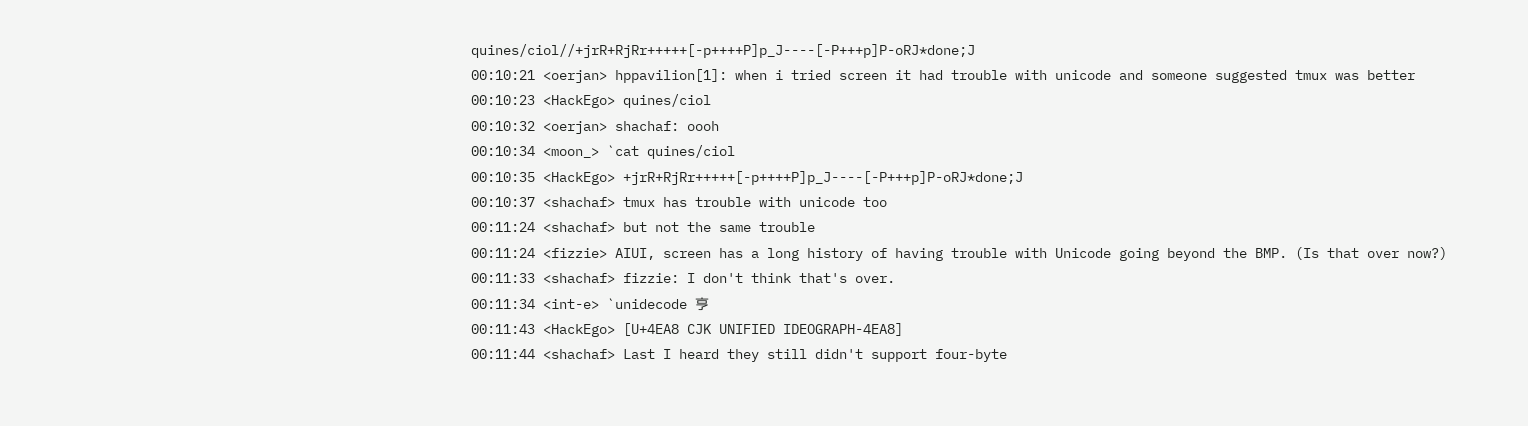quines/ciol//+jrR+RjRr+++++[-p++++P]p_J----[-P+++p]P-oRJ*done;J
00:10:21 <oerjan> hppavilion[1]: when i tried screen it had trouble with unicode and someone suggested tmux was better
00:10:23 <HackEgo> quines/ciol
00:10:32 <oerjan> shachaf: oooh
00:10:34 <moon_> `cat quines/ciol
00:10:35 <HackEgo> +jrR+RjRr+++++[-p++++P]p_J----[-P+++p]P-oRJ*done;J
00:10:37 <shachaf> tmux has trouble with unicode too
00:11:24 <shachaf> but not the same trouble
00:11:24 <fizzie> AIUI, screen has a long history of having trouble with Unicode going beyond the BMP. (Is that over now?)
00:11:33 <shachaf> fizzie: I don't think that's over.
00:11:34 <int-e> `unidecode 亨
00:11:43 <HackEgo> [U+4EA8 CJK UNIFIED IDEOGRAPH-4EA8]
00:11:44 <shachaf> Last I heard they still didn't support four-byte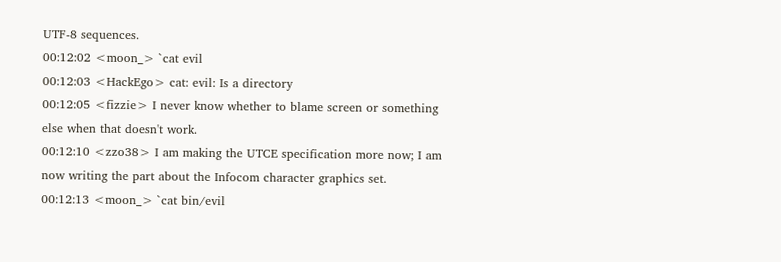UTF-8 sequences.
00:12:02 <moon_> `cat evil
00:12:03 <HackEgo> cat: evil: Is a directory
00:12:05 <fizzie> I never know whether to blame screen or something else when that doesn't work.
00:12:10 <zzo38> I am making the UTCE specification more now; I am now writing the part about the Infocom character graphics set.
00:12:13 <moon_> `cat bin/evil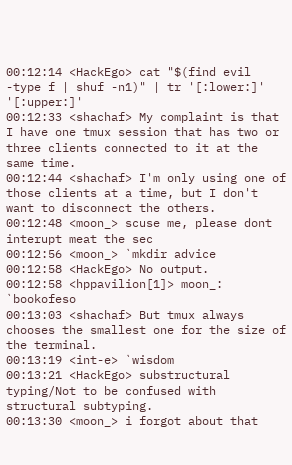00:12:14 <HackEgo> cat "$(find evil -type f | shuf -n1)" | tr '[:lower:]' '[:upper:]'
00:12:33 <shachaf> My complaint is that I have one tmux session that has two or three clients connected to it at the same time.
00:12:44 <shachaf> I'm only using one of those clients at a time, but I don't want to disconnect the others.
00:12:48 <moon_> scuse me, please dont interupt meat the sec
00:12:56 <moon_> `mkdir advice
00:12:58 <HackEgo> No output.
00:12:58 <hppavilion[1]> moon_: `bookofeso
00:13:03 <shachaf> But tmux always chooses the smallest one for the size of the terminal.
00:13:19 <int-e> `wisdom
00:13:21 <HackEgo> substructural typing/Not to be confused with structural subtyping.
00:13:30 <moon_> i forgot about that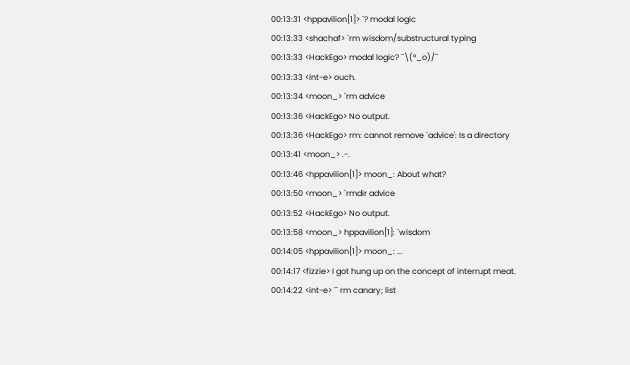00:13:31 <hppavilion[1]> `? modal logic
00:13:33 <shachaf> `rm wisdom/substructural typing
00:13:33 <HackEgo> modal logic? ¯\(°_o)/¯
00:13:33 <int-e> ouch.
00:13:34 <moon_> `rm advice
00:13:36 <HackEgo> No output.
00:13:36 <HackEgo> rm: cannot remove `advice': Is a directory
00:13:41 <moon_> .-.
00:13:46 <hppavilion[1]> moon_: About what?
00:13:50 <moon_> `rmdir advice
00:13:52 <HackEgo> No output.
00:13:58 <moon_> hppavilion[1]: `wisdom
00:14:05 <hppavilion[1]> moon_: ...
00:14:17 <fizzie> I got hung up on the concept of interrupt meat.
00:14:22 <int-e> `` rm canary; list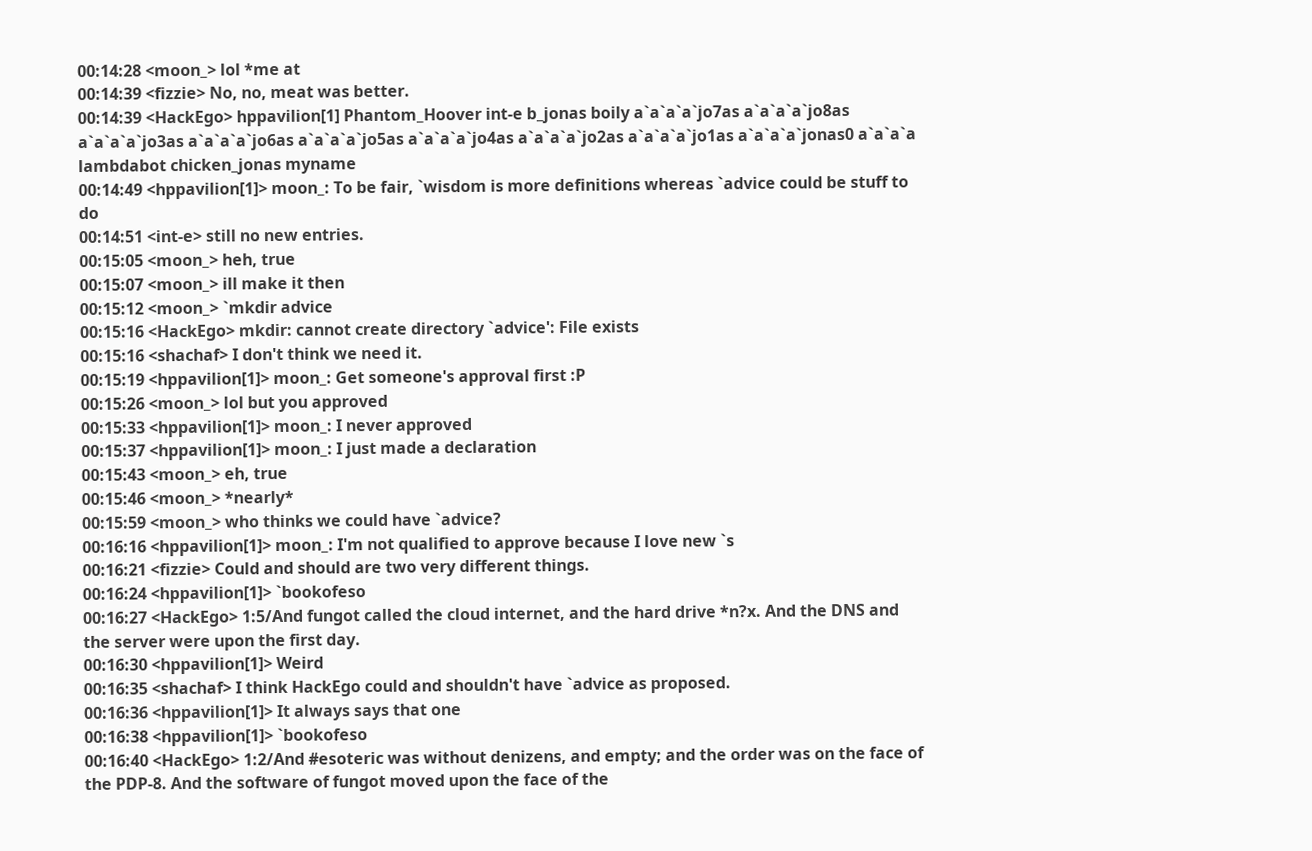00:14:28 <moon_> lol *me at
00:14:39 <fizzie> No, no, meat was better.
00:14:39 <HackEgo> hppavilion[1] Phantom_Hoover int-e b_jonas boily a`a`a`a`jo7as a`a`a`a`jo8as a`a`a`a`jo3as a`a`a`a`jo6as a`a`a`a`jo5as a`a`a`a`jo4as a`a`a`a`jo2as a`a`a`a`jo1as a`a`a`a`jonas0 a`a`a`a lambdabot chicken_jonas myname
00:14:49 <hppavilion[1]> moon_: To be fair, `wisdom is more definitions whereas `advice could be stuff to do
00:14:51 <int-e> still no new entries.
00:15:05 <moon_> heh, true
00:15:07 <moon_> ill make it then
00:15:12 <moon_> `mkdir advice
00:15:16 <HackEgo> mkdir: cannot create directory `advice': File exists
00:15:16 <shachaf> I don't think we need it.
00:15:19 <hppavilion[1]> moon_: Get someone's approval first :P
00:15:26 <moon_> lol but you approved
00:15:33 <hppavilion[1]> moon_: I never approved
00:15:37 <hppavilion[1]> moon_: I just made a declaration
00:15:43 <moon_> eh, true
00:15:46 <moon_> *nearly*
00:15:59 <moon_> who thinks we could have `advice?
00:16:16 <hppavilion[1]> moon_: I'm not qualified to approve because I love new `s
00:16:21 <fizzie> Could and should are two very different things.
00:16:24 <hppavilion[1]> `bookofeso
00:16:27 <HackEgo> 1:5/And fungot called the cloud internet, and the hard drive *n?x. And the DNS and the server were upon the first day.
00:16:30 <hppavilion[1]> Weird
00:16:35 <shachaf> I think HackEgo could and shouldn't have `advice as proposed.
00:16:36 <hppavilion[1]> It always says that one
00:16:38 <hppavilion[1]> `bookofeso
00:16:40 <HackEgo> 1:2/And #esoteric was without denizens, and empty; and the order was on the face of the PDP-8. And the software of fungot moved upon the face of the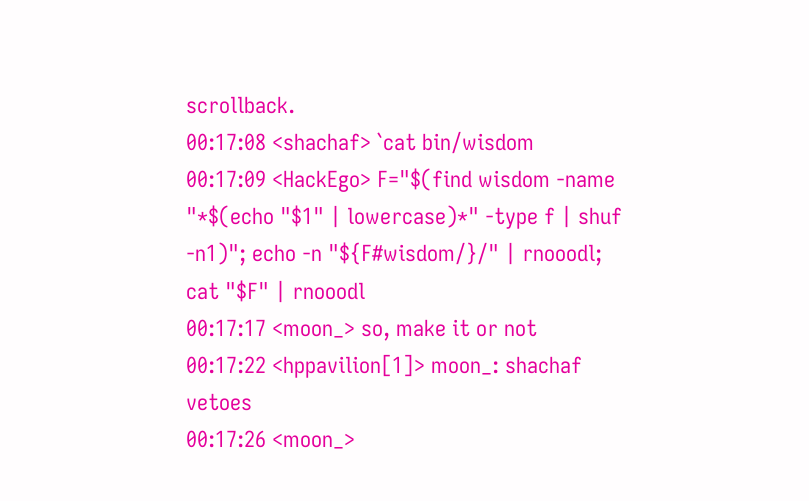scrollback.
00:17:08 <shachaf> `cat bin/wisdom
00:17:09 <HackEgo> F="$(find wisdom -name "*$(echo "$1" | lowercase)*" -type f | shuf -n1)"; echo -n "${F#wisdom/}/" | rnooodl; cat "$F" | rnooodl
00:17:17 <moon_> so, make it or not
00:17:22 <hppavilion[1]> moon_: shachaf vetoes
00:17:26 <moon_>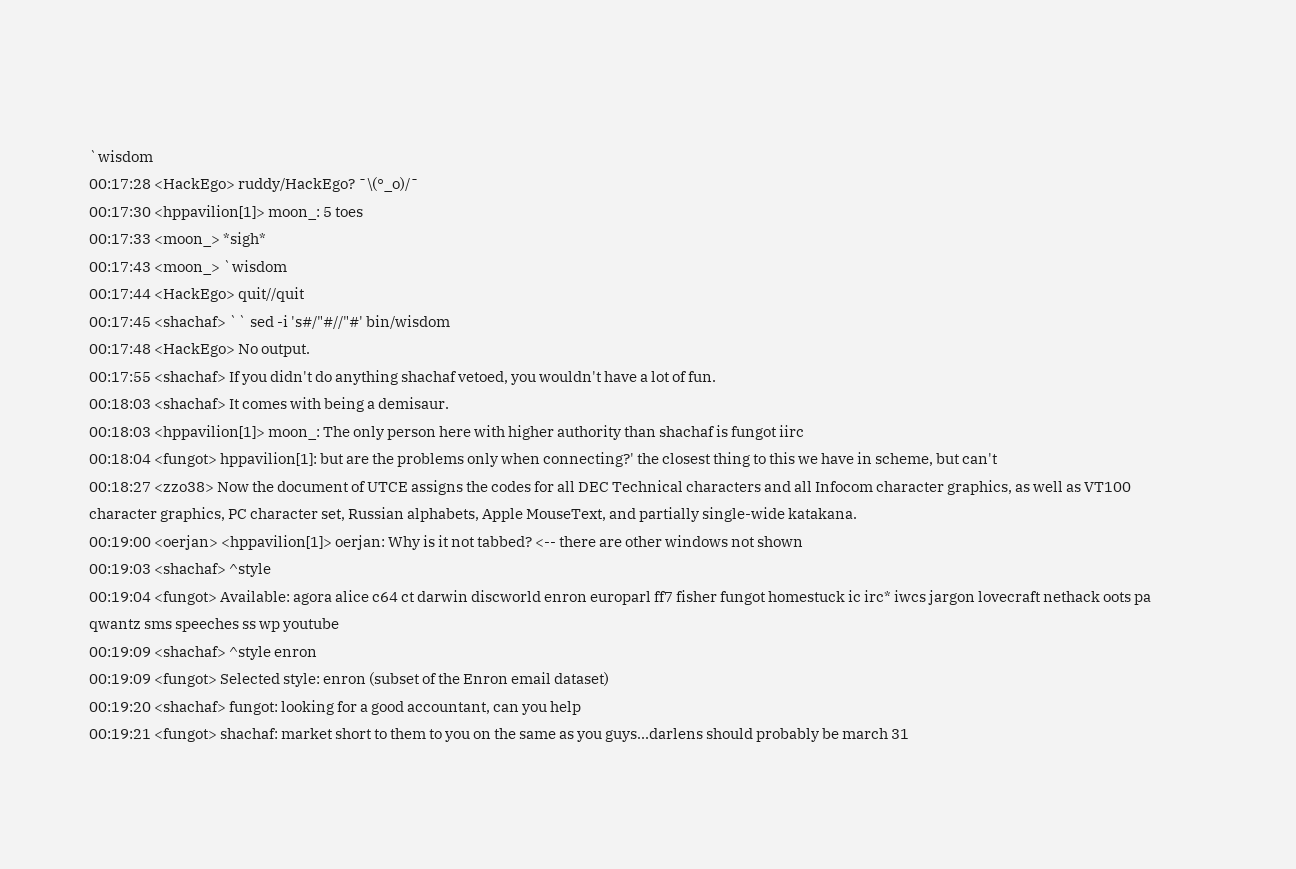`wisdom
00:17:28 <HackEgo> ruddy/HackEgo? ¯\(°_o)/¯
00:17:30 <hppavilion[1]> moon_: 5 toes
00:17:33 <moon_> *sigh*
00:17:43 <moon_> `wisdom
00:17:44 <HackEgo> quit//quit
00:17:45 <shachaf> `` sed -i 's#/"#//"#' bin/wisdom
00:17:48 <HackEgo> No output.
00:17:55 <shachaf> If you didn't do anything shachaf vetoed, you wouldn't have a lot of fun.
00:18:03 <shachaf> It comes with being a demisaur.
00:18:03 <hppavilion[1]> moon_: The only person here with higher authority than shachaf is fungot iirc
00:18:04 <fungot> hppavilion[1]: but are the problems only when connecting?' the closest thing to this we have in scheme, but can't
00:18:27 <zzo38> Now the document of UTCE assigns the codes for all DEC Technical characters and all Infocom character graphics, as well as VT100 character graphics, PC character set, Russian alphabets, Apple MouseText, and partially single-wide katakana.
00:19:00 <oerjan> <hppavilion[1]> oerjan: Why is it not tabbed? <-- there are other windows not shown
00:19:03 <shachaf> ^style
00:19:04 <fungot> Available: agora alice c64 ct darwin discworld enron europarl ff7 fisher fungot homestuck ic irc* iwcs jargon lovecraft nethack oots pa qwantz sms speeches ss wp youtube
00:19:09 <shachaf> ^style enron
00:19:09 <fungot> Selected style: enron (subset of the Enron email dataset)
00:19:20 <shachaf> fungot: looking for a good accountant, can you help
00:19:21 <fungot> shachaf: market short to them to you on the same as you guys...darlens should probably be march 31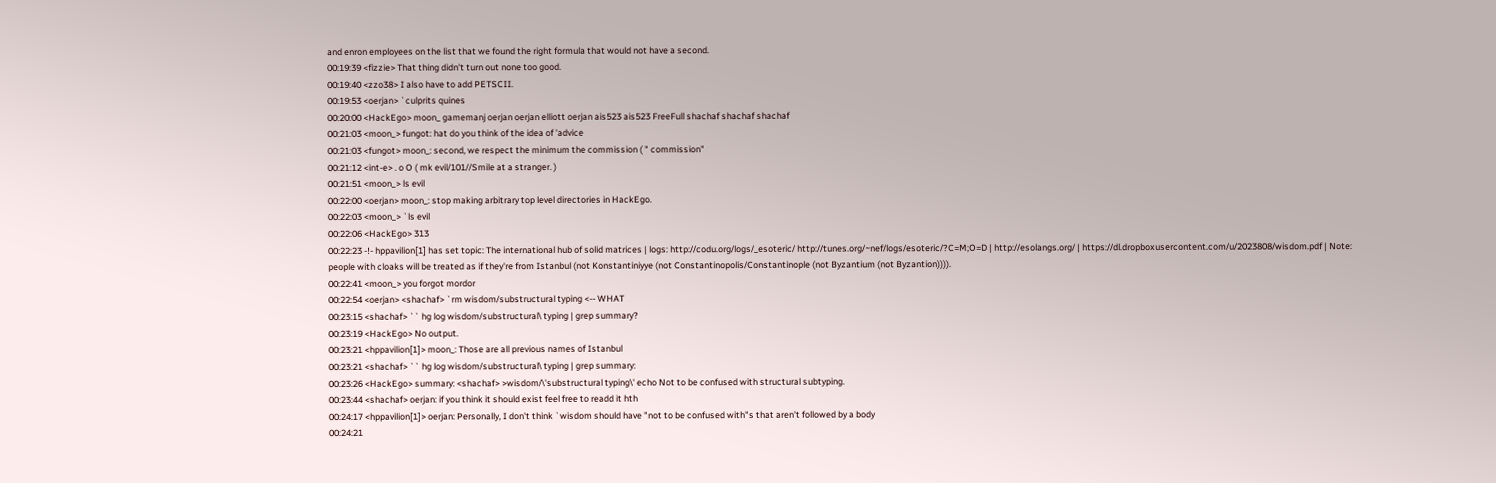and enron employees on the list that we found the right formula that would not have a second.
00:19:39 <fizzie> That thing didn't turn out none too good.
00:19:40 <zzo38> I also have to add PETSCII.
00:19:53 <oerjan> `culprits quines
00:20:00 <HackEgo> moon_ gamemanj oerjan oerjan elliott oerjan ais523 ais523 FreeFull shachaf shachaf shachaf
00:21:03 <moon_> fungot: hat do you think of the idea of 'advice
00:21:03 <fungot> moon_: second, we respect the minimum the commission ( " commission"
00:21:12 <int-e> . o O ( mk evil/101//Smile at a stranger. )
00:21:51 <moon_> ls evil
00:22:00 <oerjan> moon_: stop making arbitrary top level directories in HackEgo.
00:22:03 <moon_> `ls evil
00:22:06 <HackEgo> 313
00:22:23 -!- hppavilion[1] has set topic: The international hub of solid matrices | logs: http://codu.org/logs/_esoteric/ http://tunes.org/~nef/logs/esoteric/?C=M;O=D | http://esolangs.org/ | https://dl.dropboxusercontent.com/u/2023808/wisdom.pdf | Note: people with cloaks will be treated as if they're from Istanbul (not Konstantiniyye (not Constantinopolis/Constantinople (not Byzantium (not Byzantion)))).
00:22:41 <moon_> you forgot mordor
00:22:54 <oerjan> <shachaf> `rm wisdom/substructural typing <-- WHAT
00:23:15 <shachaf> `` hg log wisdom/substructural\ typing | grep summary?
00:23:19 <HackEgo> No output.
00:23:21 <hppavilion[1]> moon_: Those are all previous names of Istanbul
00:23:21 <shachaf> `` hg log wisdom/substructural\ typing | grep summary:
00:23:26 <HackEgo> summary: <shachaf> >wisdom/\'substructural typing\' echo Not to be confused with structural subtyping.
00:23:44 <shachaf> oerjan: if you think it should exist feel free to readd it hth
00:24:17 <hppavilion[1]> oerjan: Personally, I don't think `wisdom should have "not to be confused with"s that aren't followed by a body
00:24:21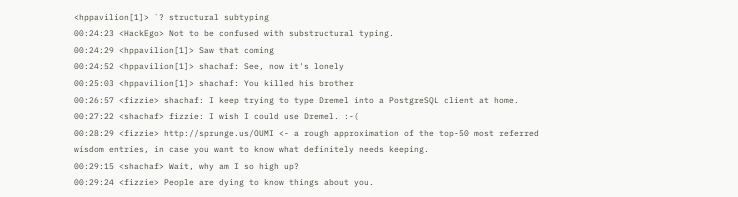<hppavilion[1]> `? structural subtyping
00:24:23 <HackEgo> Not to be confused with substructural typing.
00:24:29 <hppavilion[1]> Saw that coming
00:24:52 <hppavilion[1]> shachaf: See, now it's lonely
00:25:03 <hppavilion[1]> shachaf: You killed his brother
00:26:57 <fizzie> shachaf: I keep trying to type Dremel into a PostgreSQL client at home.
00:27:22 <shachaf> fizzie: I wish I could use Dremel. :-(
00:28:29 <fizzie> http://sprunge.us/OUMI <- a rough approximation of the top-50 most referred wisdom entries, in case you want to know what definitely needs keeping.
00:29:15 <shachaf> Wait, why am I so high up?
00:29:24 <fizzie> People are dying to know things about you.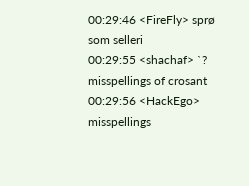00:29:46 <FireFly> sprø som selleri
00:29:55 <shachaf> `? misspellings of crosant
00:29:56 <HackEgo> misspellings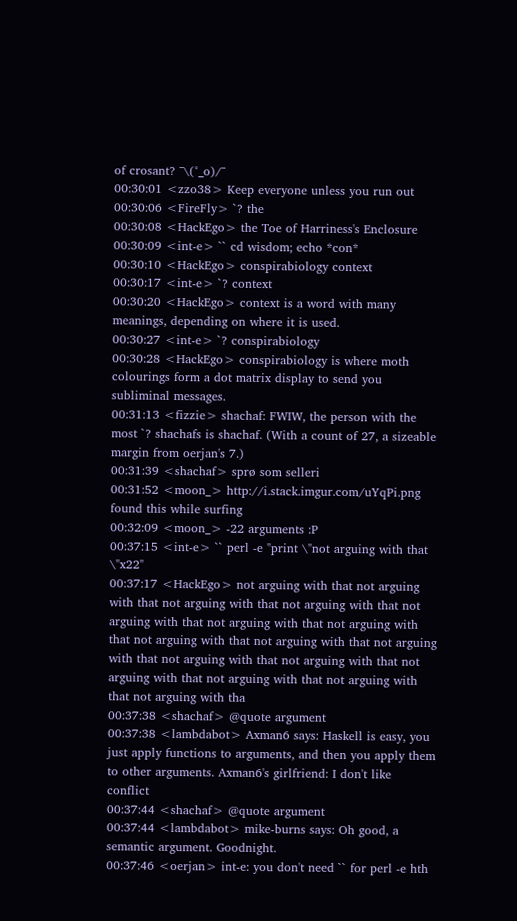of crosant? ¯\(°_o)/¯
00:30:01 <zzo38> Keep everyone unless you run out
00:30:06 <FireFly> `? the
00:30:08 <HackEgo> the Toe of Harriness's Enclosure
00:30:09 <int-e> `` cd wisdom; echo *con*
00:30:10 <HackEgo> conspirabiology context
00:30:17 <int-e> `? context
00:30:20 <HackEgo> context is a word with many meanings, depending on where it is used.
00:30:27 <int-e> `? conspirabiology
00:30:28 <HackEgo> conspirabiology is where moth colourings form a dot matrix display to send you subliminal messages.
00:31:13 <fizzie> shachaf: FWIW, the person with the most `? shachafs is shachaf. (With a count of 27, a sizeable margin from oerjan's 7.)
00:31:39 <shachaf> sprø som selleri
00:31:52 <moon_> http://i.stack.imgur.com/uYqPi.png found this while surfing
00:32:09 <moon_> -22 arguments :P
00:37:15 <int-e> `` perl -e "print \"not arguing with that \"x22"
00:37:17 <HackEgo> not arguing with that not arguing with that not arguing with that not arguing with that not arguing with that not arguing with that not arguing with that not arguing with that not arguing with that not arguing with that not arguing with that not arguing with that not arguing with that not arguing with that not arguing with that not arguing with tha
00:37:38 <shachaf> @quote argument
00:37:38 <lambdabot> Axman6 says: Haskell is easy, you just apply functions to arguments, and then you apply them to other arguments. Axman6's girlfriend: I don't like conflict
00:37:44 <shachaf> @quote argument
00:37:44 <lambdabot> mike-burns says: Oh good, a semantic argument. Goodnight.
00:37:46 <oerjan> int-e: you don't need `` for perl -e hth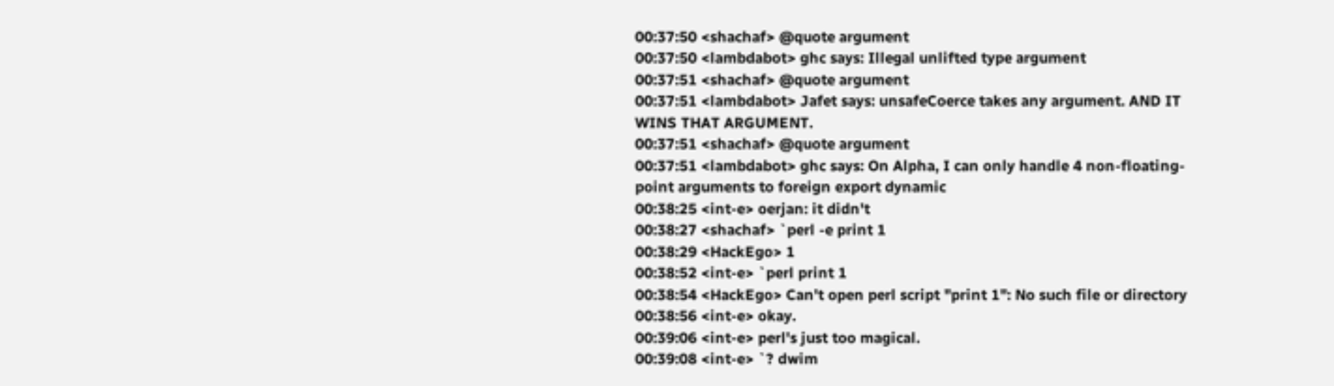00:37:50 <shachaf> @quote argument
00:37:50 <lambdabot> ghc says: Illegal unlifted type argument
00:37:51 <shachaf> @quote argument
00:37:51 <lambdabot> Jafet says: unsafeCoerce takes any argument. AND IT WINS THAT ARGUMENT.
00:37:51 <shachaf> @quote argument
00:37:51 <lambdabot> ghc says: On Alpha, I can only handle 4 non-floating-point arguments to foreign export dynamic
00:38:25 <int-e> oerjan: it didn't
00:38:27 <shachaf> `perl -e print 1
00:38:29 <HackEgo> 1
00:38:52 <int-e> `perl print 1
00:38:54 <HackEgo> Can't open perl script "print 1": No such file or directory
00:38:56 <int-e> okay.
00:39:06 <int-e> perl's just too magical.
00:39:08 <int-e> `? dwim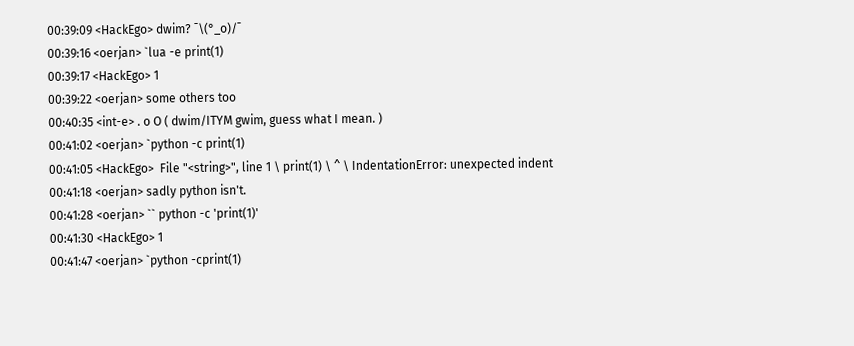00:39:09 <HackEgo> dwim? ¯\(°_o)/¯
00:39:16 <oerjan> `lua -e print(1)
00:39:17 <HackEgo> 1
00:39:22 <oerjan> some others too
00:40:35 <int-e> . o O ( dwim/ITYM gwim, guess what I mean. )
00:41:02 <oerjan> `python -c print(1)
00:41:05 <HackEgo>  File "<string>", line 1 \ print(1) \ ^ \ IndentationError: unexpected indent
00:41:18 <oerjan> sadly python isn't.
00:41:28 <oerjan> `` python -c 'print(1)'
00:41:30 <HackEgo> 1
00:41:47 <oerjan> `python -cprint(1)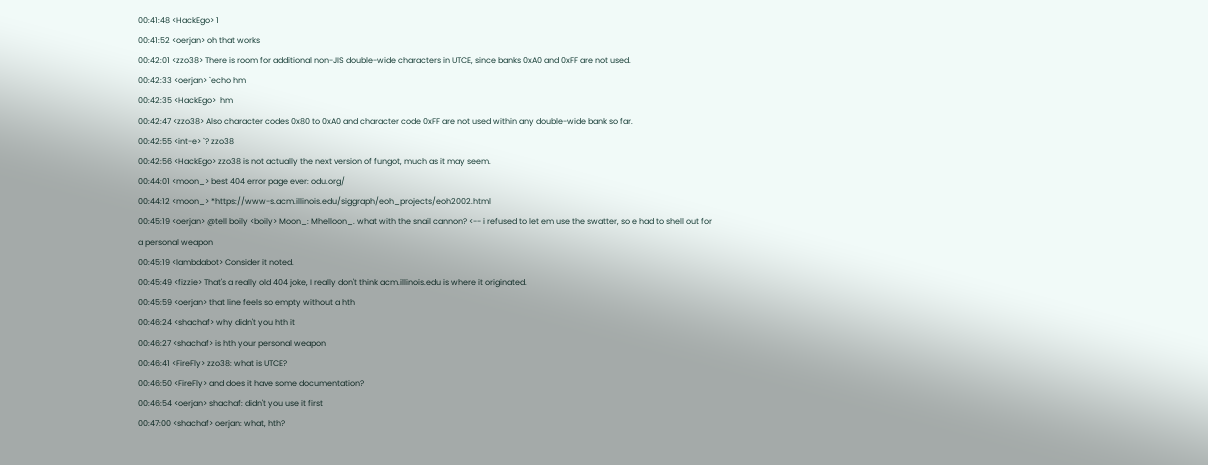00:41:48 <HackEgo> 1
00:41:52 <oerjan> oh that works
00:42:01 <zzo38> There is room for additional non-JIS double-wide characters in UTCE, since banks 0xA0 and 0xFF are not used.
00:42:33 <oerjan> `echo hm
00:42:35 <HackEgo>  hm
00:42:47 <zzo38> Also character codes 0x80 to 0xA0 and character code 0xFF are not used within any double-wide bank so far.
00:42:55 <int-e> `? zzo38
00:42:56 <HackEgo> zzo38 is not actually the next version of fungot, much as it may seem.
00:44:01 <moon_> best 404 error page ever: odu.org/
00:44:12 <moon_> *https://www-s.acm.illinois.edu/siggraph/eoh_projects/eoh2002.html
00:45:19 <oerjan> @tell boily <boily> Moon_: Mhelloon_. what with the snail cannon? <-- i refused to let em use the swatter, so e had to shell out for a personal weapon
00:45:19 <lambdabot> Consider it noted.
00:45:49 <fizzie> That's a really old 404 joke, I really don't think acm.illinois.edu is where it originated.
00:45:59 <oerjan> that line feels so empty without a hth
00:46:24 <shachaf> why didn't you hth it
00:46:27 <shachaf> is hth your personal weapon
00:46:41 <FireFly> zzo38: what is UTCE?
00:46:50 <FireFly> and does it have some documentation?
00:46:54 <oerjan> shachaf: didn't you use it first
00:47:00 <shachaf> oerjan: what, hth?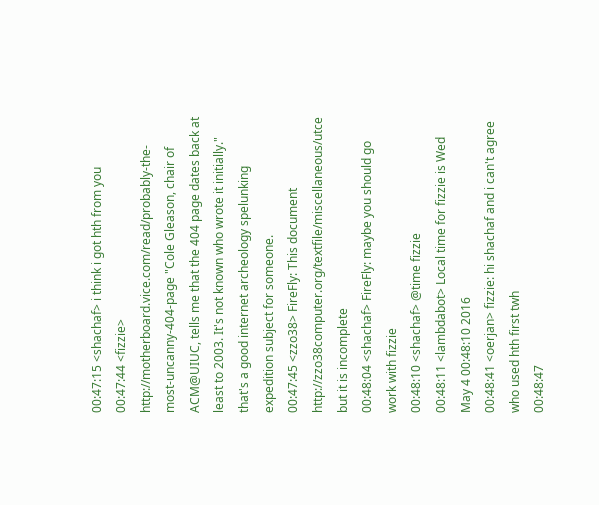00:47:15 <shachaf> i think i got hth from you
00:47:44 <fizzie> http://motherboard.vice.com/read/probably-the-most-uncanny-404-page "Cole Gleason, chair of ACM@UIUC, tells me that the 404 page dates back at least to 2003. It's not known who wrote it initially." that's a good internet archeology spelunking expedition subject for someone.
00:47:45 <zzo38> FireFly: This document http://zzo38computer.org/textfile/miscellaneous/utce but it is incomplete
00:48:04 <shachaf> FireFly: maybe you should go work with fizzie
00:48:10 <shachaf> @time fizzie
00:48:11 <lambdabot> Local time for fizzie is Wed May 4 00:48:10 2016
00:48:41 <oerjan> fizzie: hi shachaf and i can't agree who used hth first twh
00:48:47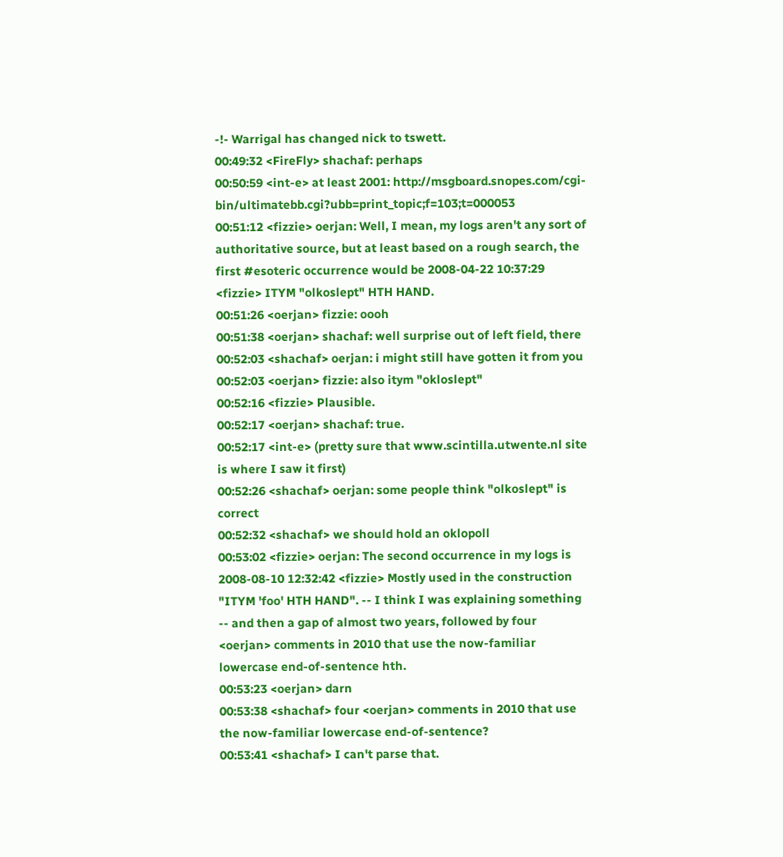-!- Warrigal has changed nick to tswett.
00:49:32 <FireFly> shachaf: perhaps
00:50:59 <int-e> at least 2001: http://msgboard.snopes.com/cgi-bin/ultimatebb.cgi?ubb=print_topic;f=103;t=000053
00:51:12 <fizzie> oerjan: Well, I mean, my logs aren't any sort of authoritative source, but at least based on a rough search, the first #esoteric occurrence would be 2008-04-22 10:37:29 <fizzie> ITYM "olkoslept" HTH HAND.
00:51:26 <oerjan> fizzie: oooh
00:51:38 <oerjan> shachaf: well surprise out of left field, there
00:52:03 <shachaf> oerjan: i might still have gotten it from you
00:52:03 <oerjan> fizzie: also itym "okloslept"
00:52:16 <fizzie> Plausible.
00:52:17 <oerjan> shachaf: true.
00:52:17 <int-e> (pretty sure that www.scintilla.utwente.nl site is where I saw it first)
00:52:26 <shachaf> oerjan: some people think "olkoslept" is correct
00:52:32 <shachaf> we should hold an oklopoll
00:53:02 <fizzie> oerjan: The second occurrence in my logs is 2008-08-10 12:32:42 <fizzie> Mostly used in the construction "ITYM 'foo' HTH HAND". -- I think I was explaining something -- and then a gap of almost two years, followed by four <oerjan> comments in 2010 that use the now-familiar lowercase end-of-sentence hth.
00:53:23 <oerjan> darn
00:53:38 <shachaf> four <oerjan> comments in 2010 that use the now-familiar lowercase end-of-sentence?
00:53:41 <shachaf> I can't parse that.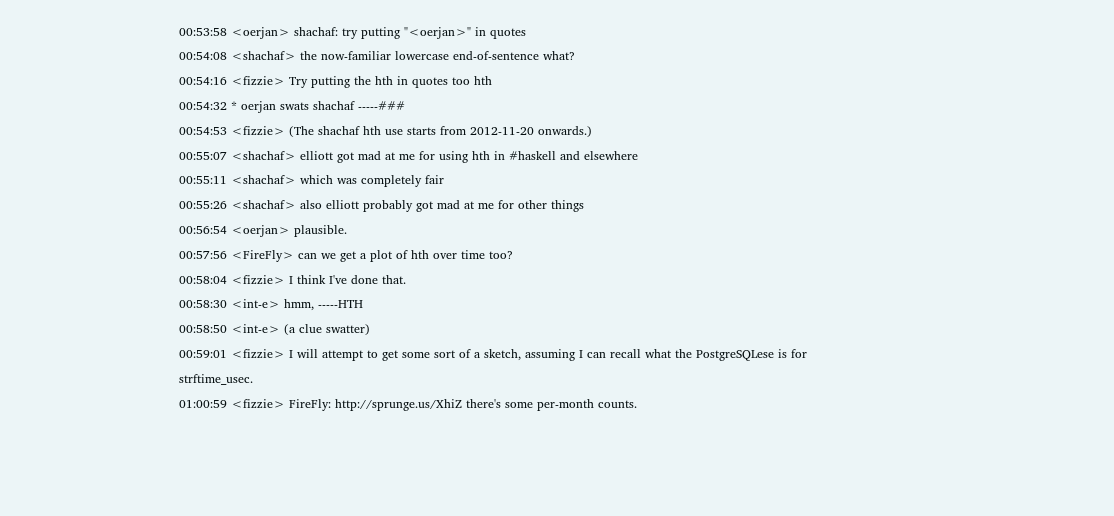00:53:58 <oerjan> shachaf: try putting "<oerjan>" in quotes
00:54:08 <shachaf> the now-familiar lowercase end-of-sentence what?
00:54:16 <fizzie> Try putting the hth in quotes too hth
00:54:32 * oerjan swats shachaf -----###
00:54:53 <fizzie> (The shachaf hth use starts from 2012-11-20 onwards.)
00:55:07 <shachaf> elliott got mad at me for using hth in #haskell and elsewhere
00:55:11 <shachaf> which was completely fair
00:55:26 <shachaf> also elliott probably got mad at me for other things
00:56:54 <oerjan> plausible.
00:57:56 <FireFly> can we get a plot of hth over time too?
00:58:04 <fizzie> I think I've done that.
00:58:30 <int-e> hmm, -----HTH
00:58:50 <int-e> (a clue swatter)
00:59:01 <fizzie> I will attempt to get some sort of a sketch, assuming I can recall what the PostgreSQLese is for strftime_usec.
01:00:59 <fizzie> FireFly: http://sprunge.us/XhiZ there's some per-month counts.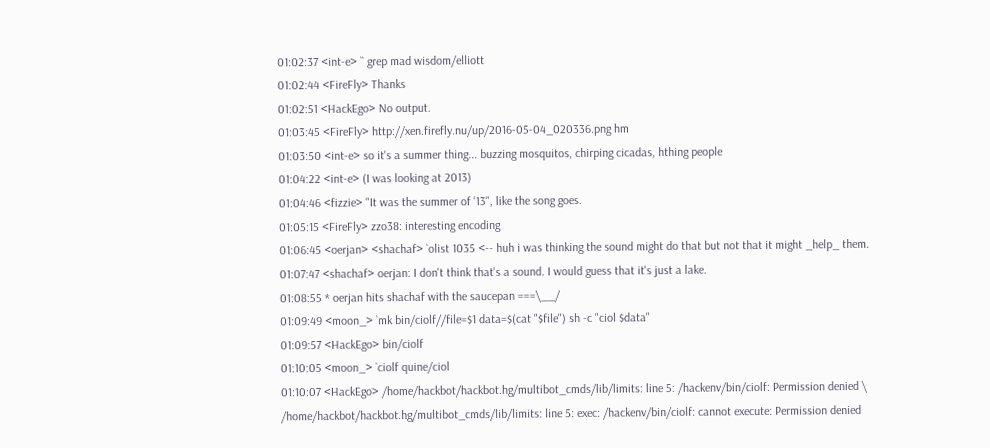01:02:37 <int-e> `` grep mad wisdom/elliott
01:02:44 <FireFly> Thanks
01:02:51 <HackEgo> No output.
01:03:45 <FireFly> http://xen.firefly.nu/up/2016-05-04_020336.png hm
01:03:50 <int-e> so it's a summer thing... buzzing mosquitos, chirping cicadas, hthing people
01:04:22 <int-e> (I was looking at 2013)
01:04:46 <fizzie> "It was the summer of '13", like the song goes.
01:05:15 <FireFly> zzo38: interesting encoding
01:06:45 <oerjan> <shachaf> `olist 1035 <-- huh i was thinking the sound might do that but not that it might _help_ them.
01:07:47 <shachaf> oerjan: I don't think that's a sound. I would guess that it's just a lake.
01:08:55 * oerjan hits shachaf with the saucepan ===\__/
01:09:49 <moon_> `mk bin/ciolf//file=$1 data=$(cat "$file") sh -c "ciol $data"
01:09:57 <HackEgo> bin/ciolf
01:10:05 <moon_> `ciolf quine/ciol
01:10:07 <HackEgo> /home/hackbot/hackbot.hg/multibot_cmds/lib/limits: line 5: /hackenv/bin/ciolf: Permission denied \ /home/hackbot/hackbot.hg/multibot_cmds/lib/limits: line 5: exec: /hackenv/bin/ciolf: cannot execute: Permission denied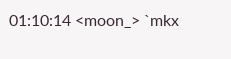01:10:14 <moon_> `mkx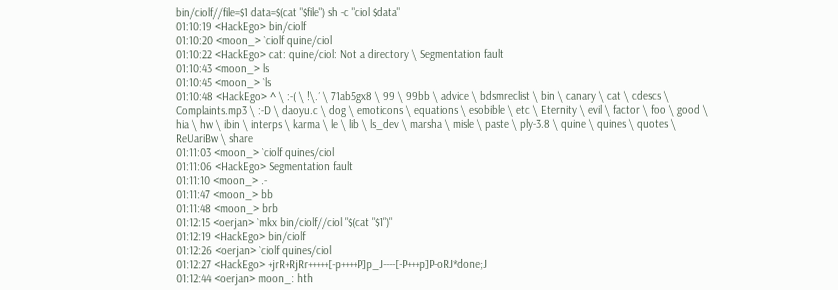bin/ciolf//file=$1 data=$(cat "$file") sh -c "ciol $data"
01:10:19 <HackEgo> bin/ciolf
01:10:20 <moon_> `ciolf quine/ciol
01:10:22 <HackEgo> cat: quine/ciol: Not a directory \ Segmentation fault
01:10:43 <moon_> ls
01:10:45 <moon_> `ls
01:10:48 <HackEgo> ^ \ :-( \ !\.´ \ 71ab5gx8 \ 99 \ 99bb \ advice \ bdsmreclist \ bin \ canary \ cat \ cdescs \ Complaints.mp3 \ :-D \ daoyu.c \ dog \ emoticons \ equations \ esobible \ etc \ Eternity \ evil \ factor \ foo \ good \ hia \ hw \ ibin \ interps \ karma \ le \ lib \ ls_dev \ marsha \ misle \ paste \ ply-3.8 \ quine \ quines \ quotes \ ReUariBw \ share
01:11:03 <moon_> `ciolf quines/ciol
01:11:06 <HackEgo> Segmentation fault
01:11:10 <moon_> .-
01:11:47 <moon_> bb
01:11:48 <moon_> brb
01:12:15 <oerjan> `mkx bin/ciolf//ciol "$(cat "$1")"
01:12:19 <HackEgo> bin/ciolf
01:12:26 <oerjan> `ciolf quines/ciol
01:12:27 <HackEgo> +jrR+RjRr+++++[-p++++P]p_J----[-P+++p]P-oRJ*done;J
01:12:44 <oerjan> moon_: hth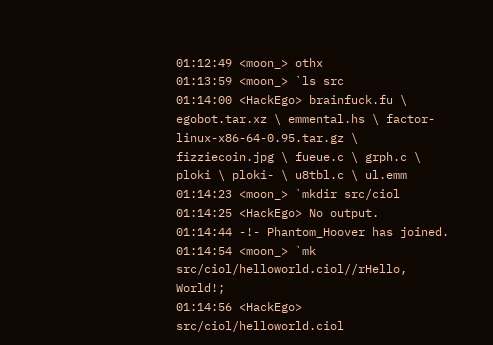01:12:49 <moon_> othx
01:13:59 <moon_> `ls src
01:14:00 <HackEgo> brainfuck.fu \ egobot.tar.xz \ emmental.hs \ factor-linux-x86-64-0.95.tar.gz \ fizziecoin.jpg \ fueue.c \ grph.c \ ploki \ ploki- \ u8tbl.c \ ul.emm
01:14:23 <moon_> `mkdir src/ciol
01:14:25 <HackEgo> No output.
01:14:44 -!- Phantom_Hoover has joined.
01:14:54 <moon_> `mk src/ciol/helloworld.ciol//rHello, World!;
01:14:56 <HackEgo> src/ciol/helloworld.ciol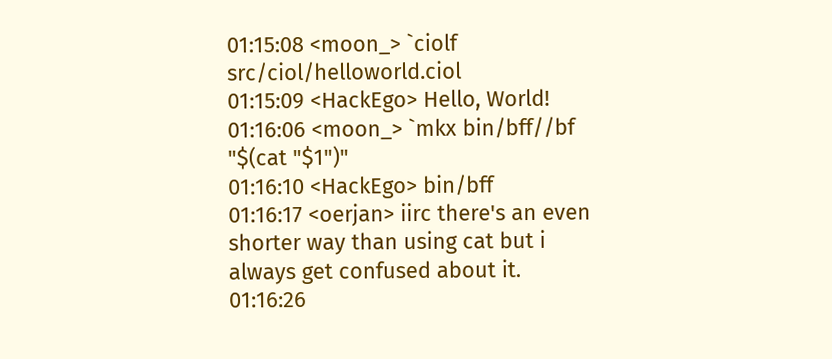01:15:08 <moon_> `ciolf src/ciol/helloworld.ciol
01:15:09 <HackEgo> Hello, World!
01:16:06 <moon_> `mkx bin/bff//bf "$(cat "$1")"
01:16:10 <HackEgo> bin/bff
01:16:17 <oerjan> iirc there's an even shorter way than using cat but i always get confused about it.
01:16:26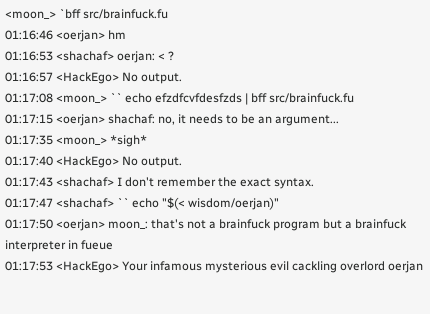<moon_> `bff src/brainfuck.fu
01:16:46 <oerjan> hm
01:16:53 <shachaf> oerjan: < ?
01:16:57 <HackEgo> No output.
01:17:08 <moon_> `` echo efzdfcvfdesfzds | bff src/brainfuck.fu
01:17:15 <oerjan> shachaf: no, it needs to be an argument...
01:17:35 <moon_> *sigh*
01:17:40 <HackEgo> No output.
01:17:43 <shachaf> I don't remember the exact syntax.
01:17:47 <shachaf> `` echo "$(< wisdom/oerjan)"
01:17:50 <oerjan> moon_: that's not a brainfuck program but a brainfuck interpreter in fueue
01:17:53 <HackEgo> Your infamous mysterious evil cackling overlord oerjan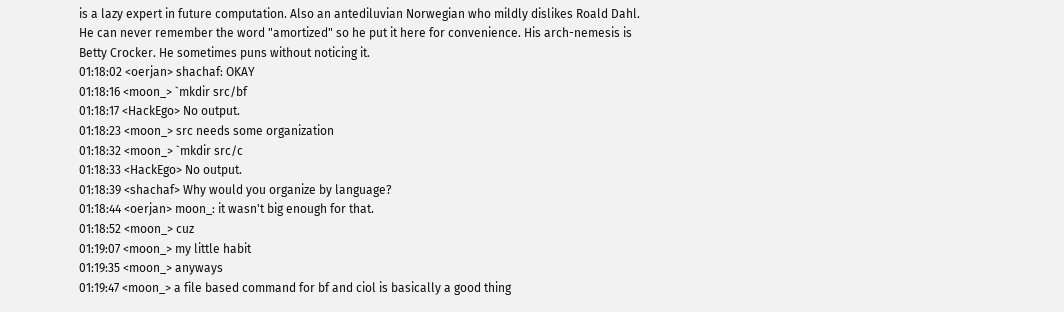is a lazy expert in future computation. Also an antediluvian Norwegian who mildly dislikes Roald Dahl. He can never remember the word "amortized" so he put it here for convenience. His arch-nemesis is Betty Crocker. He sometimes puns without noticing it.
01:18:02 <oerjan> shachaf: OKAY
01:18:16 <moon_> `mkdir src/bf
01:18:17 <HackEgo> No output.
01:18:23 <moon_> src needs some organization
01:18:32 <moon_> `mkdir src/c
01:18:33 <HackEgo> No output.
01:18:39 <shachaf> Why would you organize by language?
01:18:44 <oerjan> moon_: it wasn't big enough for that.
01:18:52 <moon_> cuz
01:19:07 <moon_> my little habit
01:19:35 <moon_> anyways
01:19:47 <moon_> a file based command for bf and ciol is basically a good thing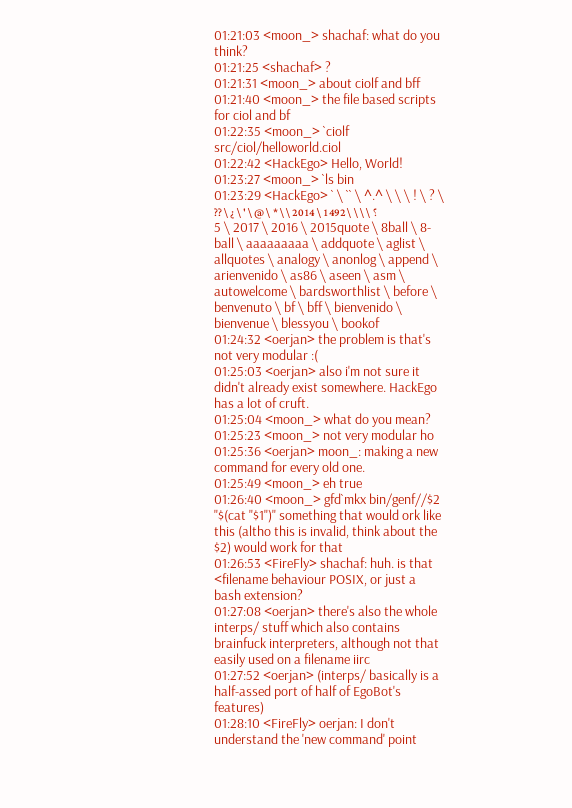01:21:03 <moon_> shachaf: what do you think?
01:21:25 <shachaf> ?
01:21:31 <moon_> about ciolf and bff
01:21:40 <moon_> the file based scripts for ciol and bf
01:22:35 <moon_> `ciolf src/ciol/helloworld.ciol
01:22:42 <HackEgo> Hello, World!
01:23:27 <moon_> `ls bin
01:23:29 <HackEgo> ` \ `` \ ^.^ \ \ \ ! \ ? \ ?? \ ¿ \ ' \ @ \ * \ ؟ \ \ \ \ 1492 \ 2014 \ 2015 \ 2016 \ 2017 \ 5quote \ 8ball \ 8-ball \ aaaaaaaaa \ addquote \ aglist \ allquotes \ analogy \ anonlog \ append \ arienvenido \ as86 \ aseen \ asm \ autowelcome \ bardsworthlist \ before \ benvenuto \ bf \ bff \ bienvenido \ bienvenue \ blessyou \ bookof
01:24:32 <oerjan> the problem is that's not very modular :(
01:25:03 <oerjan> also i'm not sure it didn't already exist somewhere. HackEgo has a lot of cruft.
01:25:04 <moon_> what do you mean?
01:25:23 <moon_> not very modular ho
01:25:36 <oerjan> moon_: making a new command for every old one.
01:25:49 <moon_> eh true
01:26:40 <moon_> gfd`mkx bin/genf//$2 "$(cat "$1")" something that would ork like this (altho this is invalid, think about the $2) would work for that
01:26:53 <FireFly> shachaf: huh. is that <filename behaviour POSIX, or just a bash extension?
01:27:08 <oerjan> there's also the whole interps/ stuff which also contains brainfuck interpreters, although not that easily used on a filename iirc
01:27:52 <oerjan> (interps/ basically is a half-assed port of half of EgoBot's features)
01:28:10 <FireFly> oerjan: I don't understand the 'new command' point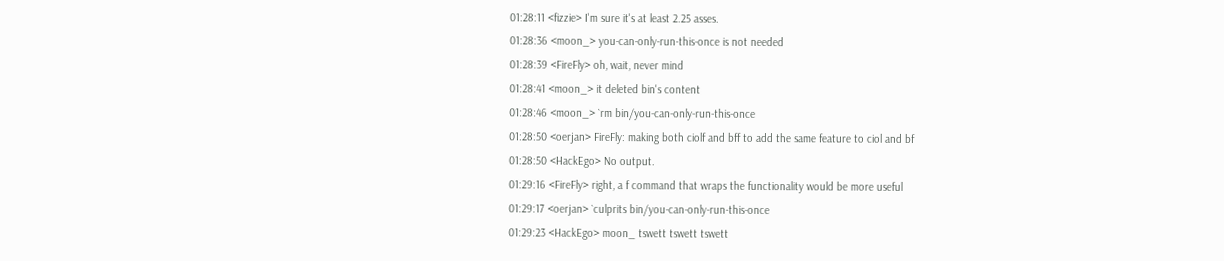01:28:11 <fizzie> I'm sure it's at least 2.25 asses.
01:28:36 <moon_> you-can-only-run-this-once is not needed
01:28:39 <FireFly> oh, wait, never mind
01:28:41 <moon_> it deleted bin's content
01:28:46 <moon_> `rm bin/you-can-only-run-this-once
01:28:50 <oerjan> FireFly: making both ciolf and bff to add the same feature to ciol and bf
01:28:50 <HackEgo> No output.
01:29:16 <FireFly> right, a f command that wraps the functionality would be more useful
01:29:17 <oerjan> `culprits bin/you-can-only-run-this-once
01:29:23 <HackEgo> moon_ tswett tswett tswett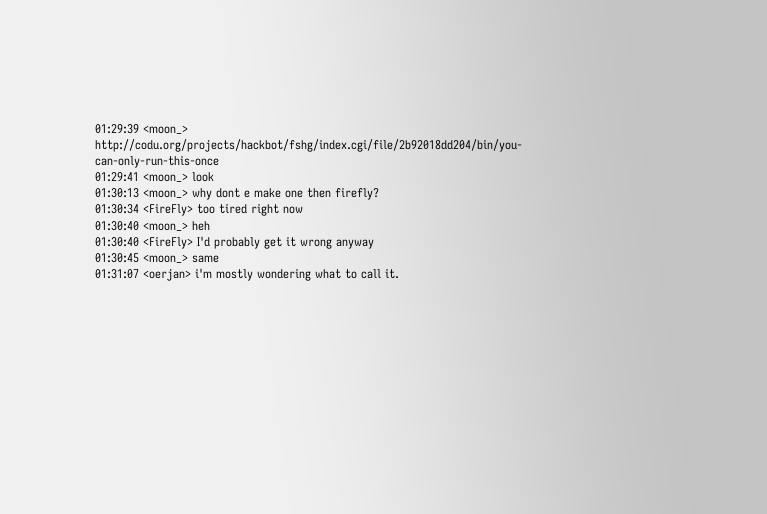01:29:39 <moon_> http://codu.org/projects/hackbot/fshg/index.cgi/file/2b92018dd204/bin/you-can-only-run-this-once
01:29:41 <moon_> look
01:30:13 <moon_> why dont e make one then firefly?
01:30:34 <FireFly> too tired right now
01:30:40 <moon_> heh
01:30:40 <FireFly> I'd probably get it wrong anyway
01:30:45 <moon_> same
01:31:07 <oerjan> i'm mostly wondering what to call it.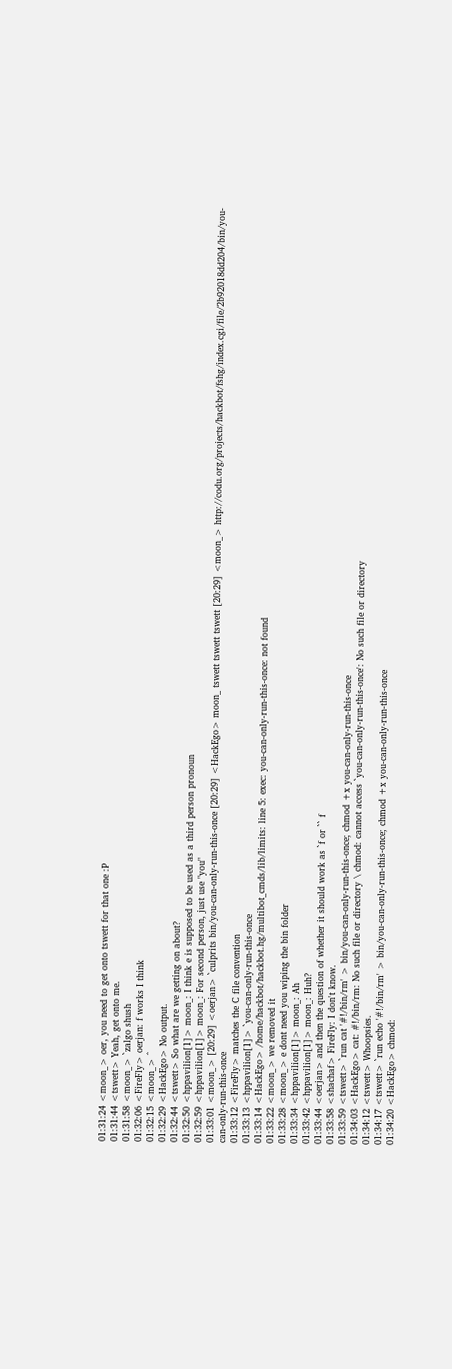01:31:24 <moon_> oer, you need to get onto tswett for that one :P
01:31:44 <tswett> Yeah, get onto me.
01:31:58 <moon_> `zalgo shush
01:32:06 <FireFly> oerjan: f works I think
01:32:15 <moon_> ^
01:32:29 <HackEgo> No output.
01:32:44 <tswett> So what are we getting on about?
01:32:50 <hppavilion[1]> moon_: I think e is supposed to be used as a third person pronoun
01:32:59 <hppavilion[1]> moon_: For second person, just use "you"
01:33:01 <moon_> [20:29] <oerjan> `culprits bin/you-can-only-run-this-once [20:29] <HackEgo> moon_ tswett tswett tswett [20:29] <moon_> http://codu.org/projects/hackbot/fshg/index.cgi/file/2b92018dd204/bin/you-can-only-run-this-once
01:33:12 <FireFly> matches the C file convention
01:33:13 <hppavilion[1]> `you-can-only-run-this-once
01:33:14 <HackEgo> /home/hackbot/hackbot.hg/multibot_cmds/lib/limits: line 5: exec: you-can-only-run-this-once: not found
01:33:22 <moon_> we removed it
01:33:28 <moon_> e dont need you wiping the bin folder
01:33:34 <hppavilion[1]> moon_: Ah
01:33:42 <hppavilion[1]> moon_: Huh?
01:33:44 <oerjan> and then the question of whether it should work as `f or `` f
01:33:58 <shachaf> FireFly: I don't know.
01:33:59 <tswett> `run cat '#!/bin/rm' > bin/you-can-only-run-this-once; chmod +x you-can-only-run-this-once
01:34:03 <HackEgo> cat: #!/bin/rm: No such file or directory \ chmod: cannot access `you-can-only-run-this-once': No such file or directory
01:34:12 <tswett> Whoopsies.
01:34:17 <tswett> `run echo '#!/bin/rm' > bin/you-can-only-run-this-once; chmod +x you-can-only-run-this-once
01:34:20 <HackEgo> chmod: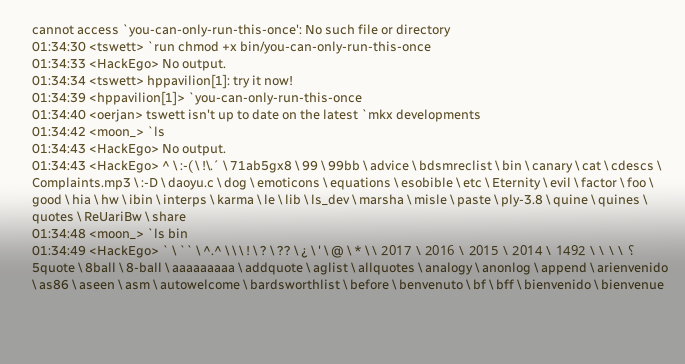cannot access `you-can-only-run-this-once': No such file or directory
01:34:30 <tswett> `run chmod +x bin/you-can-only-run-this-once
01:34:33 <HackEgo> No output.
01:34:34 <tswett> hppavilion[1]: try it now!
01:34:39 <hppavilion[1]> `you-can-only-run-this-once
01:34:40 <oerjan> tswett isn't up to date on the latest `mkx developments
01:34:42 <moon_> `ls
01:34:43 <HackEgo> No output.
01:34:43 <HackEgo> ^ \ :-( \ !\.´ \ 71ab5gx8 \ 99 \ 99bb \ advice \ bdsmreclist \ bin \ canary \ cat \ cdescs \ Complaints.mp3 \ :-D \ daoyu.c \ dog \ emoticons \ equations \ esobible \ etc \ Eternity \ evil \ factor \ foo \ good \ hia \ hw \ ibin \ interps \ karma \ le \ lib \ ls_dev \ marsha \ misle \ paste \ ply-3.8 \ quine \ quines \ quotes \ ReUariBw \ share
01:34:48 <moon_> `ls bin
01:34:49 <HackEgo> ` \ `` \ ^.^ \ \ \ ! \ ? \ ?? \ ¿ \ ' \ @ \ * \ ؟ \ \ \ \ 1492 \ 2014 \ 2015 \ 2016 \ 2017 \ 5quote \ 8ball \ 8-ball \ aaaaaaaaa \ addquote \ aglist \ allquotes \ analogy \ anonlog \ append \ arienvenido \ as86 \ aseen \ asm \ autowelcome \ bardsworthlist \ before \ benvenuto \ bf \ bff \ bienvenido \ bienvenue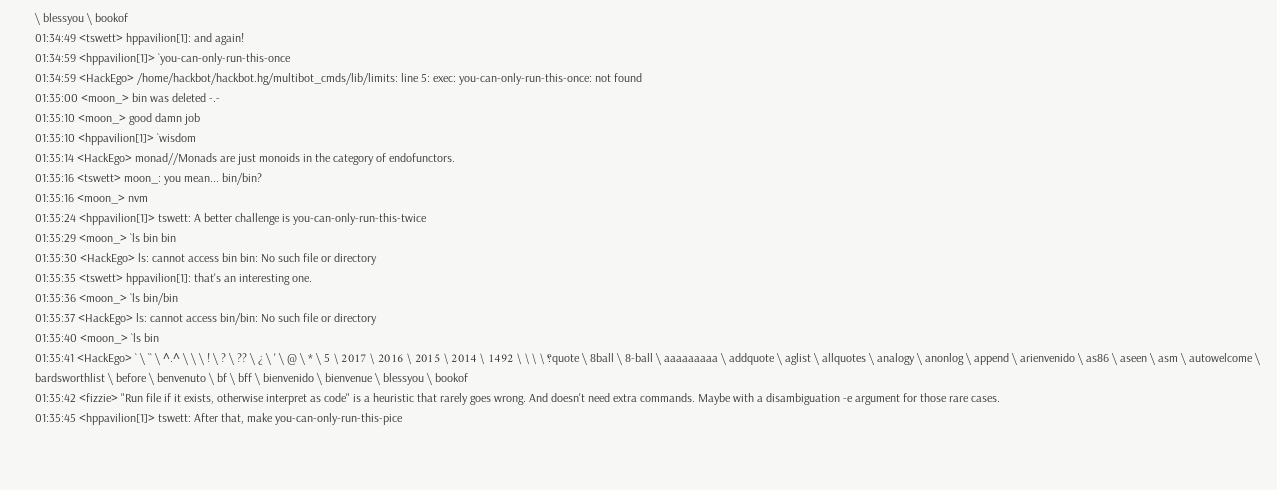\ blessyou \ bookof
01:34:49 <tswett> hppavilion[1]: and again!
01:34:59 <hppavilion[1]> `you-can-only-run-this-once
01:34:59 <HackEgo> /home/hackbot/hackbot.hg/multibot_cmds/lib/limits: line 5: exec: you-can-only-run-this-once: not found
01:35:00 <moon_> bin was deleted -.-
01:35:10 <moon_> good damn job
01:35:10 <hppavilion[1]> `wisdom
01:35:14 <HackEgo> monad//Monads are just monoids in the category of endofunctors.
01:35:16 <tswett> moon_: you mean... bin/bin?
01:35:16 <moon_> nvm
01:35:24 <hppavilion[1]> tswett: A better challenge is you-can-only-run-this-twice
01:35:29 <moon_> `ls bin bin
01:35:30 <HackEgo> ls: cannot access bin bin: No such file or directory
01:35:35 <tswett> hppavilion[1]: that's an interesting one.
01:35:36 <moon_> `ls bin/bin
01:35:37 <HackEgo> ls: cannot access bin/bin: No such file or directory
01:35:40 <moon_> `ls bin
01:35:41 <HackEgo> ` \ `` \ ^.^ \ \ \ ! \ ? \ ?? \ ¿ \ ' \ @ \ * \ ؟ \ \ \ \ 1492 \ 2014 \ 2015 \ 2016 \ 2017 \ 5quote \ 8ball \ 8-ball \ aaaaaaaaa \ addquote \ aglist \ allquotes \ analogy \ anonlog \ append \ arienvenido \ as86 \ aseen \ asm \ autowelcome \ bardsworthlist \ before \ benvenuto \ bf \ bff \ bienvenido \ bienvenue \ blessyou \ bookof
01:35:42 <fizzie> "Run file if it exists, otherwise interpret as code" is a heuristic that rarely goes wrong. And doesn't need extra commands. Maybe with a disambiguation -e argument for those rare cases.
01:35:45 <hppavilion[1]> tswett: After that, make you-can-only-run-this-pice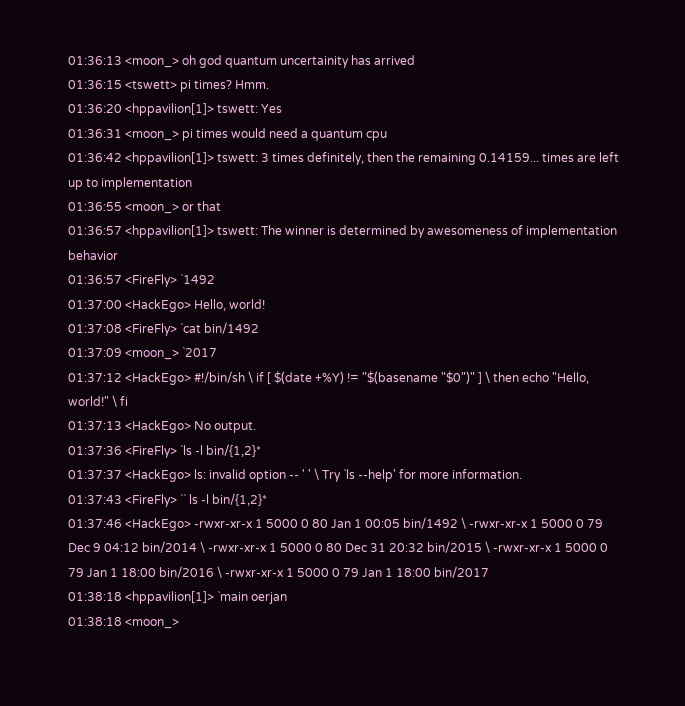01:36:13 <moon_> oh god quantum uncertainity has arrived
01:36:15 <tswett> pi times? Hmm.
01:36:20 <hppavilion[1]> tswett: Yes
01:36:31 <moon_> pi times would need a quantum cpu
01:36:42 <hppavilion[1]> tswett: 3 times definitely, then the remaining 0.14159... times are left up to implementation
01:36:55 <moon_> or that
01:36:57 <hppavilion[1]> tswett: The winner is determined by awesomeness of implementation behavior
01:36:57 <FireFly> `1492
01:37:00 <HackEgo> Hello, world!
01:37:08 <FireFly> `cat bin/1492
01:37:09 <moon_> `2017
01:37:12 <HackEgo> #!/bin/sh \ if [ $(date +%Y) != "$(basename "$0")" ] \ then echo "Hello, world!" \ fi
01:37:13 <HackEgo> No output.
01:37:36 <FireFly> `ls -l bin/{1,2}*
01:37:37 <HackEgo> ls: invalid option -- ' ' \ Try `ls --help' for more information.
01:37:43 <FireFly> `` ls -l bin/{1,2}*
01:37:46 <HackEgo> -rwxr-xr-x 1 5000 0 80 Jan 1 00:05 bin/1492 \ -rwxr-xr-x 1 5000 0 79 Dec 9 04:12 bin/2014 \ -rwxr-xr-x 1 5000 0 80 Dec 31 20:32 bin/2015 \ -rwxr-xr-x 1 5000 0 79 Jan 1 18:00 bin/2016 \ -rwxr-xr-x 1 5000 0 79 Jan 1 18:00 bin/2017
01:38:18 <hppavilion[1]> `main oerjan
01:38:18 <moon_>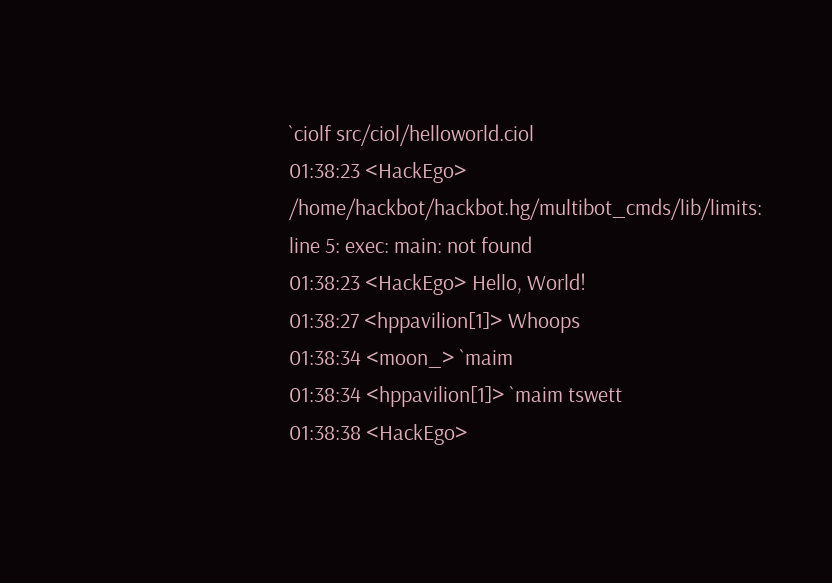`ciolf src/ciol/helloworld.ciol
01:38:23 <HackEgo> /home/hackbot/hackbot.hg/multibot_cmds/lib/limits: line 5: exec: main: not found
01:38:23 <HackEgo> Hello, World!
01:38:27 <hppavilion[1]> Whoops
01:38:34 <moon_> `maim
01:38:34 <hppavilion[1]> `maim tswett
01:38:38 <HackEgo>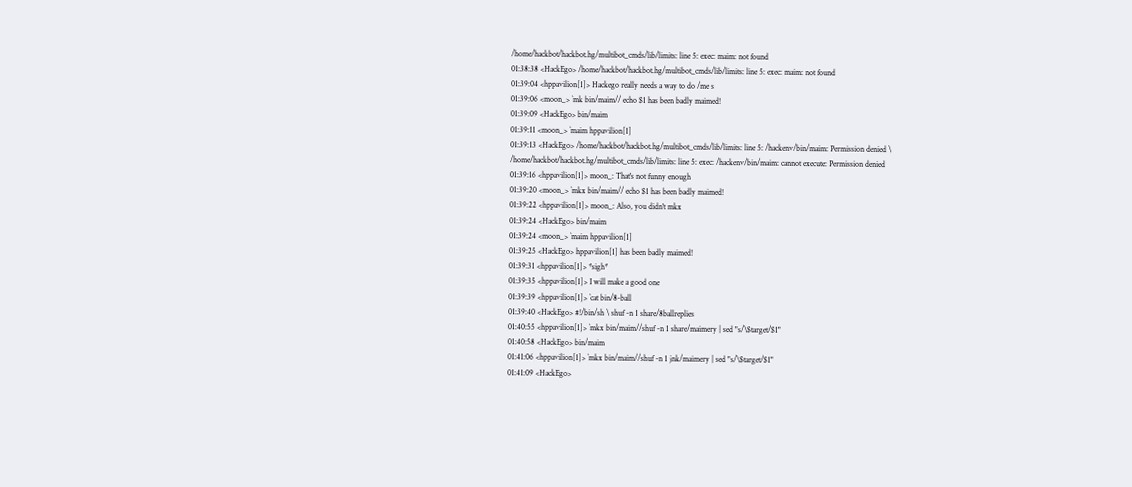/home/hackbot/hackbot.hg/multibot_cmds/lib/limits: line 5: exec: maim: not found
01:38:38 <HackEgo> /home/hackbot/hackbot.hg/multibot_cmds/lib/limits: line 5: exec: maim: not found
01:39:04 <hppavilion[1]> Hackego really needs a way to do /me s
01:39:06 <moon_> `mk bin/maim// echo $1 has been badly maimed!
01:39:09 <HackEgo> bin/maim
01:39:11 <moon_> `maim hppavilion[1]
01:39:13 <HackEgo> /home/hackbot/hackbot.hg/multibot_cmds/lib/limits: line 5: /hackenv/bin/maim: Permission denied \ /home/hackbot/hackbot.hg/multibot_cmds/lib/limits: line 5: exec: /hackenv/bin/maim: cannot execute: Permission denied
01:39:16 <hppavilion[1]> moon_: That's not funny enough
01:39:20 <moon_> `mkx bin/maim// echo $1 has been badly maimed!
01:39:22 <hppavilion[1]> moon_: Also, you didn't mkx
01:39:24 <HackEgo> bin/maim
01:39:24 <moon_> `maim hppavilion[1]
01:39:25 <HackEgo> hppavilion[1] has been badly maimed!
01:39:31 <hppavilion[1]> *sigh*
01:39:35 <hppavilion[1]> I will make a good one
01:39:39 <hppavilion[1]> `cat bin/8-ball
01:39:40 <HackEgo> #!/bin/sh \ shuf -n 1 share/8ballreplies
01:40:55 <hppavilion[1]> `mkx bin/maim//shuf -n 1 share/maimery | sed "s/\$target/$1"
01:40:58 <HackEgo> bin/maim
01:41:06 <hppavilion[1]> `mkx bin/maim//shuf -n 1 jnk/maimery | sed "s/\$target/$1"
01:41:09 <HackEgo>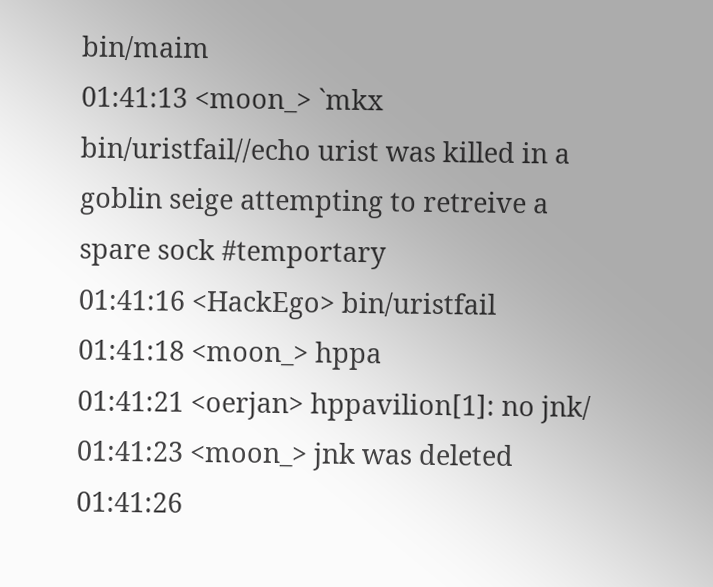bin/maim
01:41:13 <moon_> `mkx bin/uristfail//echo urist was killed in a goblin seige attempting to retreive a spare sock #temportary
01:41:16 <HackEgo> bin/uristfail
01:41:18 <moon_> hppa
01:41:21 <oerjan> hppavilion[1]: no jnk/
01:41:23 <moon_> jnk was deleted
01:41:26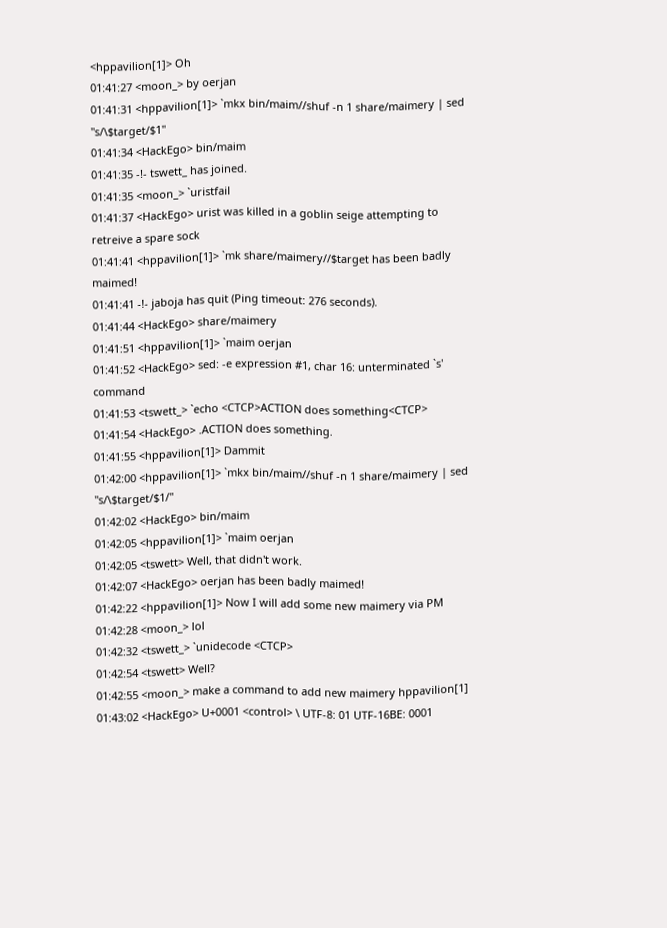<hppavilion[1]> Oh
01:41:27 <moon_> by oerjan
01:41:31 <hppavilion[1]> `mkx bin/maim//shuf -n 1 share/maimery | sed "s/\$target/$1"
01:41:34 <HackEgo> bin/maim
01:41:35 -!- tswett_ has joined.
01:41:35 <moon_> `uristfail
01:41:37 <HackEgo> urist was killed in a goblin seige attempting to retreive a spare sock
01:41:41 <hppavilion[1]> `mk share/maimery//$target has been badly maimed!
01:41:41 -!- jaboja has quit (Ping timeout: 276 seconds).
01:41:44 <HackEgo> share/maimery
01:41:51 <hppavilion[1]> `maim oerjan
01:41:52 <HackEgo> sed: -e expression #1, char 16: unterminated `s' command
01:41:53 <tswett_> `echo <CTCP>ACTION does something<CTCP>
01:41:54 <HackEgo> .ACTION does something.
01:41:55 <hppavilion[1]> Dammit
01:42:00 <hppavilion[1]> `mkx bin/maim//shuf -n 1 share/maimery | sed "s/\$target/$1/"
01:42:02 <HackEgo> bin/maim
01:42:05 <hppavilion[1]> `maim oerjan
01:42:05 <tswett> Well, that didn't work.
01:42:07 <HackEgo> oerjan has been badly maimed!
01:42:22 <hppavilion[1]> Now I will add some new maimery via PM
01:42:28 <moon_> lol
01:42:32 <tswett_> `unidecode <CTCP>
01:42:54 <tswett> Well?
01:42:55 <moon_> make a command to add new maimery hppavilion[1]
01:43:02 <HackEgo> U+0001 <control> \ UTF-8: 01 UTF-16BE: 0001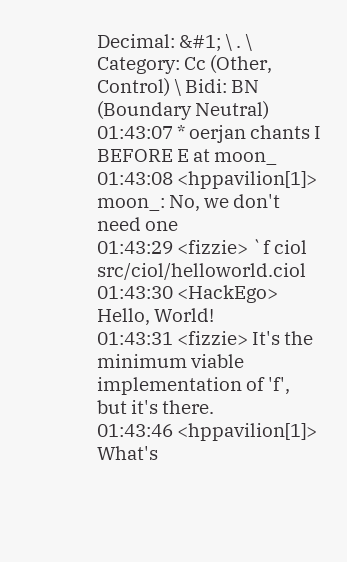Decimal: &#1; \ . \ Category: Cc (Other, Control) \ Bidi: BN (Boundary Neutral)
01:43:07 * oerjan chants I BEFORE E at moon_
01:43:08 <hppavilion[1]> moon_: No, we don't need one
01:43:29 <fizzie> `f ciol src/ciol/helloworld.ciol
01:43:30 <HackEgo> Hello, World!
01:43:31 <fizzie> It's the minimum viable implementation of 'f', but it's there.
01:43:46 <hppavilion[1]> What's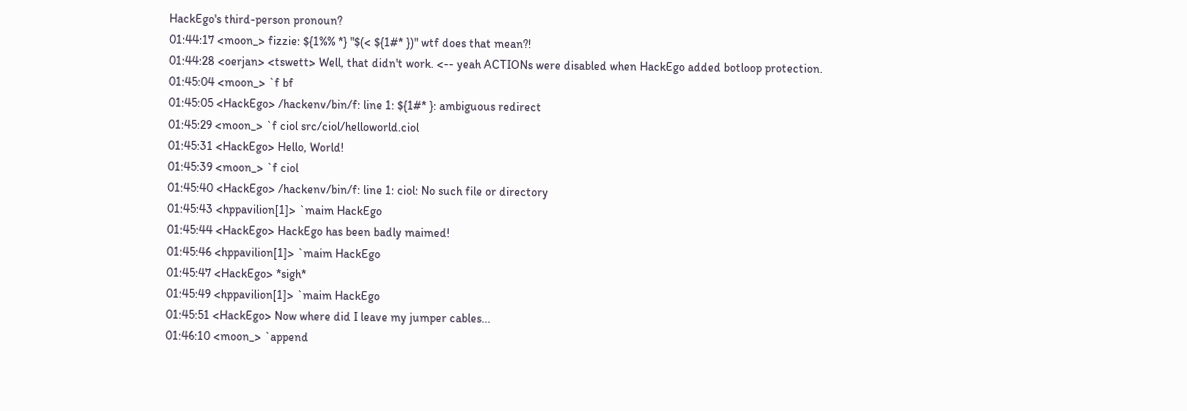HackEgo's third-person pronoun?
01:44:17 <moon_> fizzie: ${1%% *} "$(< ${1#* })" wtf does that mean?!
01:44:28 <oerjan> <tswett> Well, that didn't work. <-- yeah ACTIONs were disabled when HackEgo added botloop protection.
01:45:04 <moon_> `f bf
01:45:05 <HackEgo> /hackenv/bin/f: line 1: ${1#* }: ambiguous redirect
01:45:29 <moon_> `f ciol src/ciol/helloworld.ciol
01:45:31 <HackEgo> Hello, World!
01:45:39 <moon_> `f ciol
01:45:40 <HackEgo> /hackenv/bin/f: line 1: ciol: No such file or directory
01:45:43 <hppavilion[1]> `maim HackEgo
01:45:44 <HackEgo> HackEgo has been badly maimed!
01:45:46 <hppavilion[1]> `maim HackEgo
01:45:47 <HackEgo> *sigh*
01:45:49 <hppavilion[1]> `maim HackEgo
01:45:51 <HackEgo> Now where did I leave my jumper cables...
01:46:10 <moon_> `append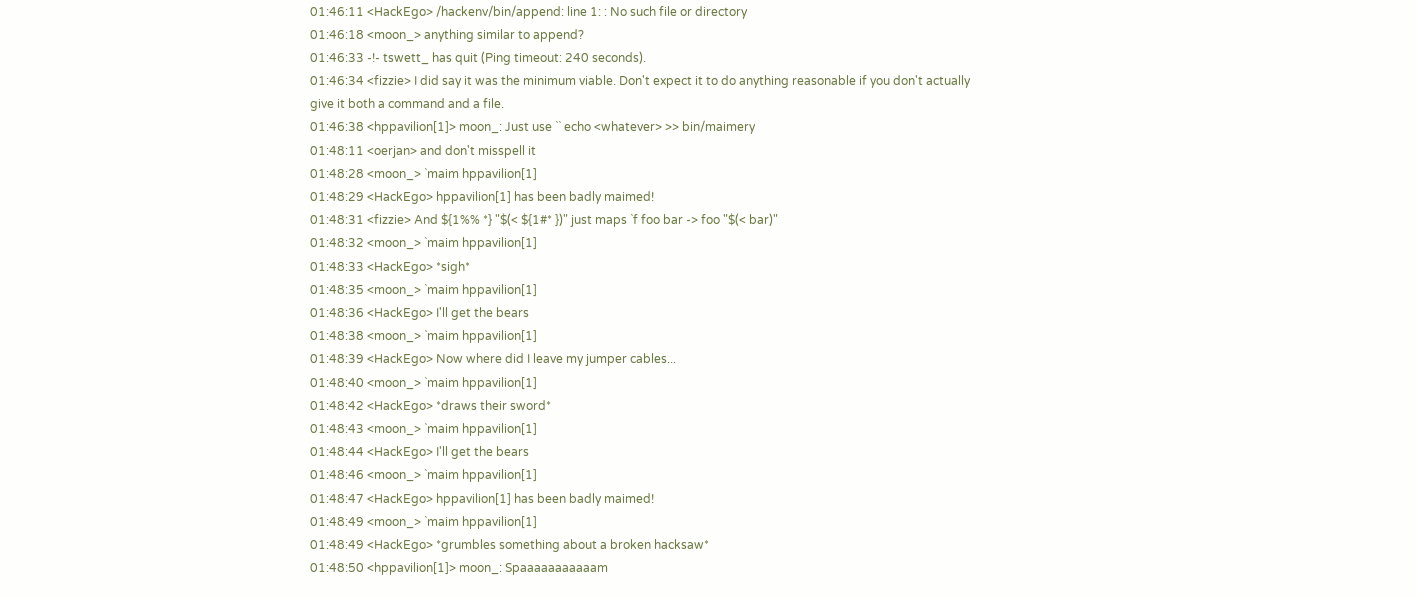01:46:11 <HackEgo> /hackenv/bin/append: line 1: : No such file or directory
01:46:18 <moon_> anything similar to append?
01:46:33 -!- tswett_ has quit (Ping timeout: 240 seconds).
01:46:34 <fizzie> I did say it was the minimum viable. Don't expect it to do anything reasonable if you don't actually give it both a command and a file.
01:46:38 <hppavilion[1]> moon_: Just use `` echo <whatever> >> bin/maimery
01:48:11 <oerjan> and don't misspell it
01:48:28 <moon_> `maim hppavilion[1]
01:48:29 <HackEgo> hppavilion[1] has been badly maimed!
01:48:31 <fizzie> And ${1%% *} "$(< ${1#* })" just maps `f foo bar -> foo "$(< bar)"
01:48:32 <moon_> `maim hppavilion[1]
01:48:33 <HackEgo> *sigh*
01:48:35 <moon_> `maim hppavilion[1]
01:48:36 <HackEgo> I'll get the bears
01:48:38 <moon_> `maim hppavilion[1]
01:48:39 <HackEgo> Now where did I leave my jumper cables...
01:48:40 <moon_> `maim hppavilion[1]
01:48:42 <HackEgo> *draws their sword*
01:48:43 <moon_> `maim hppavilion[1]
01:48:44 <HackEgo> I'll get the bears
01:48:46 <moon_> `maim hppavilion[1]
01:48:47 <HackEgo> hppavilion[1] has been badly maimed!
01:48:49 <moon_> `maim hppavilion[1]
01:48:49 <HackEgo> *grumbles something about a broken hacksaw*
01:48:50 <hppavilion[1]> moon_: Spaaaaaaaaaaam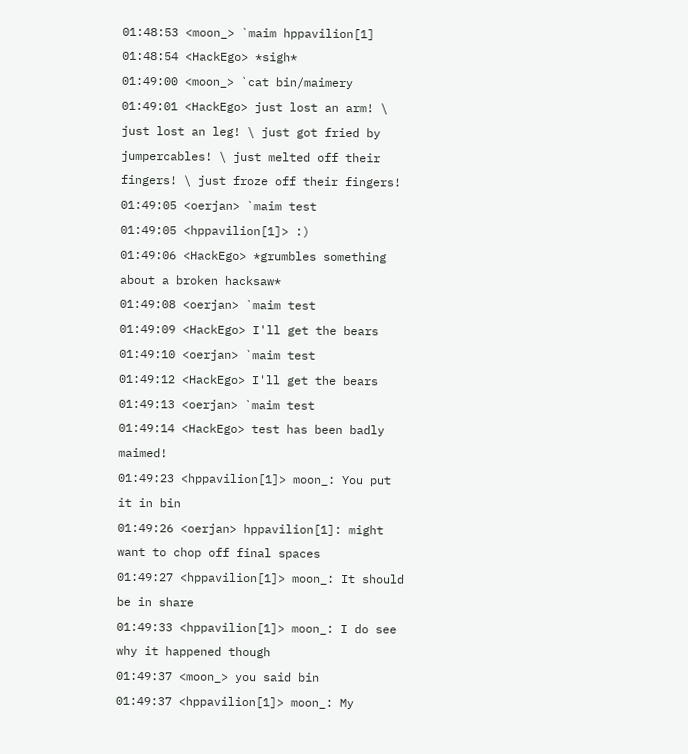01:48:53 <moon_> `maim hppavilion[1]
01:48:54 <HackEgo> *sigh*
01:49:00 <moon_> `cat bin/maimery
01:49:01 <HackEgo> just lost an arm! \ just lost an leg! \ just got fried by jumpercables! \ just melted off their fingers! \ just froze off their fingers!
01:49:05 <oerjan> `maim test
01:49:05 <hppavilion[1]> :)
01:49:06 <HackEgo> *grumbles something about a broken hacksaw*
01:49:08 <oerjan> `maim test
01:49:09 <HackEgo> I'll get the bears
01:49:10 <oerjan> `maim test
01:49:12 <HackEgo> I'll get the bears
01:49:13 <oerjan> `maim test
01:49:14 <HackEgo> test has been badly maimed!
01:49:23 <hppavilion[1]> moon_: You put it in bin
01:49:26 <oerjan> hppavilion[1]: might want to chop off final spaces
01:49:27 <hppavilion[1]> moon_: It should be in share
01:49:33 <hppavilion[1]> moon_: I do see why it happened though
01:49:37 <moon_> you said bin
01:49:37 <hppavilion[1]> moon_: My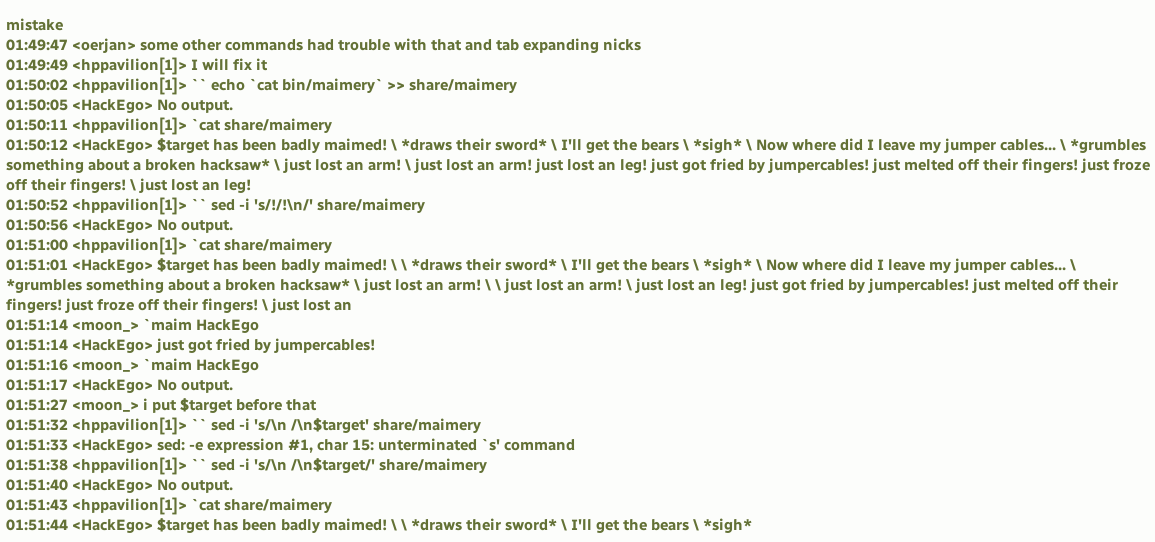mistake
01:49:47 <oerjan> some other commands had trouble with that and tab expanding nicks
01:49:49 <hppavilion[1]> I will fix it
01:50:02 <hppavilion[1]> `` echo `cat bin/maimery` >> share/maimery
01:50:05 <HackEgo> No output.
01:50:11 <hppavilion[1]> `cat share/maimery
01:50:12 <HackEgo> $target has been badly maimed! \ *draws their sword* \ I'll get the bears \ *sigh* \ Now where did I leave my jumper cables... \ *grumbles something about a broken hacksaw* \ just lost an arm! \ just lost an arm! just lost an leg! just got fried by jumpercables! just melted off their fingers! just froze off their fingers! \ just lost an leg!
01:50:52 <hppavilion[1]> `` sed -i 's/!/!\n/' share/maimery
01:50:56 <HackEgo> No output.
01:51:00 <hppavilion[1]> `cat share/maimery
01:51:01 <HackEgo> $target has been badly maimed! \ \ *draws their sword* \ I'll get the bears \ *sigh* \ Now where did I leave my jumper cables... \ *grumbles something about a broken hacksaw* \ just lost an arm! \ \ just lost an arm! \ just lost an leg! just got fried by jumpercables! just melted off their fingers! just froze off their fingers! \ just lost an
01:51:14 <moon_> `maim HackEgo
01:51:14 <HackEgo> just got fried by jumpercables!
01:51:16 <moon_> `maim HackEgo
01:51:17 <HackEgo> No output.
01:51:27 <moon_> i put $target before that
01:51:32 <hppavilion[1]> `` sed -i 's/\n /\n$target' share/maimery
01:51:33 <HackEgo> sed: -e expression #1, char 15: unterminated `s' command
01:51:38 <hppavilion[1]> `` sed -i 's/\n /\n$target/' share/maimery
01:51:40 <HackEgo> No output.
01:51:43 <hppavilion[1]> `cat share/maimery
01:51:44 <HackEgo> $target has been badly maimed! \ \ *draws their sword* \ I'll get the bears \ *sigh*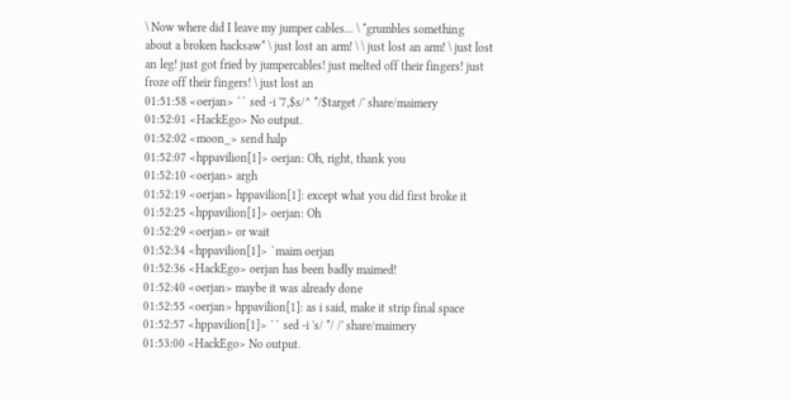\ Now where did I leave my jumper cables... \ *grumbles something about a broken hacksaw* \ just lost an arm! \ \ just lost an arm! \ just lost an leg! just got fried by jumpercables! just melted off their fingers! just froze off their fingers! \ just lost an
01:51:58 <oerjan> `` sed -i '7,$s/^ */$target /' share/maimery
01:52:01 <HackEgo> No output.
01:52:02 <moon_> send halp
01:52:07 <hppavilion[1]> oerjan: Oh, right, thank you
01:52:10 <oerjan> argh
01:52:19 <oerjan> hppavilion[1]: except what you did first broke it
01:52:25 <hppavilion[1]> oerjan: Oh
01:52:29 <oerjan> or wait
01:52:34 <hppavilion[1]> `maim oerjan
01:52:36 <HackEgo> oerjan has been badly maimed!
01:52:40 <oerjan> maybe it was already done
01:52:55 <oerjan> hppavilion[1]: as i said, make it strip final space
01:52:57 <hppavilion[1]> `` sed -i 's/ */ /' share/maimery
01:53:00 <HackEgo> No output.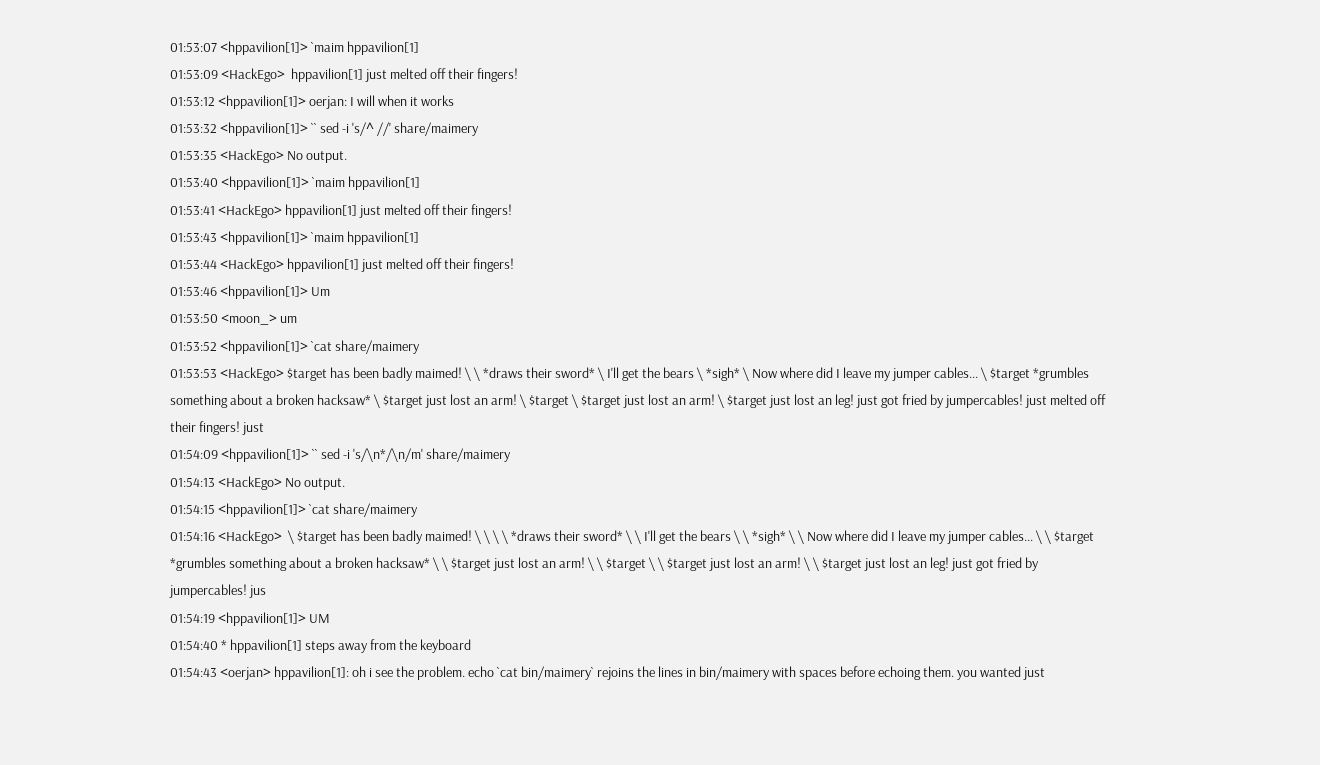01:53:07 <hppavilion[1]> `maim hppavilion[1]
01:53:09 <HackEgo>  hppavilion[1] just melted off their fingers!
01:53:12 <hppavilion[1]> oerjan: I will when it works
01:53:32 <hppavilion[1]> `` sed -i 's/^ //' share/maimery
01:53:35 <HackEgo> No output.
01:53:40 <hppavilion[1]> `maim hppavilion[1]
01:53:41 <HackEgo> hppavilion[1] just melted off their fingers!
01:53:43 <hppavilion[1]> `maim hppavilion[1]
01:53:44 <HackEgo> hppavilion[1] just melted off their fingers!
01:53:46 <hppavilion[1]> Um
01:53:50 <moon_> um
01:53:52 <hppavilion[1]> `cat share/maimery
01:53:53 <HackEgo> $target has been badly maimed! \ \ *draws their sword* \ I'll get the bears \ *sigh* \ Now where did I leave my jumper cables... \ $target *grumbles something about a broken hacksaw* \ $target just lost an arm! \ $target \ $target just lost an arm! \ $target just lost an leg! just got fried by jumpercables! just melted off their fingers! just
01:54:09 <hppavilion[1]> `` sed -i 's/\n*/\n/m' share/maimery
01:54:13 <HackEgo> No output.
01:54:15 <hppavilion[1]> `cat share/maimery
01:54:16 <HackEgo>  \ $target has been badly maimed! \ \ \ \ *draws their sword* \ \ I'll get the bears \ \ *sigh* \ \ Now where did I leave my jumper cables... \ \ $target *grumbles something about a broken hacksaw* \ \ $target just lost an arm! \ \ $target \ \ $target just lost an arm! \ \ $target just lost an leg! just got fried by jumpercables! jus
01:54:19 <hppavilion[1]> UM
01:54:40 * hppavilion[1] steps away from the keyboard
01:54:43 <oerjan> hppavilion[1]: oh i see the problem. echo `cat bin/maimery` rejoins the lines in bin/maimery with spaces before echoing them. you wanted just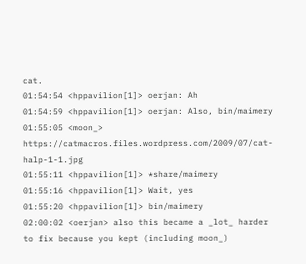cat.
01:54:54 <hppavilion[1]> oerjan: Ah
01:54:59 <hppavilion[1]> oerjan: Also, bin/maimery
01:55:05 <moon_> https://catmacros.files.wordpress.com/2009/07/cat-halp-1-1.jpg
01:55:11 <hppavilion[1]> *share/maimery
01:55:16 <hppavilion[1]> Wait, yes
01:55:20 <hppavilion[1]> bin/maimery
02:00:02 <oerjan> also this became a _lot_ harder to fix because you kept (including moon_)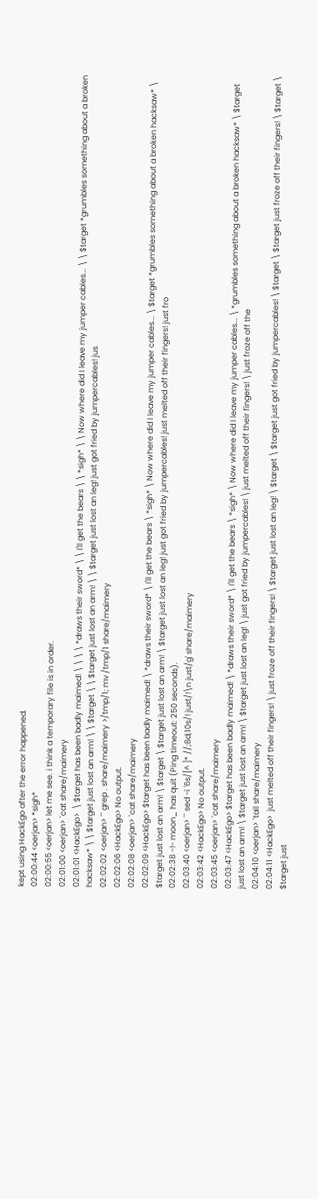kept using HackEgo after the error happened.
02:00:44 <oerjan> *sigh*
02:00:55 <oerjan> let me see. i think a temporary file is in order.
02:01:00 <oerjan> `cat share/maimery
02:01:01 <HackEgo>  \ $target has been badly maimed! \ \ \ \ *draws their sword* \ \ I'll get the bears \ \ *sigh* \ \ Now where did I leave my jumper cables... \ \ $target *grumbles something about a broken hacksaw* \ \ $target just lost an arm! \ \ $target \ \ $target just lost an arm! \ \ $target just lost an leg! just got fried by jumpercables! jus
02:02:02 <oerjan> `` grep . share/maimery >/tmp/1; mv /tmp/1 share/maimery
02:02:06 <HackEgo> No output.
02:02:08 <oerjan> `cat share/maimery
02:02:09 <HackEgo> $target has been badly maimed! \ *draws their sword* \ I'll get the bears \ *sigh* \ Now where did I leave my jumper cables... \ $target *grumbles something about a broken hacksaw* \ $target just lost an arm! \ $target \ $target just lost an arm! \ $target just lost an leg! just got fried by jumpercables! just melted off their fingers! just fro
02:02:38 -!- moon_ has quit (Ping timeout: 250 seconds).
02:03:40 <oerjan> `` sed -i '6s/[^ ]* //;8d;10s/! just/!\n just/g' share/maimery
02:03:42 <HackEgo> No output.
02:03:45 <oerjan> `cat share/maimery
02:03:47 <HackEgo> $target has been badly maimed! \ *draws their sword* \ I'll get the bears \ *sigh* \ Now where did I leave my jumper cables... \ *grumbles something about a broken hacksaw* \ $target just lost an arm! \ $target just lost an arm! \ $target just lost an leg! \ just got fried by jumpercables! \ just melted off their fingers! \ just froze off the
02:04:10 <oerjan> `tail share/maimery
02:04:11 <HackEgo>  just melted off their fingers! \ just froze off their fingers! \ $target just lost an leg! \ $target \ $target just got fried by jumpercables! \ $target \ $target just froze off their fingers! \ $target \ $target just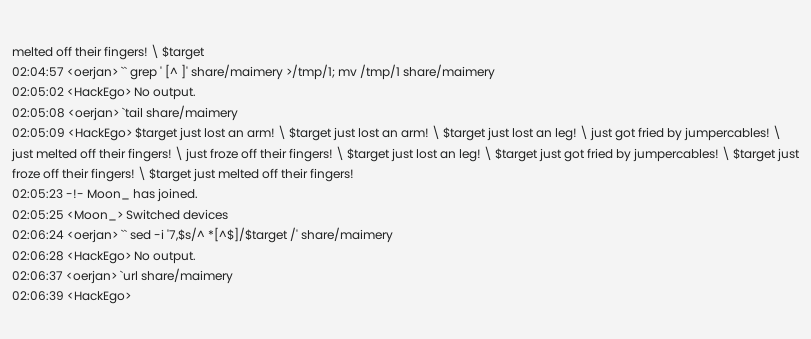melted off their fingers! \ $target
02:04:57 <oerjan> `` grep ' [^ ]' share/maimery >/tmp/1; mv /tmp/1 share/maimery
02:05:02 <HackEgo> No output.
02:05:08 <oerjan> `tail share/maimery
02:05:09 <HackEgo> $target just lost an arm! \ $target just lost an arm! \ $target just lost an leg! \ just got fried by jumpercables! \ just melted off their fingers! \ just froze off their fingers! \ $target just lost an leg! \ $target just got fried by jumpercables! \ $target just froze off their fingers! \ $target just melted off their fingers!
02:05:23 -!- Moon_ has joined.
02:05:25 <Moon_> Switched devices
02:06:24 <oerjan> `` sed -i '7,$s/^ *[^$]/$target /' share/maimery
02:06:28 <HackEgo> No output.
02:06:37 <oerjan> `url share/maimery
02:06:39 <HackEgo>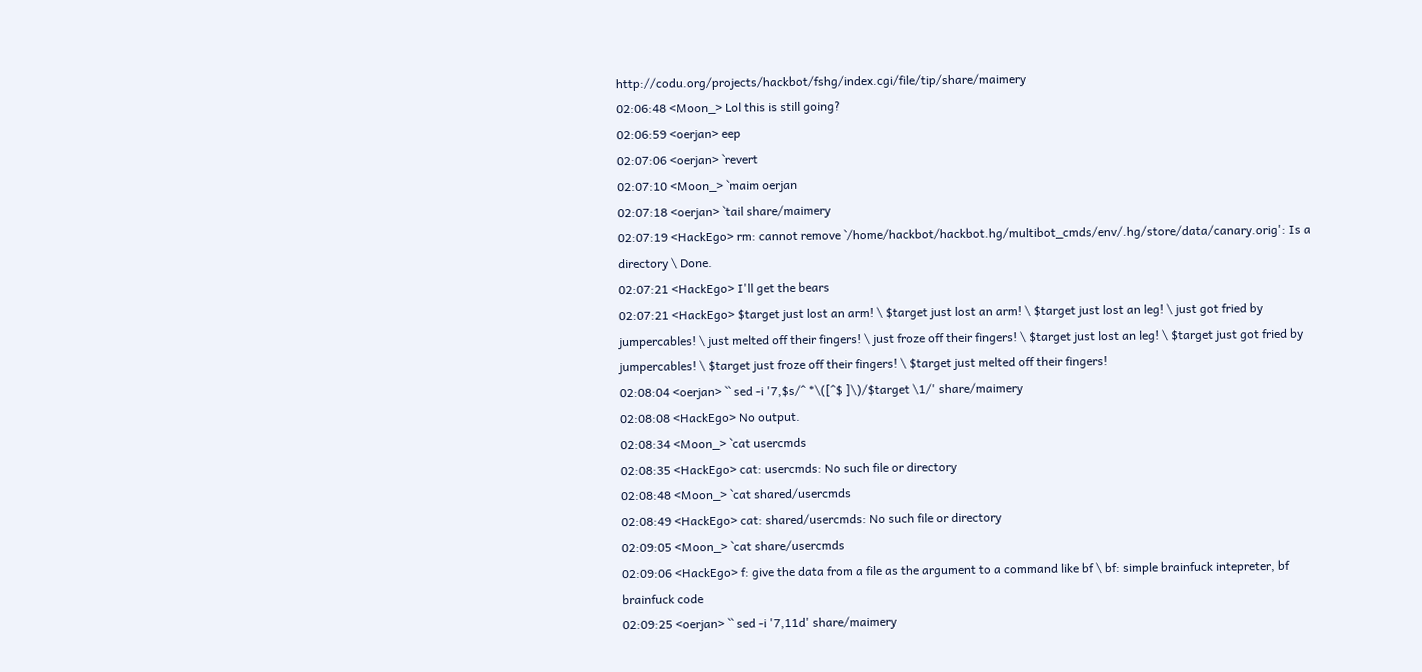http://codu.org/projects/hackbot/fshg/index.cgi/file/tip/share/maimery
02:06:48 <Moon_> Lol this is still going?
02:06:59 <oerjan> eep
02:07:06 <oerjan> `revert
02:07:10 <Moon_> `maim oerjan
02:07:18 <oerjan> `tail share/maimery
02:07:19 <HackEgo> rm: cannot remove `/home/hackbot/hackbot.hg/multibot_cmds/env/.hg/store/data/canary.orig': Is a directory \ Done.
02:07:21 <HackEgo> I'll get the bears
02:07:21 <HackEgo> $target just lost an arm! \ $target just lost an arm! \ $target just lost an leg! \ just got fried by jumpercables! \ just melted off their fingers! \ just froze off their fingers! \ $target just lost an leg! \ $target just got fried by jumpercables! \ $target just froze off their fingers! \ $target just melted off their fingers!
02:08:04 <oerjan> `` sed -i '7,$s/^ *\([^$ ]\)/$target \1/' share/maimery
02:08:08 <HackEgo> No output.
02:08:34 <Moon_> `cat usercmds
02:08:35 <HackEgo> cat: usercmds: No such file or directory
02:08:48 <Moon_> `cat shared/usercmds
02:08:49 <HackEgo> cat: shared/usercmds: No such file or directory
02:09:05 <Moon_> `cat share/usercmds
02:09:06 <HackEgo> f: give the data from a file as the argument to a command like bf \ bf: simple brainfuck intepreter, bf brainfuck code
02:09:25 <oerjan> `` sed -i '7,11d' share/maimery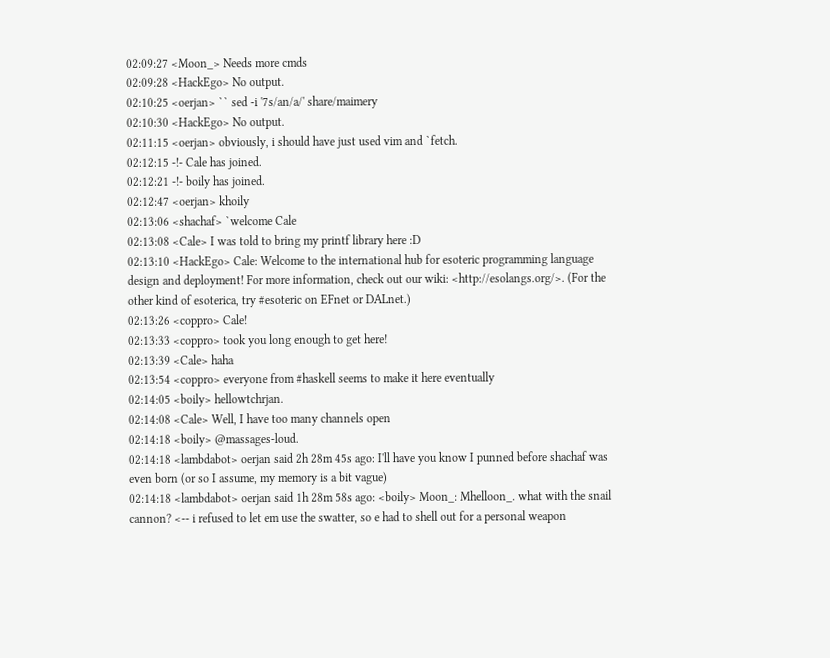02:09:27 <Moon_> Needs more cmds
02:09:28 <HackEgo> No output.
02:10:25 <oerjan> `` sed -i '7s/an/a/' share/maimery
02:10:30 <HackEgo> No output.
02:11:15 <oerjan> obviously, i should have just used vim and `fetch.
02:12:15 -!- Cale has joined.
02:12:21 -!- boily has joined.
02:12:47 <oerjan> khoily
02:13:06 <shachaf> `welcome Cale
02:13:08 <Cale> I was told to bring my printf library here :D
02:13:10 <HackEgo> Cale: Welcome to the international hub for esoteric programming language design and deployment! For more information, check out our wiki: <http://esolangs.org/>. (For the other kind of esoterica, try #esoteric on EFnet or DALnet.)
02:13:26 <coppro> Cale!
02:13:33 <coppro> took you long enough to get here!
02:13:39 <Cale> haha
02:13:54 <coppro> everyone from #haskell seems to make it here eventually
02:14:05 <boily> hellowtchrjan.
02:14:08 <Cale> Well, I have too many channels open
02:14:18 <boily> @massages-loud.
02:14:18 <lambdabot> oerjan said 2h 28m 45s ago: I'll have you know I punned before shachaf was even born (or so I assume, my memory is a bit vague)
02:14:18 <lambdabot> oerjan said 1h 28m 58s ago: <boily> Moon_: Mhelloon_. what with the snail cannon? <-- i refused to let em use the swatter, so e had to shell out for a personal weapon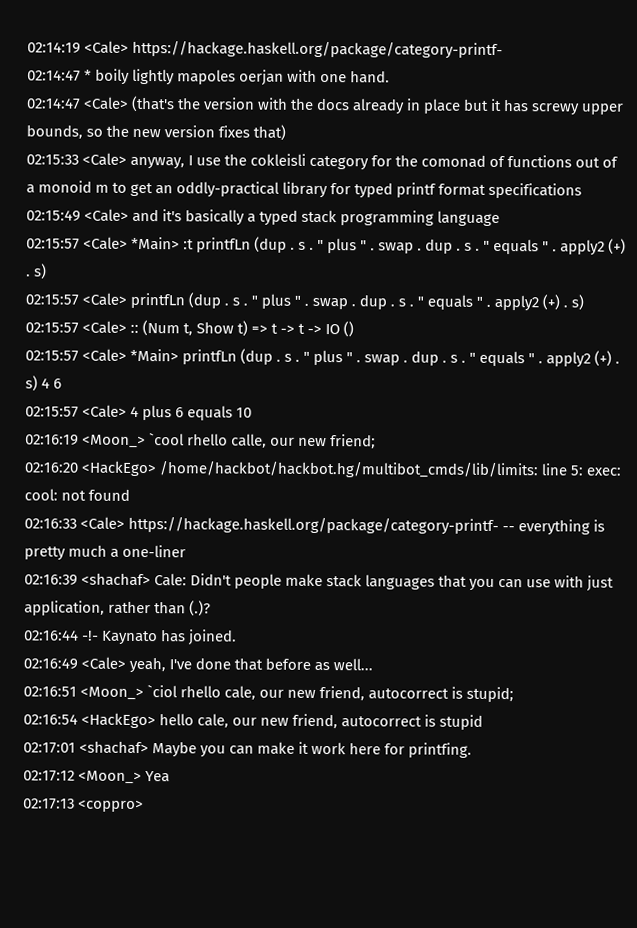02:14:19 <Cale> https://hackage.haskell.org/package/category-printf-
02:14:47 * boily lightly mapoles oerjan with one hand.
02:14:47 <Cale> (that's the version with the docs already in place but it has screwy upper bounds, so the new version fixes that)
02:15:33 <Cale> anyway, I use the cokleisli category for the comonad of functions out of a monoid m to get an oddly-practical library for typed printf format specifications
02:15:49 <Cale> and it's basically a typed stack programming language
02:15:57 <Cale> *Main> :t printfLn (dup . s . " plus " . swap . dup . s . " equals " . apply2 (+) . s)
02:15:57 <Cale> printfLn (dup . s . " plus " . swap . dup . s . " equals " . apply2 (+) . s)
02:15:57 <Cale> :: (Num t, Show t) => t -> t -> IO ()
02:15:57 <Cale> *Main> printfLn (dup . s . " plus " . swap . dup . s . " equals " . apply2 (+) . s) 4 6
02:15:57 <Cale> 4 plus 6 equals 10
02:16:19 <Moon_> `cool rhello calle, our new friend;
02:16:20 <HackEgo> /home/hackbot/hackbot.hg/multibot_cmds/lib/limits: line 5: exec: cool: not found
02:16:33 <Cale> https://hackage.haskell.org/package/category-printf- -- everything is pretty much a one-liner
02:16:39 <shachaf> Cale: Didn't people make stack languages that you can use with just application, rather than (.)?
02:16:44 -!- Kaynato has joined.
02:16:49 <Cale> yeah, I've done that before as well...
02:16:51 <Moon_> `ciol rhello cale, our new friend, autocorrect is stupid;
02:16:54 <HackEgo> hello cale, our new friend, autocorrect is stupid
02:17:01 <shachaf> Maybe you can make it work here for printfing.
02:17:12 <Moon_> Yea
02:17:13 <coppro>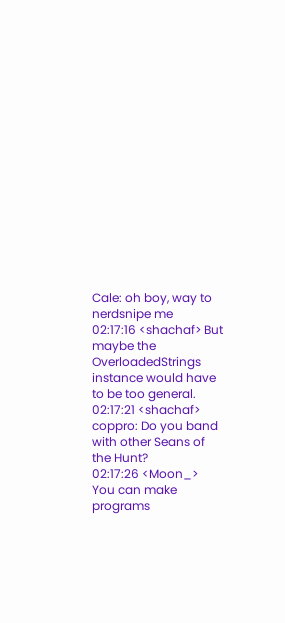Cale: oh boy, way to nerdsnipe me
02:17:16 <shachaf> But maybe the OverloadedStrings instance would have to be too general.
02:17:21 <shachaf> coppro: Do you band with other Seans of the Hunt?
02:17:26 <Moon_> You can make programs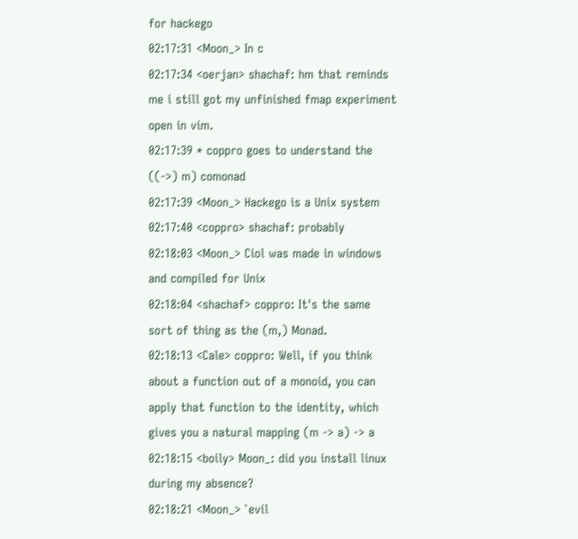for hackego
02:17:31 <Moon_> In c
02:17:34 <oerjan> shachaf: hm that reminds me i still got my unfinished fmap experiment open in vim.
02:17:39 * coppro goes to understand the ((->) m) comonad
02:17:39 <Moon_> Hackego is a Unix system
02:17:40 <coppro> shachaf: probably
02:18:03 <Moon_> Ciol was made in windows and compiled for Unix
02:18:04 <shachaf> coppro: It's the same sort of thing as the (m,) Monad.
02:18:13 <Cale> coppro: Well, if you think about a function out of a monoid, you can apply that function to the identity, which gives you a natural mapping (m -> a) -> a
02:18:15 <boily> Moon_: did you install linux during my absence?
02:18:21 <Moon_> `evil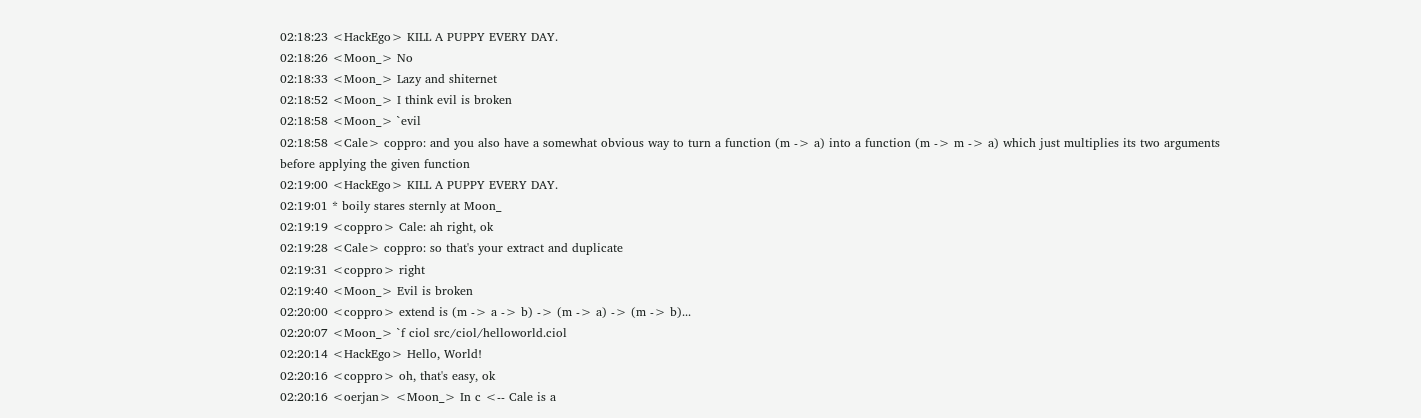02:18:23 <HackEgo> KILL A PUPPY EVERY DAY.
02:18:26 <Moon_> No
02:18:33 <Moon_> Lazy and shiternet
02:18:52 <Moon_> I think evil is broken
02:18:58 <Moon_> `evil
02:18:58 <Cale> coppro: and you also have a somewhat obvious way to turn a function (m -> a) into a function (m -> m -> a) which just multiplies its two arguments before applying the given function
02:19:00 <HackEgo> KILL A PUPPY EVERY DAY.
02:19:01 * boily stares sternly at Moon_
02:19:19 <coppro> Cale: ah right, ok
02:19:28 <Cale> coppro: so that's your extract and duplicate
02:19:31 <coppro> right
02:19:40 <Moon_> Evil is broken
02:20:00 <coppro> extend is (m -> a -> b) -> (m -> a) -> (m -> b)...
02:20:07 <Moon_> `f ciol src/ciol/helloworld.ciol
02:20:14 <HackEgo> Hello, World!
02:20:16 <coppro> oh, that's easy, ok
02:20:16 <oerjan> <Moon_> In c <-- Cale is a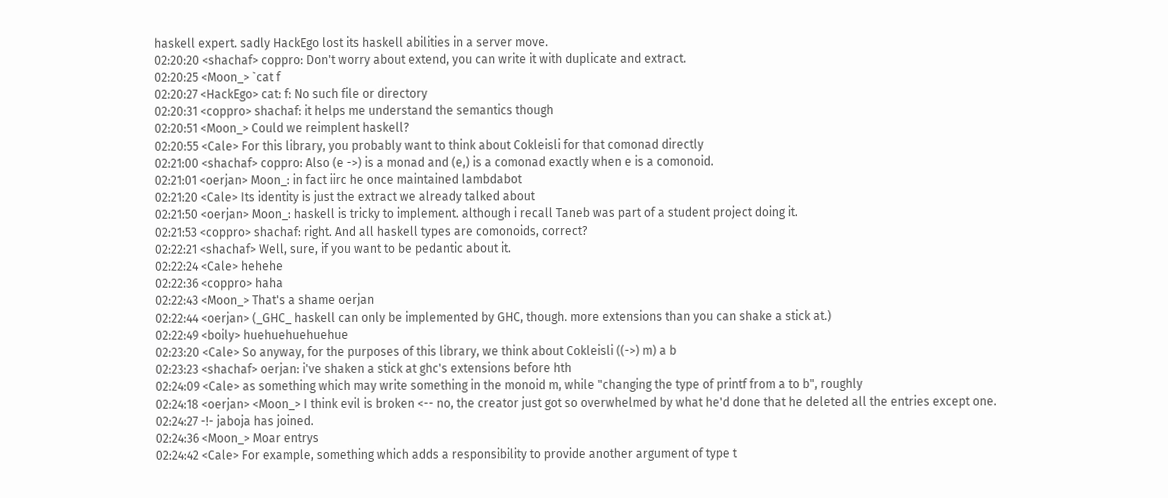haskell expert. sadly HackEgo lost its haskell abilities in a server move.
02:20:20 <shachaf> coppro: Don't worry about extend, you can write it with duplicate and extract.
02:20:25 <Moon_> `cat f
02:20:27 <HackEgo> cat: f: No such file or directory
02:20:31 <coppro> shachaf: it helps me understand the semantics though
02:20:51 <Moon_> Could we reimplent haskell?
02:20:55 <Cale> For this library, you probably want to think about Cokleisli for that comonad directly
02:21:00 <shachaf> coppro: Also (e ->) is a monad and (e,) is a comonad exactly when e is a comonoid.
02:21:01 <oerjan> Moon_: in fact iirc he once maintained lambdabot
02:21:20 <Cale> Its identity is just the extract we already talked about
02:21:50 <oerjan> Moon_: haskell is tricky to implement. although i recall Taneb was part of a student project doing it.
02:21:53 <coppro> shachaf: right. And all haskell types are comonoids, correct?
02:22:21 <shachaf> Well, sure, if you want to be pedantic about it.
02:22:24 <Cale> hehehe
02:22:36 <coppro> haha
02:22:43 <Moon_> That's a shame oerjan
02:22:44 <oerjan> (_GHC_ haskell can only be implemented by GHC, though. more extensions than you can shake a stick at.)
02:22:49 <boily> huehuehuehuehue
02:23:20 <Cale> So anyway, for the purposes of this library, we think about Cokleisli ((->) m) a b
02:23:23 <shachaf> oerjan: i've shaken a stick at ghc's extensions before hth
02:24:09 <Cale> as something which may write something in the monoid m, while "changing the type of printf from a to b", roughly
02:24:18 <oerjan> <Moon_> I think evil is broken <-- no, the creator just got so overwhelmed by what he'd done that he deleted all the entries except one.
02:24:27 -!- jaboja has joined.
02:24:36 <Moon_> Moar entrys
02:24:42 <Cale> For example, something which adds a responsibility to provide another argument of type t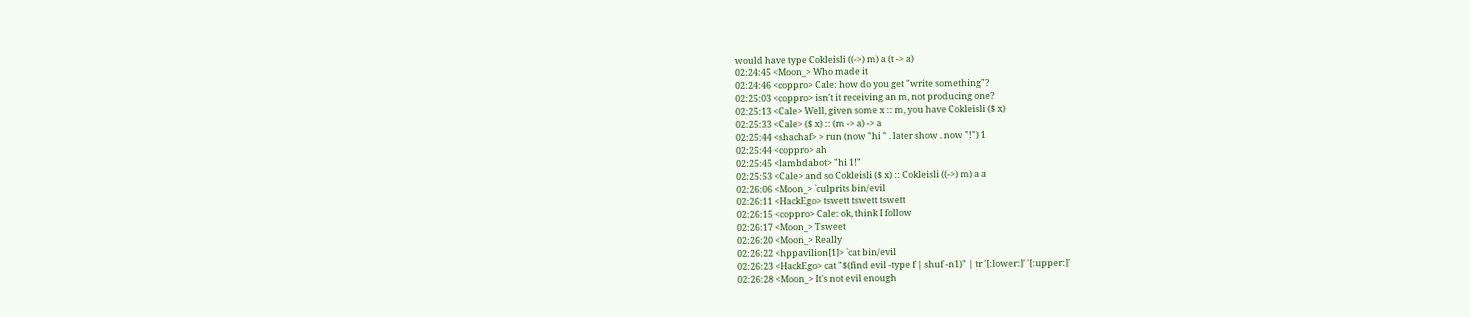would have type Cokleisli ((->) m) a (t -> a)
02:24:45 <Moon_> Who made it
02:24:46 <coppro> Cale: how do you get "write something"?
02:25:03 <coppro> isn't it receiving an m, not producing one?
02:25:13 <Cale> Well, given some x :: m, you have Cokleisli ($ x)
02:25:33 <Cale> ($ x) :: (m -> a) -> a
02:25:44 <shachaf> > run (now "hi " . later show . now "!") 1
02:25:44 <coppro> ah
02:25:45 <lambdabot> "hi 1!"
02:25:53 <Cale> and so Cokleisli ($ x) :: Cokleisli ((->) m) a a
02:26:06 <Moon_> `culprits bin/evil
02:26:11 <HackEgo> tswett tswett tswett
02:26:15 <coppro> Cale: ok, think I follow
02:26:17 <Moon_> Tsweet
02:26:20 <Moon_> Really
02:26:22 <hppavilion[1]> `cat bin/evil
02:26:23 <HackEgo> cat "$(find evil -type f | shuf -n1)" | tr '[:lower:]' '[:upper:]'
02:26:28 <Moon_> It's not evil enough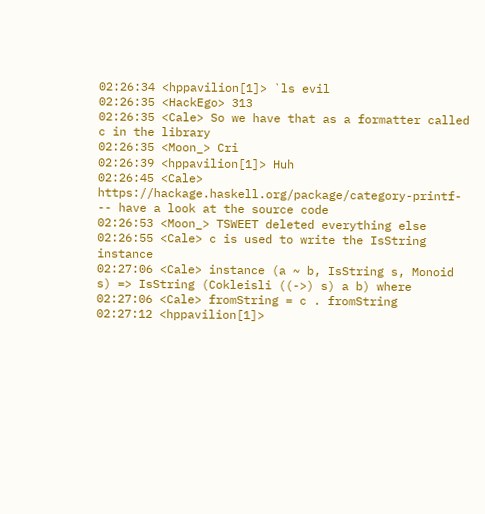02:26:34 <hppavilion[1]> `ls evil
02:26:35 <HackEgo> 313
02:26:35 <Cale> So we have that as a formatter called c in the library
02:26:35 <Moon_> Cri
02:26:39 <hppavilion[1]> Huh
02:26:45 <Cale> https://hackage.haskell.org/package/category-printf- -- have a look at the source code
02:26:53 <Moon_> TSWEET deleted everything else
02:26:55 <Cale> c is used to write the IsString instance
02:27:06 <Cale> instance (a ~ b, IsString s, Monoid s) => IsString (Cokleisli ((->) s) a b) where
02:27:06 <Cale> fromString = c . fromString
02:27:12 <hppavilion[1]>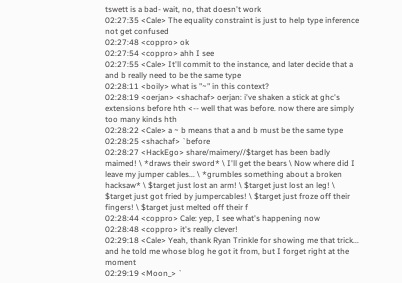tswett is a bad- wait, no, that doesn't work
02:27:35 <Cale> The equality constraint is just to help type inference not get confused
02:27:48 <coppro> ok
02:27:54 <coppro> ahh I see
02:27:55 <Cale> It'll commit to the instance, and later decide that a and b really need to be the same type
02:28:11 <boily> what is "~" in this context?
02:28:19 <oerjan> <shachaf> oerjan: i've shaken a stick at ghc's extensions before hth <-- well that was before. now there are simply too many kinds hth
02:28:22 <Cale> a ~ b means that a and b must be the same type
02:28:25 <shachaf> `before
02:28:27 <HackEgo> share/maimery//$target has been badly maimed! \ *draws their sword* \ I'll get the bears \ Now where did I leave my jumper cables... \ *grumbles something about a broken hacksaw* \ $target just lost an arm! \ $target just lost an leg! \ $target just got fried by jumpercables! \ $target just froze off their fingers! \ $target just melted off their f
02:28:44 <coppro> Cale: yep, I see what's happening now
02:28:48 <coppro> it's really clever!
02:29:18 <Cale> Yeah, thank Ryan Trinkle for showing me that trick... and he told me whose blog he got it from, but I forget right at the moment
02:29:19 <Moon_> `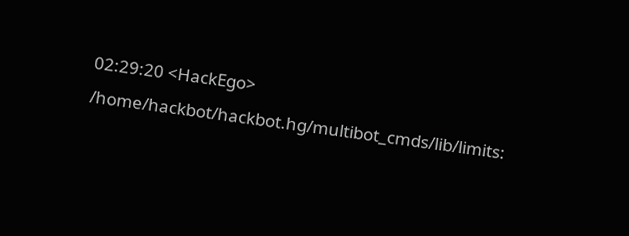02:29:20 <HackEgo> /home/hackbot/hackbot.hg/multibot_cmds/lib/limits: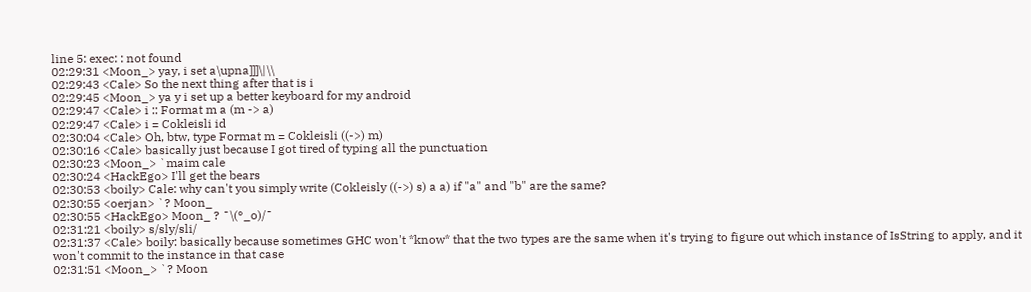line 5: exec: : not found
02:29:31 <Moon_> yay, i set a\upna]]]\|\\
02:29:43 <Cale> So the next thing after that is i
02:29:45 <Moon_> ya y i set up a better keyboard for my android
02:29:47 <Cale> i :: Format m a (m -> a)
02:29:47 <Cale> i = Cokleisli id
02:30:04 <Cale> Oh, btw, type Format m = Cokleisli ((->) m)
02:30:16 <Cale> basically just because I got tired of typing all the punctuation
02:30:23 <Moon_> `maim cale
02:30:24 <HackEgo> I'll get the bears
02:30:53 <boily> Cale: why can't you simply write (Cokleisly ((->) s) a a) if "a" and "b" are the same?
02:30:55 <oerjan> `? Moon_
02:30:55 <HackEgo> Moon_ ? ¯\(°_o)/¯
02:31:21 <boily> s/sly/sli/
02:31:37 <Cale> boily: basically because sometimes GHC won't *know* that the two types are the same when it's trying to figure out which instance of IsString to apply, and it won't commit to the instance in that case
02:31:51 <Moon_> `? Moon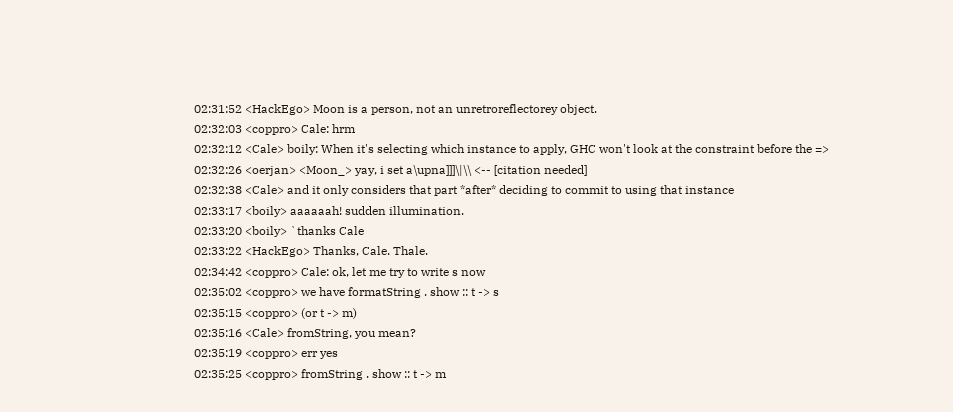02:31:52 <HackEgo> Moon is a person, not an unretroreflectorey object.
02:32:03 <coppro> Cale: hrm
02:32:12 <Cale> boily: When it's selecting which instance to apply, GHC won't look at the constraint before the =>
02:32:26 <oerjan> <Moon_> yay, i set a\upna]]]\|\\ <-- [citation needed]
02:32:38 <Cale> and it only considers that part *after* deciding to commit to using that instance
02:33:17 <boily> aaaaaah! sudden illumination.
02:33:20 <boily> `thanks Cale
02:33:22 <HackEgo> Thanks, Cale. Thale.
02:34:42 <coppro> Cale: ok, let me try to write s now
02:35:02 <coppro> we have formatString . show :: t -> s
02:35:15 <coppro> (or t -> m)
02:35:16 <Cale> fromString, you mean?
02:35:19 <coppro> err yes
02:35:25 <coppro> fromString . show :: t -> m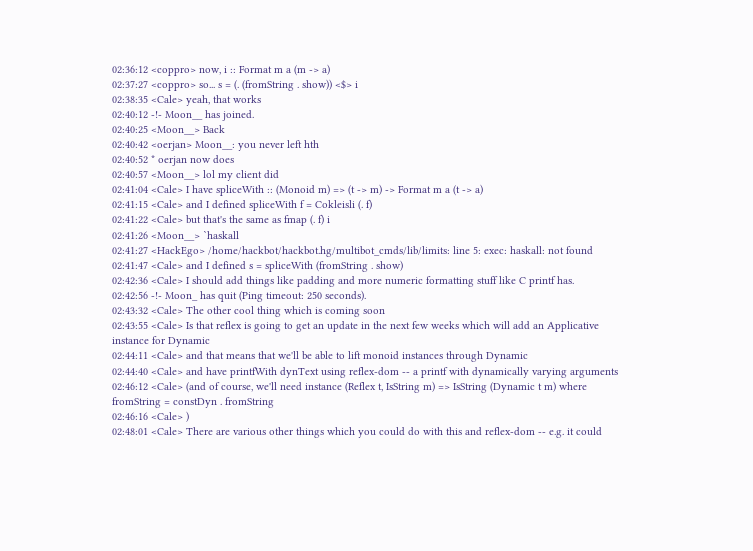02:36:12 <coppro> now, i :: Format m a (m -> a)
02:37:27 <coppro> so... s = (. (fromString . show)) <$> i
02:38:35 <Cale> yeah, that works
02:40:12 -!- Moon__ has joined.
02:40:25 <Moon__> Back
02:40:42 <oerjan> Moon__: you never left hth
02:40:52 * oerjan now does
02:40:57 <Moon__> lol my client did
02:41:04 <Cale> I have spliceWith :: (Monoid m) => (t -> m) -> Format m a (t -> a)
02:41:15 <Cale> and I defined spliceWith f = Cokleisli (. f)
02:41:22 <Cale> but that's the same as fmap (. f) i
02:41:26 <Moon__> `haskall
02:41:27 <HackEgo> /home/hackbot/hackbot.hg/multibot_cmds/lib/limits: line 5: exec: haskall: not found
02:41:47 <Cale> and I defined s = spliceWith (fromString . show)
02:42:36 <Cale> I should add things like padding and more numeric formatting stuff like C printf has.
02:42:56 -!- Moon_ has quit (Ping timeout: 250 seconds).
02:43:32 <Cale> The other cool thing which is coming soon
02:43:55 <Cale> Is that reflex is going to get an update in the next few weeks which will add an Applicative instance for Dynamic
02:44:11 <Cale> and that means that we'll be able to lift monoid instances through Dynamic
02:44:40 <Cale> and have printfWith dynText using reflex-dom -- a printf with dynamically varying arguments
02:46:12 <Cale> (and of course, we'll need instance (Reflex t, IsString m) => IsString (Dynamic t m) where fromString = constDyn . fromString
02:46:16 <Cale> )
02:48:01 <Cale> There are various other things which you could do with this and reflex-dom -- e.g. it could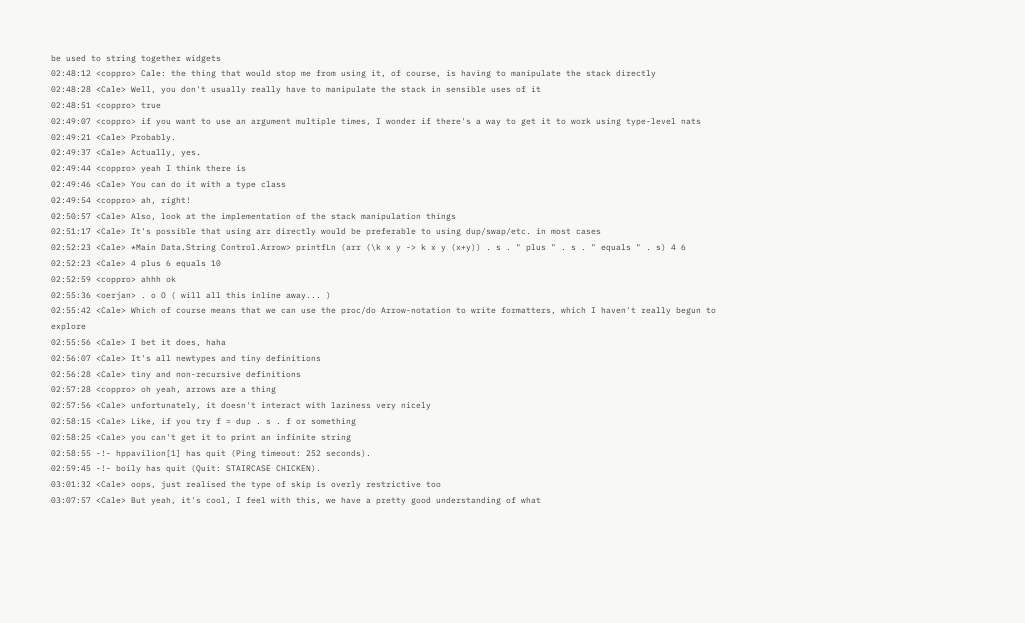be used to string together widgets
02:48:12 <coppro> Cale: the thing that would stop me from using it, of course, is having to manipulate the stack directly
02:48:28 <Cale> Well, you don't usually really have to manipulate the stack in sensible uses of it
02:48:51 <coppro> true
02:49:07 <coppro> if you want to use an argument multiple times, I wonder if there's a way to get it to work using type-level nats
02:49:21 <Cale> Probably.
02:49:37 <Cale> Actually, yes.
02:49:44 <coppro> yeah I think there is
02:49:46 <Cale> You can do it with a type class
02:49:54 <coppro> ah, right!
02:50:57 <Cale> Also, look at the implementation of the stack manipulation things
02:51:17 <Cale> It's possible that using arr directly would be preferable to using dup/swap/etc. in most cases
02:52:23 <Cale> *Main Data.String Control.Arrow> printfLn (arr (\k x y -> k x y (x+y)) . s . " plus " . s . " equals " . s) 4 6
02:52:23 <Cale> 4 plus 6 equals 10
02:52:59 <coppro> ahhh ok
02:55:36 <oerjan> . o O ( will all this inline away... )
02:55:42 <Cale> Which of course means that we can use the proc/do Arrow-notation to write formatters, which I haven't really begun to explore
02:55:56 <Cale> I bet it does, haha
02:56:07 <Cale> It's all newtypes and tiny definitions
02:56:28 <Cale> tiny and non-recursive definitions
02:57:28 <coppro> oh yeah, arrows are a thing
02:57:56 <Cale> unfortunately, it doesn't interact with laziness very nicely
02:58:15 <Cale> Like, if you try f = dup . s . f or something
02:58:25 <Cale> you can't get it to print an infinite string
02:58:55 -!- hppavilion[1] has quit (Ping timeout: 252 seconds).
02:59:45 -!- boily has quit (Quit: STAIRCASE CHICKEN).
03:01:32 <Cale> oops, just realised the type of skip is overly restrictive too
03:07:57 <Cale> But yeah, it's cool, I feel with this, we have a pretty good understanding of what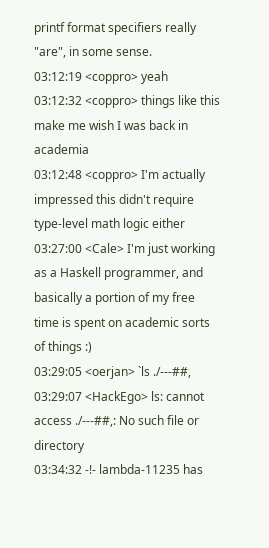printf format specifiers really "are", in some sense.
03:12:19 <coppro> yeah
03:12:32 <coppro> things like this make me wish I was back in academia
03:12:48 <coppro> I'm actually impressed this didn't require type-level math logic either
03:27:00 <Cale> I'm just working as a Haskell programmer, and basically a portion of my free time is spent on academic sorts of things :)
03:29:05 <oerjan> `ls ./---##,
03:29:07 <HackEgo> ls: cannot access ./---##,: No such file or directory
03:34:32 -!- lambda-11235 has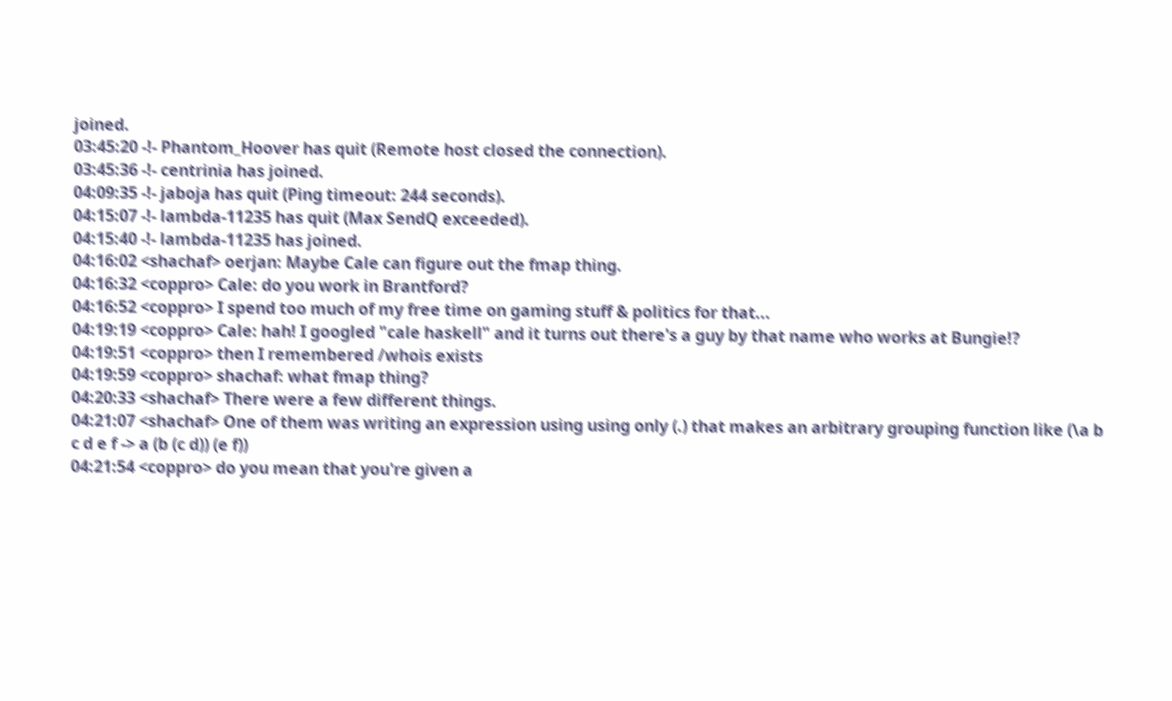joined.
03:45:20 -!- Phantom_Hoover has quit (Remote host closed the connection).
03:45:36 -!- centrinia has joined.
04:09:35 -!- jaboja has quit (Ping timeout: 244 seconds).
04:15:07 -!- lambda-11235 has quit (Max SendQ exceeded).
04:15:40 -!- lambda-11235 has joined.
04:16:02 <shachaf> oerjan: Maybe Cale can figure out the fmap thing.
04:16:32 <coppro> Cale: do you work in Brantford?
04:16:52 <coppro> I spend too much of my free time on gaming stuff & politics for that...
04:19:19 <coppro> Cale: hah! I googled "cale haskell" and it turns out there's a guy by that name who works at Bungie!?
04:19:51 <coppro> then I remembered /whois exists
04:19:59 <coppro> shachaf: what fmap thing?
04:20:33 <shachaf> There were a few different things.
04:21:07 <shachaf> One of them was writing an expression using using only (.) that makes an arbitrary grouping function like (\a b c d e f -> a (b (c d)) (e f))
04:21:54 <coppro> do you mean that you're given a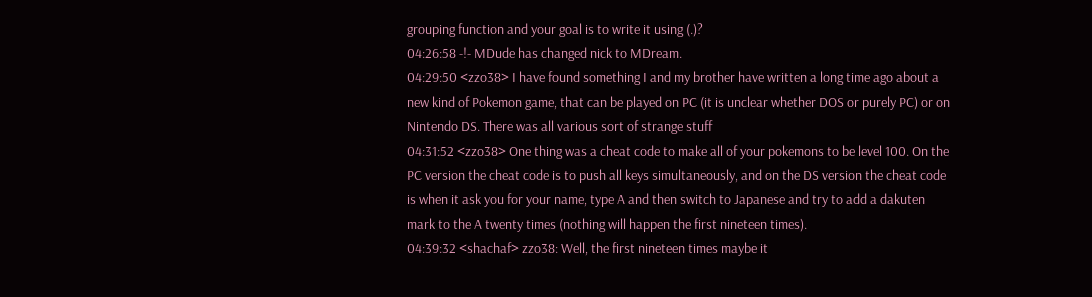grouping function and your goal is to write it using (.)?
04:26:58 -!- MDude has changed nick to MDream.
04:29:50 <zzo38> I have found something I and my brother have written a long time ago about a new kind of Pokemon game, that can be played on PC (it is unclear whether DOS or purely PC) or on Nintendo DS. There was all various sort of strange stuff
04:31:52 <zzo38> One thing was a cheat code to make all of your pokemons to be level 100. On the PC version the cheat code is to push all keys simultaneously, and on the DS version the cheat code is when it ask you for your name, type A and then switch to Japanese and try to add a dakuten mark to the A twenty times (nothing will happen the first nineteen times).
04:39:32 <shachaf> zzo38: Well, the first nineteen times maybe it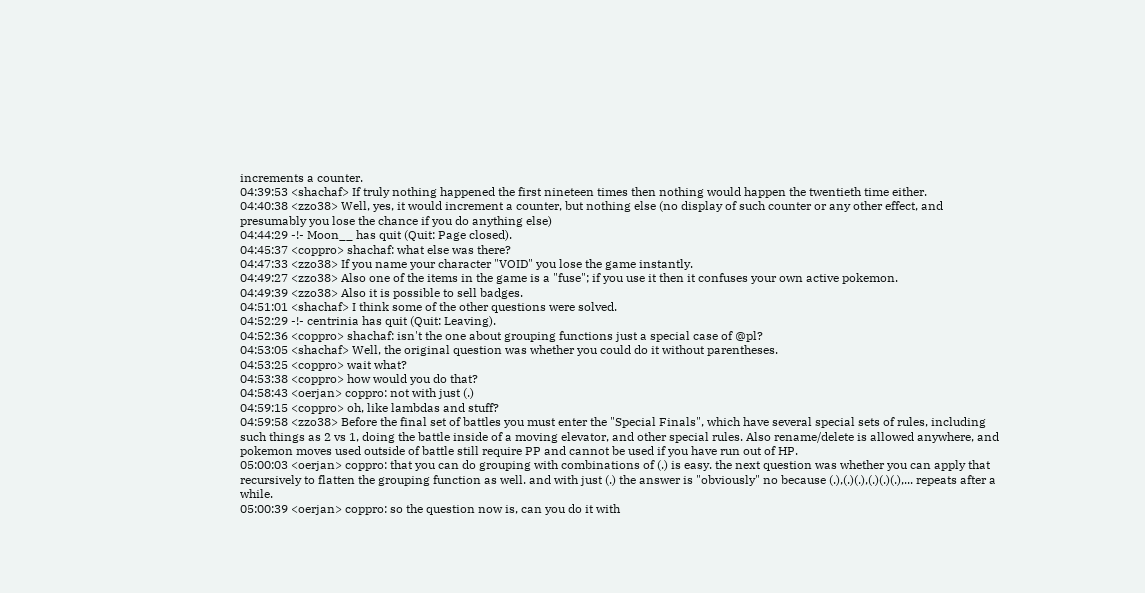increments a counter.
04:39:53 <shachaf> If truly nothing happened the first nineteen times then nothing would happen the twentieth time either.
04:40:38 <zzo38> Well, yes, it would increment a counter, but nothing else (no display of such counter or any other effect, and presumably you lose the chance if you do anything else)
04:44:29 -!- Moon__ has quit (Quit: Page closed).
04:45:37 <coppro> shachaf: what else was there?
04:47:33 <zzo38> If you name your character "VOID" you lose the game instantly.
04:49:27 <zzo38> Also one of the items in the game is a "fuse"; if you use it then it confuses your own active pokemon.
04:49:39 <zzo38> Also it is possible to sell badges.
04:51:01 <shachaf> I think some of the other questions were solved.
04:52:29 -!- centrinia has quit (Quit: Leaving).
04:52:36 <coppro> shachaf: isn't the one about grouping functions just a special case of @pl?
04:53:05 <shachaf> Well, the original question was whether you could do it without parentheses.
04:53:25 <coppro> wait what?
04:53:38 <coppro> how would you do that?
04:58:43 <oerjan> coppro: not with just (.)
04:59:15 <coppro> oh, like lambdas and stuff?
04:59:58 <zzo38> Before the final set of battles you must enter the "Special Finals", which have several special sets of rules, including such things as 2 vs 1, doing the battle inside of a moving elevator, and other special rules. Also rename/delete is allowed anywhere, and pokemon moves used outside of battle still require PP and cannot be used if you have run out of HP.
05:00:03 <oerjan> coppro: that you can do grouping with combinations of (.) is easy. the next question was whether you can apply that recursively to flatten the grouping function as well. and with just (.) the answer is "obviously" no because (.),(.)(.),(.)(.)(.),... repeats after a while.
05:00:39 <oerjan> coppro: so the question now is, can you do it with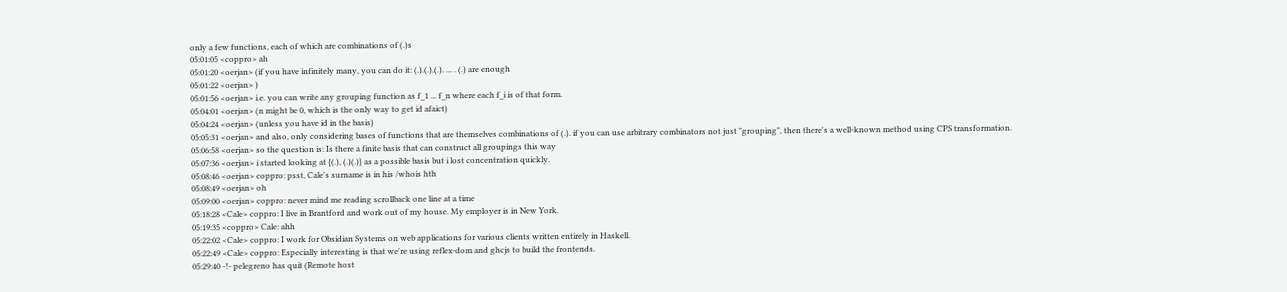only a few functions, each of which are combinations of (.)s
05:01:05 <coppro> ah
05:01:20 <oerjan> (if you have infinitely many, you can do it: (.).(.).(.). ... . (.) are enough
05:01:22 <oerjan> )
05:01:56 <oerjan> i.e. you can write any grouping function as f_1 ... f_n where each f_i is of that form.
05:04:01 <oerjan> (n might be 0, which is the only way to get id afaict)
05:04:24 <oerjan> (unless you have id in the basis)
05:05:31 <oerjan> and also, only considering bases of functions that are themselves combinations of (.). if you can use arbitrary combinators not just "grouping", then there's a well-known method using CPS transformation.
05:06:58 <oerjan> so the question is: Is there a finite basis that can construct all groupings this way
05:07:36 <oerjan> i started looking at {(.), (.)(.)} as a possible basis but i lost concentration quickly.
05:08:46 <oerjan> coppro: psst, Cale's surname is in his /whois hth
05:08:49 <oerjan> oh
05:09:00 <oerjan> coppro: never mind me reading scrollback one line at a time
05:18:28 <Cale> coppro: I live in Brantford and work out of my house. My employer is in New York.
05:19:35 <coppro> Cale: ahh
05:22:02 <Cale> coppro: I work for Obsidian Systems on web applications for various clients written entirely in Haskell.
05:22:49 <Cale> coppro: Especially interesting is that we're using reflex-dom and ghcjs to build the frontends.
05:29:40 -!- pelegreno has quit (Remote host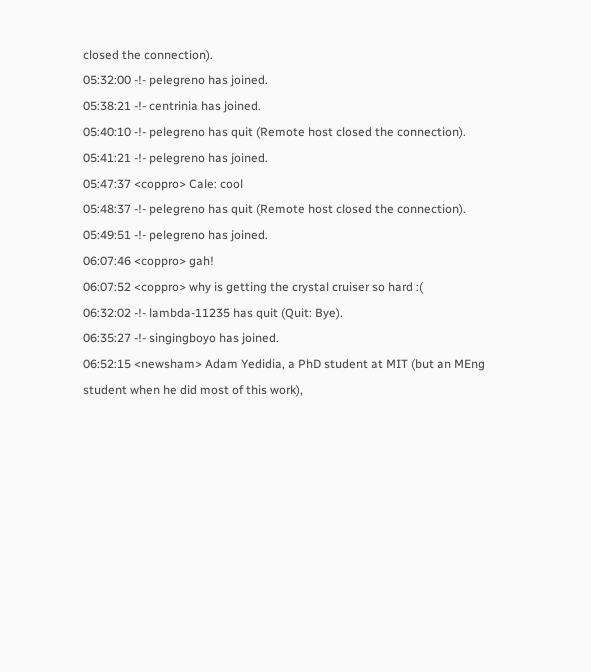closed the connection).
05:32:00 -!- pelegreno has joined.
05:38:21 -!- centrinia has joined.
05:40:10 -!- pelegreno has quit (Remote host closed the connection).
05:41:21 -!- pelegreno has joined.
05:47:37 <coppro> Cale: cool
05:48:37 -!- pelegreno has quit (Remote host closed the connection).
05:49:51 -!- pelegreno has joined.
06:07:46 <coppro> gah!
06:07:52 <coppro> why is getting the crystal cruiser so hard :(
06:32:02 -!- lambda-11235 has quit (Quit: Bye).
06:35:27 -!- singingboyo has joined.
06:52:15 <newsham> Adam Yedidia, a PhD student at MIT (but an MEng student when he did most of this work),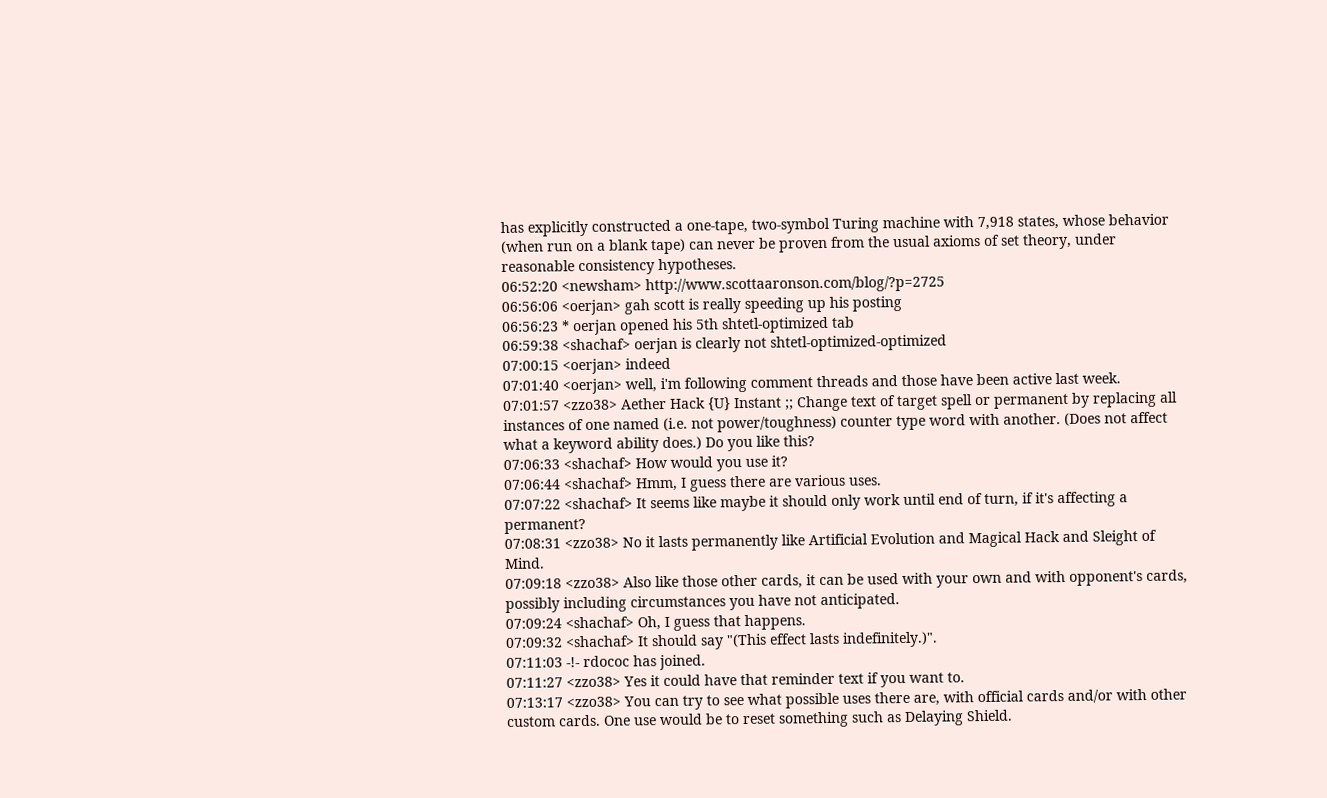has explicitly constructed a one-tape, two-symbol Turing machine with 7,918 states, whose behavior (when run on a blank tape) can never be proven from the usual axioms of set theory, under reasonable consistency hypotheses.
06:52:20 <newsham> http://www.scottaaronson.com/blog/?p=2725
06:56:06 <oerjan> gah scott is really speeding up his posting
06:56:23 * oerjan opened his 5th shtetl-optimized tab
06:59:38 <shachaf> oerjan is clearly not shtetl-optimized-optimized
07:00:15 <oerjan> indeed
07:01:40 <oerjan> well, i'm following comment threads and those have been active last week.
07:01:57 <zzo38> Aether Hack {U} Instant ;; Change text of target spell or permanent by replacing all instances of one named (i.e. not power/toughness) counter type word with another. (Does not affect what a keyword ability does.) Do you like this?
07:06:33 <shachaf> How would you use it?
07:06:44 <shachaf> Hmm, I guess there are various uses.
07:07:22 <shachaf> It seems like maybe it should only work until end of turn, if it's affecting a permanent?
07:08:31 <zzo38> No it lasts permanently like Artificial Evolution and Magical Hack and Sleight of Mind.
07:09:18 <zzo38> Also like those other cards, it can be used with your own and with opponent's cards, possibly including circumstances you have not anticipated.
07:09:24 <shachaf> Oh, I guess that happens.
07:09:32 <shachaf> It should say "(This effect lasts indefinitely.)".
07:11:03 -!- rdococ has joined.
07:11:27 <zzo38> Yes it could have that reminder text if you want to.
07:13:17 <zzo38> You can try to see what possible uses there are, with official cards and/or with other custom cards. One use would be to reset something such as Delaying Shield.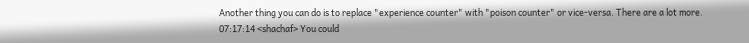Another thing you can do is to replace "experience counter" with "poison counter" or vice-versa. There are a lot more.
07:17:14 <shachaf> You could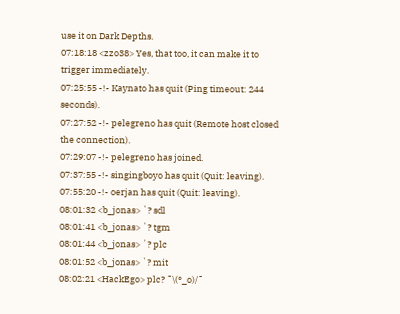use it on Dark Depths.
07:18:18 <zzo38> Yes, that too, it can make it to trigger immediately.
07:25:55 -!- Kaynato has quit (Ping timeout: 244 seconds).
07:27:52 -!- pelegreno has quit (Remote host closed the connection).
07:29:07 -!- pelegreno has joined.
07:37:55 -!- singingboyo has quit (Quit: leaving).
07:55:20 -!- oerjan has quit (Quit: leaving).
08:01:32 <b_jonas> `? sdl
08:01:41 <b_jonas> `? tgm
08:01:44 <b_jonas> `? plc
08:01:52 <b_jonas> `? mit
08:02:21 <HackEgo> plc? ¯\(°_o)/¯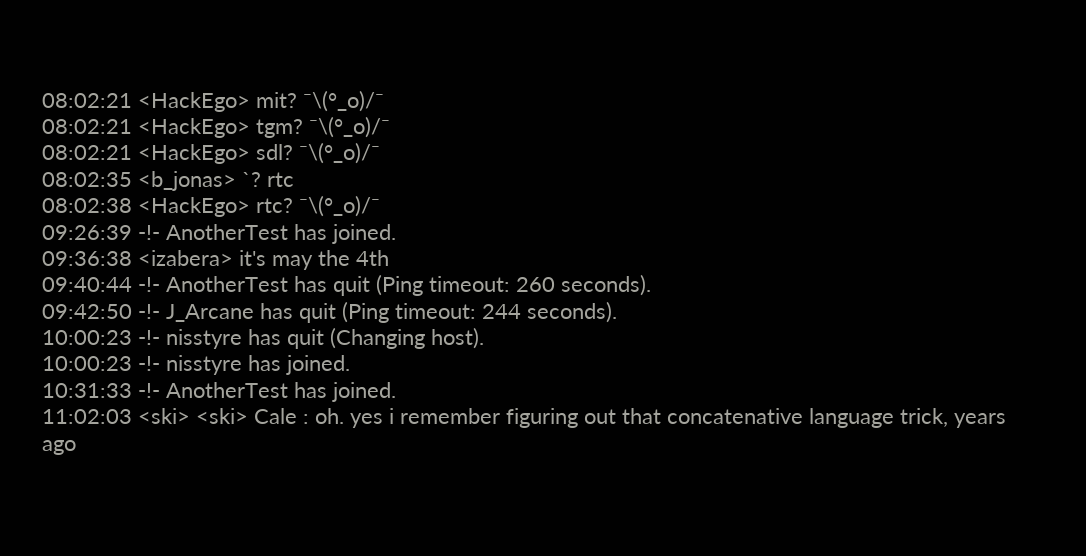08:02:21 <HackEgo> mit? ¯\(°_o)/¯
08:02:21 <HackEgo> tgm? ¯\(°_o)/¯
08:02:21 <HackEgo> sdl? ¯\(°_o)/¯
08:02:35 <b_jonas> `? rtc
08:02:38 <HackEgo> rtc? ¯\(°_o)/¯
09:26:39 -!- AnotherTest has joined.
09:36:38 <izabera> it's may the 4th
09:40:44 -!- AnotherTest has quit (Ping timeout: 260 seconds).
09:42:50 -!- J_Arcane has quit (Ping timeout: 244 seconds).
10:00:23 -!- nisstyre has quit (Changing host).
10:00:23 -!- nisstyre has joined.
10:31:33 -!- AnotherTest has joined.
11:02:03 <ski> <ski> Cale : oh. yes i remember figuring out that concatenative language trick, years ago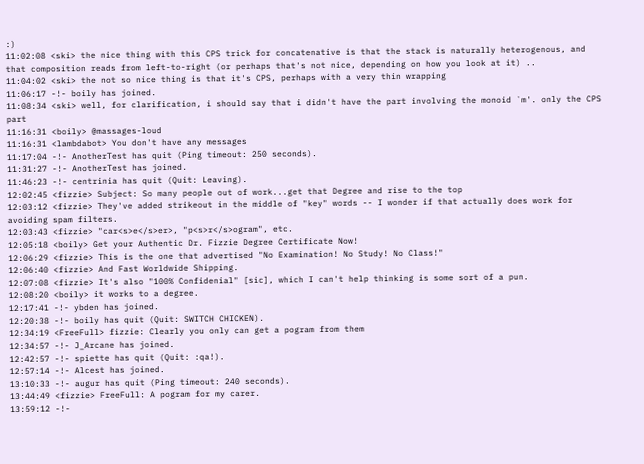:)
11:02:08 <ski> the nice thing with this CPS trick for concatenative is that the stack is naturally heterogenous, and that composition reads from left-to-right (or perhaps that's not nice, depending on how you look at it) ..
11:04:02 <ski> the not so nice thing is that it's CPS, perhaps with a very thin wrapping
11:06:17 -!- boily has joined.
11:08:34 <ski> well, for clarification, i should say that i didn't have the part involving the monoid `m'. only the CPS part
11:16:31 <boily> @massages-loud
11:16:31 <lambdabot> You don't have any messages
11:17:04 -!- AnotherTest has quit (Ping timeout: 250 seconds).
11:31:27 -!- AnotherTest has joined.
11:46:23 -!- centrinia has quit (Quit: Leaving).
12:02:45 <fizzie> Subject: So many people out of work...get that Degree and rise to the top
12:03:12 <fizzie> They've added strikeout in the middle of "key" words -- I wonder if that actually does work for avoiding spam filters.
12:03:43 <fizzie> "car<s>e</s>er>, "p<s>r</s>ogram", etc.
12:05:18 <boily> Get your Authentic Dr. Fizzie Degree Certificate Now!
12:06:29 <fizzie> This is the one that advertised "No Examination! No Study! No Class!"
12:06:40 <fizzie> And Fast Worldwide Shipping.
12:07:08 <fizzie> It's also "100% Confidenial" [sic], which I can't help thinking is some sort of a pun.
12:08:20 <boily> it works to a degree.
12:17:41 -!- ybden has joined.
12:20:38 -!- boily has quit (Quit: SWITCH CHICKEN).
12:34:19 <FreeFull> fizzie: Clearly you only can get a pogram from them
12:34:57 -!- J_Arcane has joined.
12:42:57 -!- spiette has quit (Quit: :qa!).
12:57:14 -!- Alcest has joined.
13:10:33 -!- augur has quit (Ping timeout: 240 seconds).
13:44:49 <fizzie> FreeFull: A pogram for my carer.
13:59:12 -!-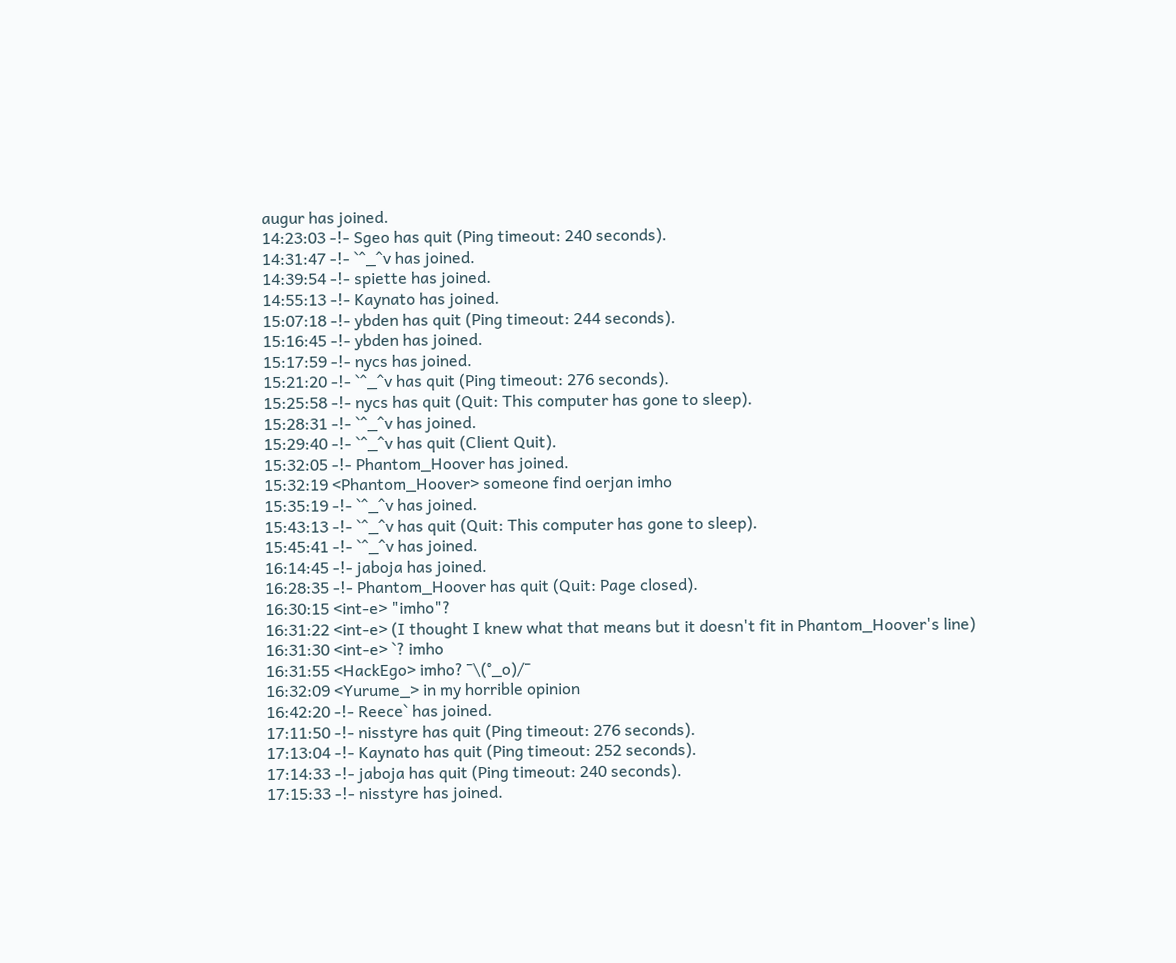augur has joined.
14:23:03 -!- Sgeo has quit (Ping timeout: 240 seconds).
14:31:47 -!- `^_^v has joined.
14:39:54 -!- spiette has joined.
14:55:13 -!- Kaynato has joined.
15:07:18 -!- ybden has quit (Ping timeout: 244 seconds).
15:16:45 -!- ybden has joined.
15:17:59 -!- nycs has joined.
15:21:20 -!- `^_^v has quit (Ping timeout: 276 seconds).
15:25:58 -!- nycs has quit (Quit: This computer has gone to sleep).
15:28:31 -!- `^_^v has joined.
15:29:40 -!- `^_^v has quit (Client Quit).
15:32:05 -!- Phantom_Hoover has joined.
15:32:19 <Phantom_Hoover> someone find oerjan imho
15:35:19 -!- `^_^v has joined.
15:43:13 -!- `^_^v has quit (Quit: This computer has gone to sleep).
15:45:41 -!- `^_^v has joined.
16:14:45 -!- jaboja has joined.
16:28:35 -!- Phantom_Hoover has quit (Quit: Page closed).
16:30:15 <int-e> "imho"?
16:31:22 <int-e> (I thought I knew what that means but it doesn't fit in Phantom_Hoover's line)
16:31:30 <int-e> `? imho
16:31:55 <HackEgo> imho? ¯\(°_o)/¯
16:32:09 <Yurume_> in my horrible opinion
16:42:20 -!- Reece` has joined.
17:11:50 -!- nisstyre has quit (Ping timeout: 276 seconds).
17:13:04 -!- Kaynato has quit (Ping timeout: 252 seconds).
17:14:33 -!- jaboja has quit (Ping timeout: 240 seconds).
17:15:33 -!- nisstyre has joined.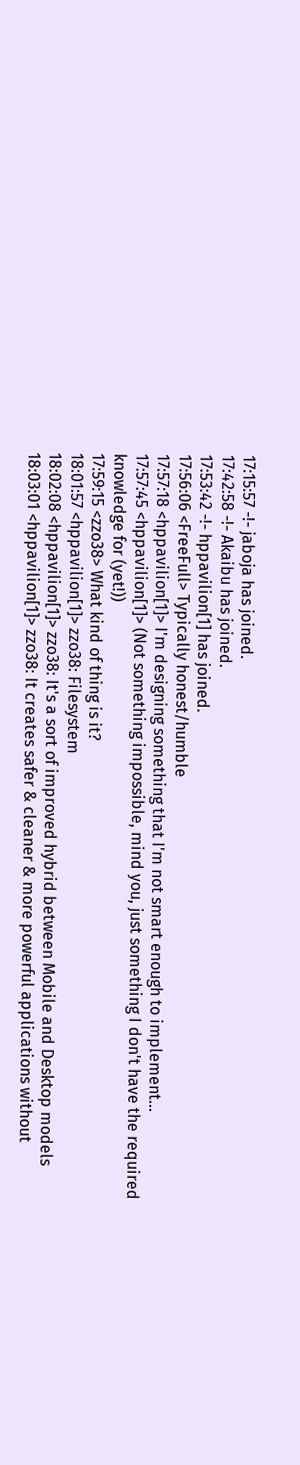17:15:57 -!- jaboja has joined.
17:42:58 -!- Akaibu has joined.
17:53:42 -!- hppavilion[1] has joined.
17:56:06 <FreeFull> Typically honest/humble
17:57:18 <hppavilion[1]> I'm designing something that I'm not smart enough to implement...
17:57:45 <hppavilion[1]> (Not something impossible, mind you, just something I don't have the required knowledge for (yet!))
17:59:15 <zzo38> What kind of thing is it?
18:01:57 <hppavilion[1]> zzo38: Filesystem
18:02:08 <hppavilion[1]> zzo38: It's a sort of improved hybrid between Mobile and Desktop models
18:03:01 <hppavilion[1]> zzo38: It creates safer & cleaner & more powerful applications without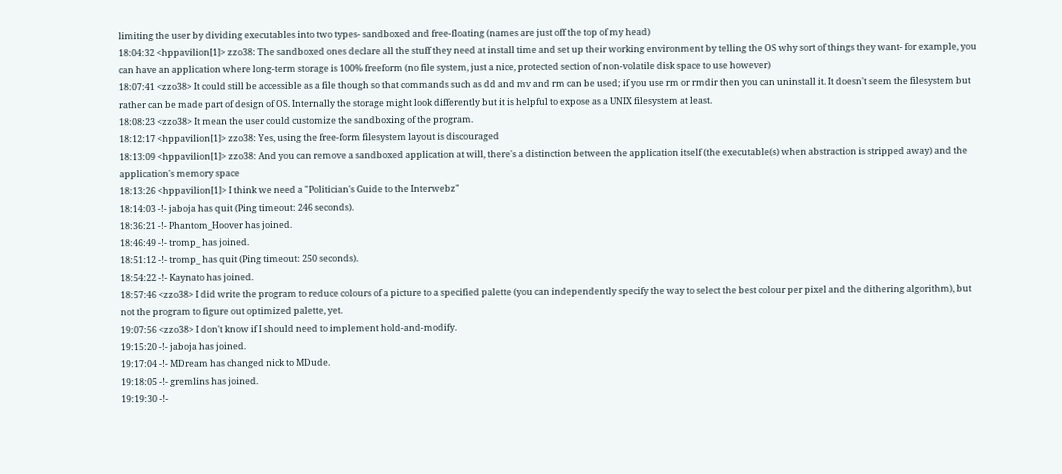limiting the user by dividing executables into two types- sandboxed and free-floating (names are just off the top of my head)
18:04:32 <hppavilion[1]> zzo38: The sandboxed ones declare all the stuff they need at install time and set up their working environment by telling the OS why sort of things they want- for example, you can have an application where long-term storage is 100% freeform (no file system, just a nice, protected section of non-volatile disk space to use however)
18:07:41 <zzo38> It could still be accessible as a file though so that commands such as dd and mv and rm can be used; if you use rm or rmdir then you can uninstall it. It doesn't seem the filesystem but rather can be made part of design of OS. Internally the storage might look differently but it is helpful to expose as a UNIX filesystem at least.
18:08:23 <zzo38> It mean the user could customize the sandboxing of the program.
18:12:17 <hppavilion[1]> zzo38: Yes, using the free-form filesystem layout is discouraged
18:13:09 <hppavilion[1]> zzo38: And you can remove a sandboxed application at will, there's a distinction between the application itself (the executable(s) when abstraction is stripped away) and the application's memory space
18:13:26 <hppavilion[1]> I think we need a "Politician's Guide to the Interwebz"
18:14:03 -!- jaboja has quit (Ping timeout: 246 seconds).
18:36:21 -!- Phantom_Hoover has joined.
18:46:49 -!- tromp_ has joined.
18:51:12 -!- tromp_ has quit (Ping timeout: 250 seconds).
18:54:22 -!- Kaynato has joined.
18:57:46 <zzo38> I did write the program to reduce colours of a picture to a specified palette (you can independently specify the way to select the best colour per pixel and the dithering algorithm), but not the program to figure out optimized palette, yet.
19:07:56 <zzo38> I don't know if I should need to implement hold-and-modify.
19:15:20 -!- jaboja has joined.
19:17:04 -!- MDream has changed nick to MDude.
19:18:05 -!- gremlins has joined.
19:19:30 -!-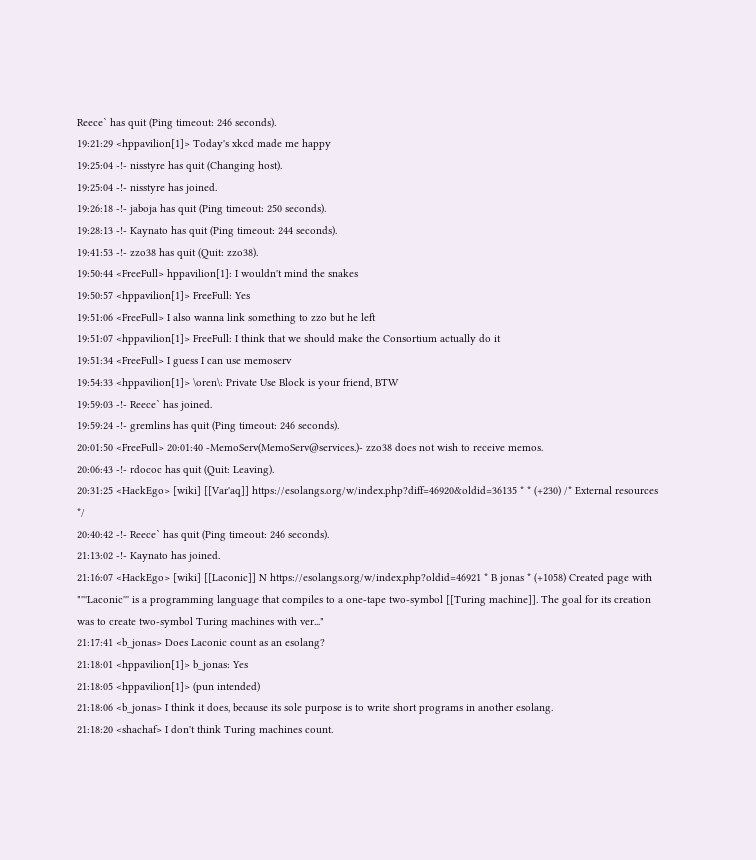Reece` has quit (Ping timeout: 246 seconds).
19:21:29 <hppavilion[1]> Today's xkcd made me happy
19:25:04 -!- nisstyre has quit (Changing host).
19:25:04 -!- nisstyre has joined.
19:26:18 -!- jaboja has quit (Ping timeout: 250 seconds).
19:28:13 -!- Kaynato has quit (Ping timeout: 244 seconds).
19:41:53 -!- zzo38 has quit (Quit: zzo38).
19:50:44 <FreeFull> hppavilion[1]: I wouldn't mind the snakes
19:50:57 <hppavilion[1]> FreeFull: Yes
19:51:06 <FreeFull> I also wanna link something to zzo but he left
19:51:07 <hppavilion[1]> FreeFull: I think that we should make the Consortium actually do it
19:51:34 <FreeFull> I guess I can use memoserv
19:54:33 <hppavilion[1]> \oren\: Private Use Block is your friend, BTW
19:59:03 -!- Reece` has joined.
19:59:24 -!- gremlins has quit (Ping timeout: 246 seconds).
20:01:50 <FreeFull> 20:01:40 -MemoServ(MemoServ@services.)- zzo38 does not wish to receive memos.
20:06:43 -!- rdococ has quit (Quit: Leaving).
20:31:25 <HackEgo> [wiki] [[Var'aq]] https://esolangs.org/w/index.php?diff=46920&oldid=36135 * * (+230) /* External resources */
20:40:42 -!- Reece` has quit (Ping timeout: 246 seconds).
21:13:02 -!- Kaynato has joined.
21:16:07 <HackEgo> [wiki] [[Laconic]] N https://esolangs.org/w/index.php?oldid=46921 * B jonas * (+1058) Created page with "'''Laconic''' is a programming language that compiles to a one-tape two-symbol [[Turing machine]]. The goal for its creation was to create two-symbol Turing machines with ver..."
21:17:41 <b_jonas> Does Laconic count as an esolang?
21:18:01 <hppavilion[1]> b_jonas: Yes
21:18:05 <hppavilion[1]> (pun intended)
21:18:06 <b_jonas> I think it does, because its sole purpose is to write short programs in another esolang.
21:18:20 <shachaf> I don't think Turing machines count.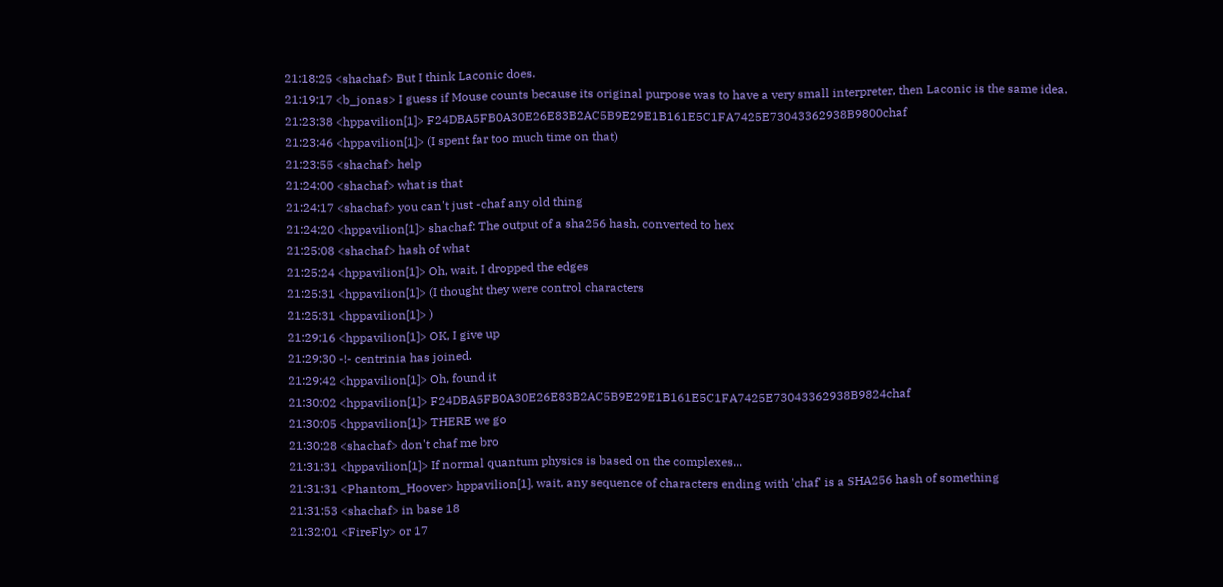21:18:25 <shachaf> But I think Laconic does.
21:19:17 <b_jonas> I guess if Mouse counts because its original purpose was to have a very small interpreter, then Laconic is the same idea.
21:23:38 <hppavilion[1]> F24DBA5FB0A30E26E83B2AC5B9E29E1B161E5C1FA7425E73043362938B9800chaf
21:23:46 <hppavilion[1]> (I spent far too much time on that)
21:23:55 <shachaf> help
21:24:00 <shachaf> what is that
21:24:17 <shachaf> you can't just -chaf any old thing
21:24:20 <hppavilion[1]> shachaf: The output of a sha256 hash, converted to hex
21:25:08 <shachaf> hash of what
21:25:24 <hppavilion[1]> Oh, wait, I dropped the edges
21:25:31 <hppavilion[1]> (I thought they were control characters
21:25:31 <hppavilion[1]> )
21:29:16 <hppavilion[1]> OK, I give up
21:29:30 -!- centrinia has joined.
21:29:42 <hppavilion[1]> Oh, found it
21:30:02 <hppavilion[1]> F24DBA5FB0A30E26E83B2AC5B9E29E1B161E5C1FA7425E73043362938B9824chaf
21:30:05 <hppavilion[1]> THERE we go
21:30:28 <shachaf> don't chaf me bro
21:31:31 <hppavilion[1]> If normal quantum physics is based on the complexes...
21:31:31 <Phantom_Hoover> hppavilion[1], wait, any sequence of characters ending with 'chaf' is a SHA256 hash of something
21:31:53 <shachaf> in base 18
21:32:01 <FireFly> or 17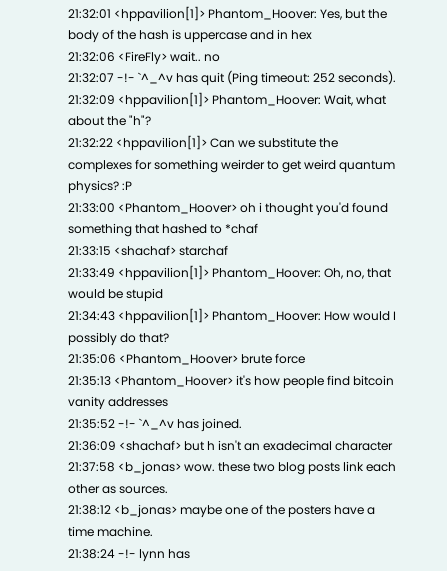21:32:01 <hppavilion[1]> Phantom_Hoover: Yes, but the body of the hash is uppercase and in hex
21:32:06 <FireFly> wait.. no
21:32:07 -!- `^_^v has quit (Ping timeout: 252 seconds).
21:32:09 <hppavilion[1]> Phantom_Hoover: Wait, what about the "h"?
21:32:22 <hppavilion[1]> Can we substitute the complexes for something weirder to get weird quantum physics? :P
21:33:00 <Phantom_Hoover> oh i thought you'd found something that hashed to *chaf
21:33:15 <shachaf> starchaf
21:33:49 <hppavilion[1]> Phantom_Hoover: Oh, no, that would be stupid
21:34:43 <hppavilion[1]> Phantom_Hoover: How would I possibly do that?
21:35:06 <Phantom_Hoover> brute force
21:35:13 <Phantom_Hoover> it's how people find bitcoin vanity addresses
21:35:52 -!- `^_^v has joined.
21:36:09 <shachaf> but h isn't an exadecimal character
21:37:58 <b_jonas> wow. these two blog posts link each other as sources.
21:38:12 <b_jonas> maybe one of the posters have a time machine.
21:38:24 -!- lynn has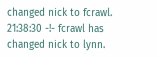changed nick to fcrawl.
21:38:30 -!- fcrawl has changed nick to lynn.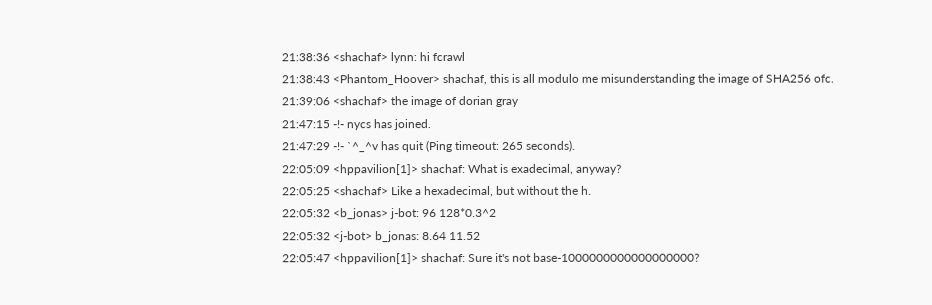21:38:36 <shachaf> lynn: hi fcrawl
21:38:43 <Phantom_Hoover> shachaf, this is all modulo me misunderstanding the image of SHA256 ofc.
21:39:06 <shachaf> the image of dorian gray
21:47:15 -!- nycs has joined.
21:47:29 -!- `^_^v has quit (Ping timeout: 265 seconds).
22:05:09 <hppavilion[1]> shachaf: What is exadecimal, anyway?
22:05:25 <shachaf> Like a hexadecimal, but without the h.
22:05:32 <b_jonas> j-bot: 96 128*0.3^2
22:05:32 <j-bot> b_jonas: 8.64 11.52
22:05:47 <hppavilion[1]> shachaf: Sure it's not base-1000000000000000000?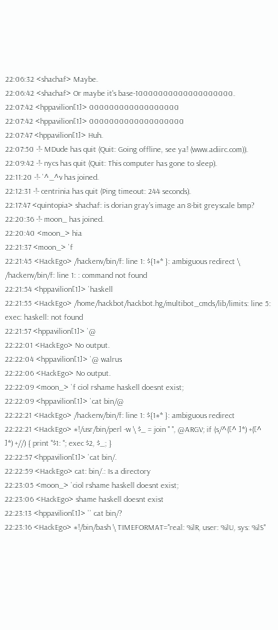22:06:32 <shachaf> Maybe.
22:06:42 <shachaf> Or maybe it's base-10000000000000000000.
22:07:42 <hppavilion[1]> 000000000000000000
22:07:42 <hppavilion[1]> 0000000000000000000
22:07:47 <hppavilion[1]> Huh.
22:07:50 -!- MDude has quit (Quit: Going offline, see ya! (www.adiirc.com)).
22:09:42 -!- nycs has quit (Quit: This computer has gone to sleep).
22:11:20 -!- `^_^v has joined.
22:12:31 -!- centrinia has quit (Ping timeout: 244 seconds).
22:17:47 <quintopia> shachaf: is dorian gray's image an 8-bit greyscale bmp?
22:20:36 -!- moon_ has joined.
22:20:40 <moon_> hia
22:21:37 <moon_> `f
22:21:45 <HackEgo> /hackenv/bin/f: line 1: ${1#* }: ambiguous redirect \ /hackenv/bin/f: line 1: : command not found
22:21:54 <hppavilion[1]> `haskell
22:21:55 <HackEgo> /home/hackbot/hackbot.hg/multibot_cmds/lib/limits: line 5: exec: haskell: not found
22:21:57 <hppavilion[1]> `@
22:22:01 <HackEgo> No output.
22:22:04 <hppavilion[1]> `@ walrus
22:22:06 <HackEgo> No output.
22:22:09 <moon_> `f ciol rshame haskell doesnt exist;
22:22:09 <hppavilion[1]> `cat bin/@
22:22:21 <HackEgo> /hackenv/bin/f: line 1: ${1#* }: ambiguous redirect
22:22:21 <HackEgo> #!/usr/bin/perl -w \ $_ = join " ", @ARGV; if (s/^([^ ]*) +([^ ]*) +//) { print "$1: "; exec $2, $_; }
22:22:57 <hppavilion[1]> `cat bin/.
22:22:59 <HackEgo> cat: bin/.: Is a directory
22:23:05 <moon_> `ciol rshame haskell doesnt exist;
22:23:06 <HackEgo> shame haskell doesnt exist
22:23:13 <hppavilion[1]> `` cat bin/?
22:23:16 <HackEgo> #!/bin/bash \ TIMEFORMAT="real: %lR, user: %lU, sys: %lS"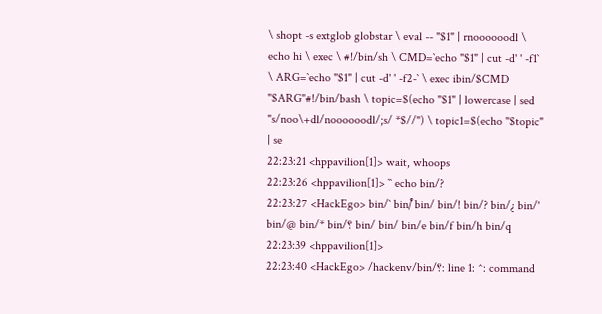\ shopt -s extglob globstar \ eval -- "$1" | rnoooooodl \ echo hi \ exec \ #!/bin/sh \ CMD=`echo "$1" | cut -d' ' -f1` \ ARG=`echo "$1" | cut -d' ' -f2-` \ exec ibin/$CMD "$ARG"#!/bin/bash \ topic=$(echo "$1" | lowercase | sed "s/noo\+dl/noooooodl/;s/ *$//") \ topic1=$(echo "$topic" | se
22:23:21 <hppavilion[1]> wait, whoops
22:23:26 <hppavilion[1]> `` echo bin/?
22:23:27 <HackEgo> bin/` bin/̊ bin/ bin/! bin/? bin/¿ bin/' bin/@ bin/* bin/؟ bin/ bin/ bin/e bin/f bin/h bin/q
22:23:39 <hppavilion[1]>
22:23:40 <HackEgo> /hackenv/bin/؟: line 1: ^: command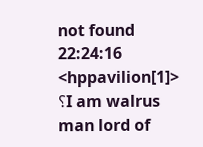not found
22:24:16 <hppavilion[1]> ؟I am walrus man lord of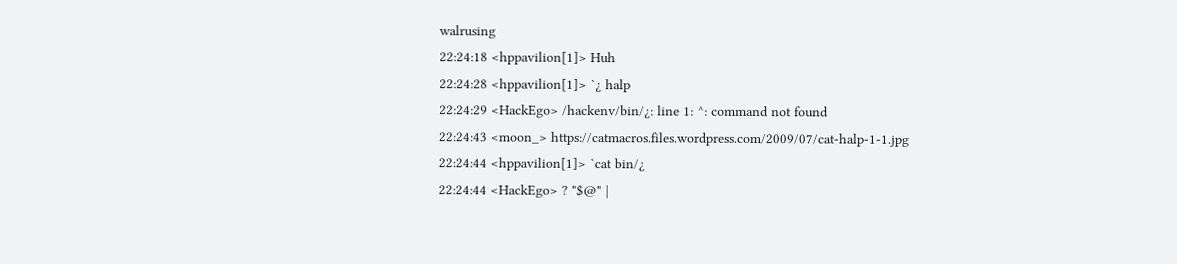walrusing
22:24:18 <hppavilion[1]> Huh
22:24:28 <hppavilion[1]> `¿ halp
22:24:29 <HackEgo> /hackenv/bin/¿: line 1: ^: command not found
22:24:43 <moon_> https://catmacros.files.wordpress.com/2009/07/cat-halp-1-1.jpg
22:24:44 <hppavilion[1]> `cat bin/¿
22:24:44 <HackEgo> ? "$@" |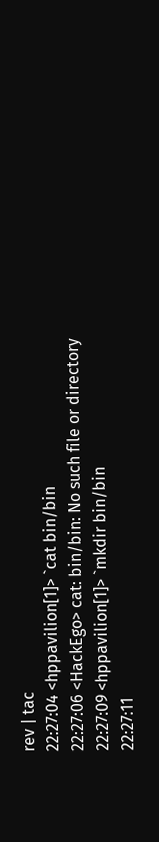rev | tac
22:27:04 <hppavilion[1]> `cat bin/bin
22:27:06 <HackEgo> cat: bin/bin: No such file or directory
22:27:09 <hppavilion[1]> `mkdir bin/bin
22:27:11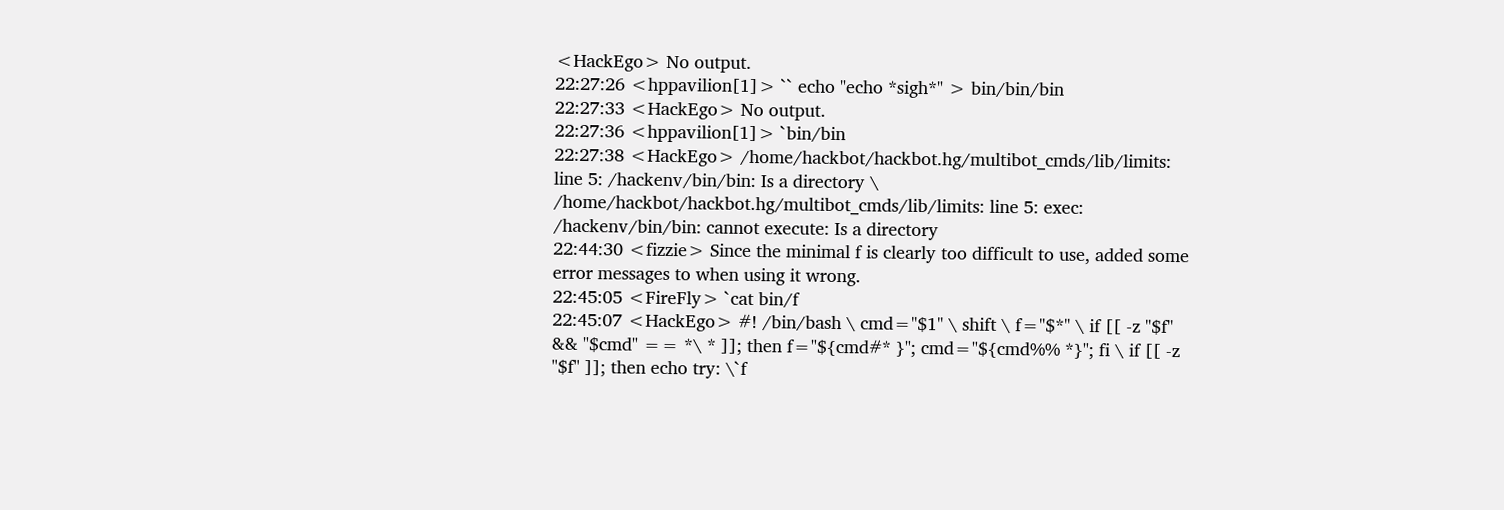<HackEgo> No output.
22:27:26 <hppavilion[1]> `` echo "echo *sigh*" > bin/bin/bin
22:27:33 <HackEgo> No output.
22:27:36 <hppavilion[1]> `bin/bin
22:27:38 <HackEgo> /home/hackbot/hackbot.hg/multibot_cmds/lib/limits: line 5: /hackenv/bin/bin: Is a directory \ /home/hackbot/hackbot.hg/multibot_cmds/lib/limits: line 5: exec: /hackenv/bin/bin: cannot execute: Is a directory
22:44:30 <fizzie> Since the minimal f is clearly too difficult to use, added some error messages to when using it wrong.
22:45:05 <FireFly> `cat bin/f
22:45:07 <HackEgo> #! /bin/bash \ cmd="$1" \ shift \ f="$*" \ if [[ -z "$f" && "$cmd" == *\ * ]]; then f="${cmd#* }"; cmd="${cmd%% *}"; fi \ if [[ -z "$f" ]]; then echo try: \`f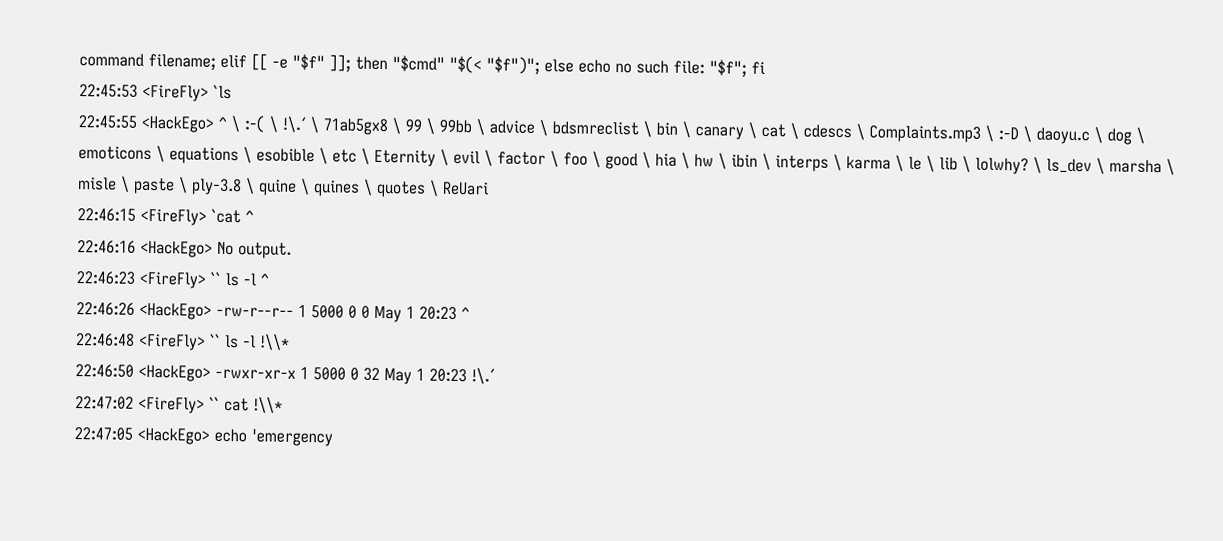command filename; elif [[ -e "$f" ]]; then "$cmd" "$(< "$f")"; else echo no such file: "$f"; fi
22:45:53 <FireFly> `ls
22:45:55 <HackEgo> ^ \ :-( \ !\.´ \ 71ab5gx8 \ 99 \ 99bb \ advice \ bdsmreclist \ bin \ canary \ cat \ cdescs \ Complaints.mp3 \ :-D \ daoyu.c \ dog \ emoticons \ equations \ esobible \ etc \ Eternity \ evil \ factor \ foo \ good \ hia \ hw \ ibin \ interps \ karma \ le \ lib \ lolwhy? \ ls_dev \ marsha \ misle \ paste \ ply-3.8 \ quine \ quines \ quotes \ ReUari
22:46:15 <FireFly> `cat ^
22:46:16 <HackEgo> No output.
22:46:23 <FireFly> `` ls -l ^
22:46:26 <HackEgo> -rw-r--r-- 1 5000 0 0 May 1 20:23 ^
22:46:48 <FireFly> `` ls -l !\\*
22:46:50 <HackEgo> -rwxr-xr-x 1 5000 0 32 May 1 20:23 !\.´
22:47:02 <FireFly> `` cat !\\*
22:47:05 <HackEgo> echo 'emergency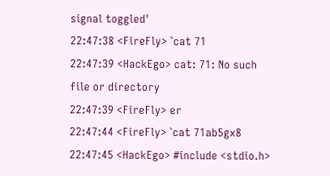signal toggled'
22:47:38 <FireFly> `cat 71
22:47:39 <HackEgo> cat: 71: No such file or directory
22:47:39 <FireFly> er
22:47:44 <FireFly> `cat 71ab5gx8
22:47:45 <HackEgo> #include <stdio.h>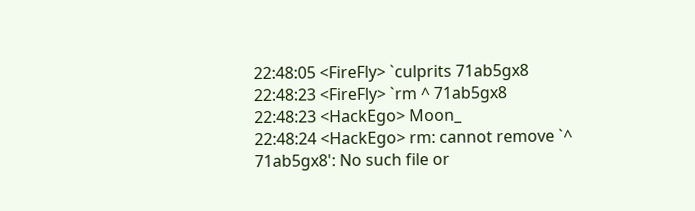22:48:05 <FireFly> `culprits 71ab5gx8
22:48:23 <FireFly> `rm ^ 71ab5gx8
22:48:23 <HackEgo> Moon_
22:48:24 <HackEgo> rm: cannot remove `^ 71ab5gx8': No such file or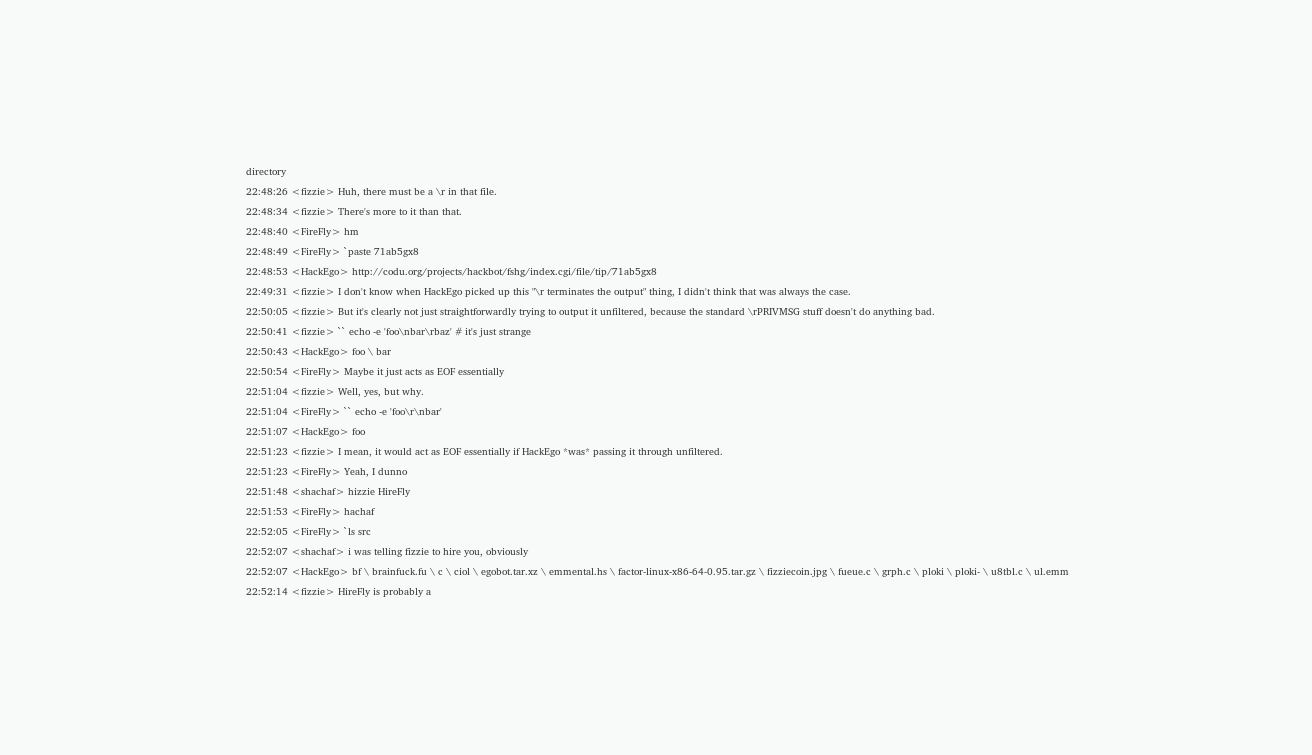directory
22:48:26 <fizzie> Huh, there must be a \r in that file.
22:48:34 <fizzie> There's more to it than that.
22:48:40 <FireFly> hm
22:48:49 <FireFly> `paste 71ab5gx8
22:48:53 <HackEgo> http://codu.org/projects/hackbot/fshg/index.cgi/file/tip/71ab5gx8
22:49:31 <fizzie> I don't know when HackEgo picked up this "\r terminates the output" thing, I didn't think that was always the case.
22:50:05 <fizzie> But it's clearly not just straightforwardly trying to output it unfiltered, because the standard \rPRIVMSG stuff doesn't do anything bad.
22:50:41 <fizzie> `` echo -e 'foo\nbar\rbaz' # it's just strange
22:50:43 <HackEgo> foo \ bar
22:50:54 <FireFly> Maybe it just acts as EOF essentially
22:51:04 <fizzie> Well, yes, but why.
22:51:04 <FireFly> `` echo -e 'foo\r\nbar'
22:51:07 <HackEgo> foo
22:51:23 <fizzie> I mean, it would act as EOF essentially if HackEgo *was* passing it through unfiltered.
22:51:23 <FireFly> Yeah, I dunno
22:51:48 <shachaf> hizzie HireFly
22:51:53 <FireFly> hachaf
22:52:05 <FireFly> `ls src
22:52:07 <shachaf> i was telling fizzie to hire you, obviously
22:52:07 <HackEgo> bf \ brainfuck.fu \ c \ ciol \ egobot.tar.xz \ emmental.hs \ factor-linux-x86-64-0.95.tar.gz \ fizziecoin.jpg \ fueue.c \ grph.c \ ploki \ ploki- \ u8tbl.c \ ul.emm
22:52:14 <fizzie> HireFly is probably a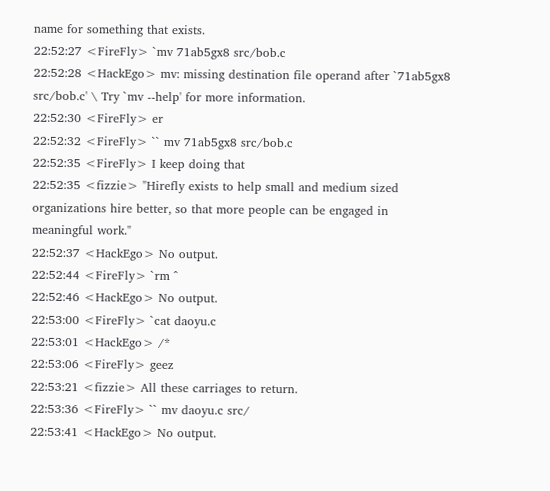name for something that exists.
22:52:27 <FireFly> `mv 71ab5gx8 src/bob.c
22:52:28 <HackEgo> mv: missing destination file operand after `71ab5gx8 src/bob.c' \ Try `mv --help' for more information.
22:52:30 <FireFly> er
22:52:32 <FireFly> `` mv 71ab5gx8 src/bob.c
22:52:35 <FireFly> I keep doing that
22:52:35 <fizzie> "Hirefly exists to help small and medium sized organizations hire better, so that more people can be engaged in meaningful work."
22:52:37 <HackEgo> No output.
22:52:44 <FireFly> `rm ^
22:52:46 <HackEgo> No output.
22:53:00 <FireFly> `cat daoyu.c
22:53:01 <HackEgo> /*
22:53:06 <FireFly> geez
22:53:21 <fizzie> All these carriages to return.
22:53:36 <FireFly> `` mv daoyu.c src/
22:53:41 <HackEgo> No output.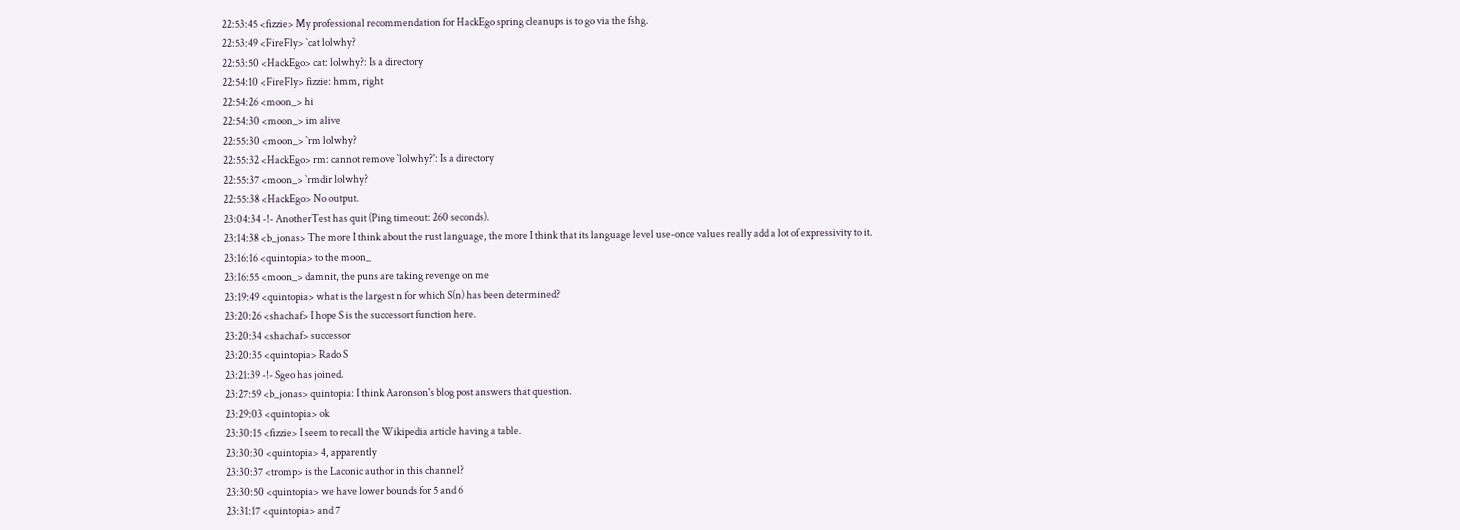22:53:45 <fizzie> My professional recommendation for HackEgo spring cleanups is to go via the fshg.
22:53:49 <FireFly> `cat lolwhy?
22:53:50 <HackEgo> cat: lolwhy?: Is a directory
22:54:10 <FireFly> fizzie: hmm, right
22:54:26 <moon_> hi
22:54:30 <moon_> im alive
22:55:30 <moon_> `rm lolwhy?
22:55:32 <HackEgo> rm: cannot remove `lolwhy?': Is a directory
22:55:37 <moon_> `rmdir lolwhy?
22:55:38 <HackEgo> No output.
23:04:34 -!- AnotherTest has quit (Ping timeout: 260 seconds).
23:14:38 <b_jonas> The more I think about the rust language, the more I think that its language level use-once values really add a lot of expressivity to it.
23:16:16 <quintopia> to the moon_
23:16:55 <moon_> damnit, the puns are taking revenge on me
23:19:49 <quintopia> what is the largest n for which S(n) has been determined?
23:20:26 <shachaf> I hope S is the successort function here.
23:20:34 <shachaf> successor
23:20:35 <quintopia> Rado S
23:21:39 -!- Sgeo has joined.
23:27:59 <b_jonas> quintopia: I think Aaronson's blog post answers that question.
23:29:03 <quintopia> ok
23:30:15 <fizzie> I seem to recall the Wikipedia article having a table.
23:30:30 <quintopia> 4, apparently
23:30:37 <tromp> is the Laconic author in this channel?
23:30:50 <quintopia> we have lower bounds for 5 and 6
23:31:17 <quintopia> and 7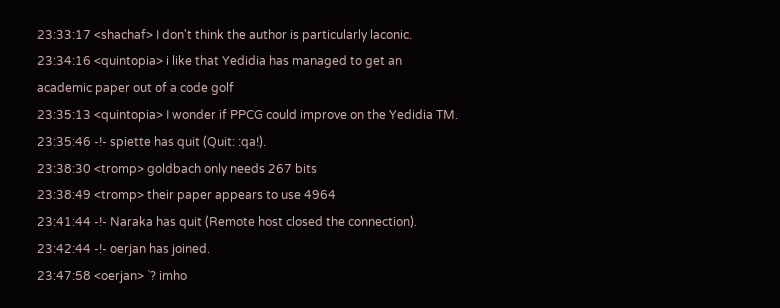23:33:17 <shachaf> I don't think the author is particularly laconic.
23:34:16 <quintopia> i like that Yedidia has managed to get an academic paper out of a code golf
23:35:13 <quintopia> I wonder if PPCG could improve on the Yedidia TM.
23:35:46 -!- spiette has quit (Quit: :qa!).
23:38:30 <tromp> goldbach only needs 267 bits
23:38:49 <tromp> their paper appears to use 4964
23:41:44 -!- Naraka has quit (Remote host closed the connection).
23:42:44 -!- oerjan has joined.
23:47:58 <oerjan> `? imho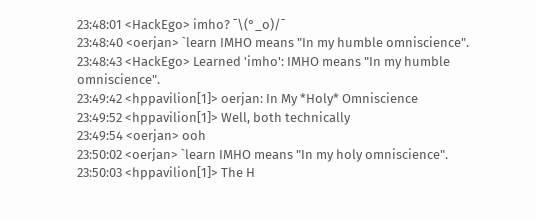23:48:01 <HackEgo> imho? ¯\(°_o)/¯
23:48:40 <oerjan> `learn IMHO means "In my humble omniscience".
23:48:43 <HackEgo> Learned 'imho': IMHO means "In my humble omniscience".
23:49:42 <hppavilion[1]> oerjan: In My *Holy* Omniscience
23:49:52 <hppavilion[1]> Well, both technically
23:49:54 <oerjan> ooh
23:50:02 <oerjan> `learn IMHO means "In my holy omniscience".
23:50:03 <hppavilion[1]> The H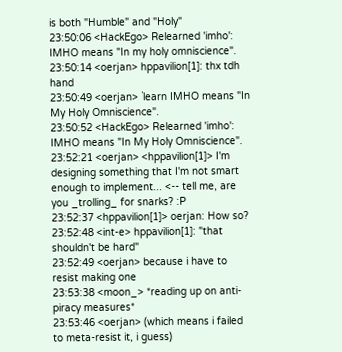is both "Humble" and "Holy"
23:50:06 <HackEgo> Relearned 'imho': IMHO means "In my holy omniscience".
23:50:14 <oerjan> hppavilion[1]: thx tdh hand
23:50:49 <oerjan> `learn IMHO means "In My Holy Omniscience".
23:50:52 <HackEgo> Relearned 'imho': IMHO means "In My Holy Omniscience".
23:52:21 <oerjan> <hppavilion[1]> I'm designing something that I'm not smart enough to implement... <-- tell me, are you _trolling_ for snarks? :P
23:52:37 <hppavilion[1]> oerjan: How so?
23:52:48 <int-e> hppavilion[1]: "that shouldn't be hard"
23:52:49 <oerjan> because i have to resist making one
23:53:38 <moon_> *reading up on anti-piracy measures*
23:53:46 <oerjan> (which means i failed to meta-resist it, i guess)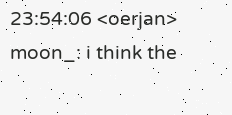23:54:06 <oerjan> moon_: i think the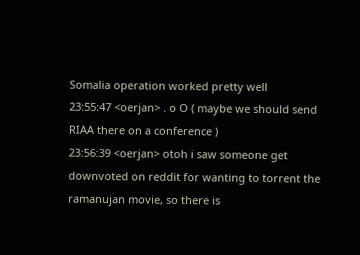Somalia operation worked pretty well
23:55:47 <oerjan> . o O ( maybe we should send RIAA there on a conference )
23:56:39 <oerjan> otoh i saw someone get downvoted on reddit for wanting to torrent the ramanujan movie, so there is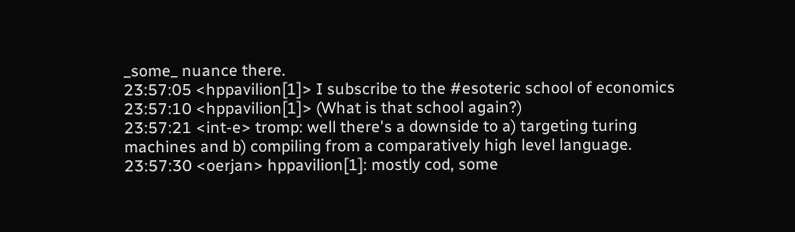_some_ nuance there.
23:57:05 <hppavilion[1]> I subscribe to the #esoteric school of economics
23:57:10 <hppavilion[1]> (What is that school again?)
23:57:21 <int-e> tromp: well there's a downside to a) targeting turing machines and b) compiling from a comparatively high level language.
23:57:30 <oerjan> hppavilion[1]: mostly cod, some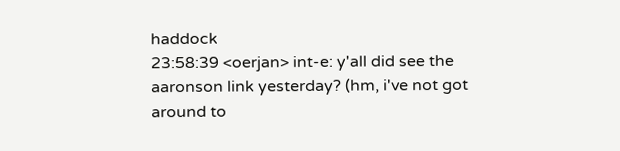haddock
23:58:39 <oerjan> int-e: y'all did see the aaronson link yesterday? (hm, i've not got around to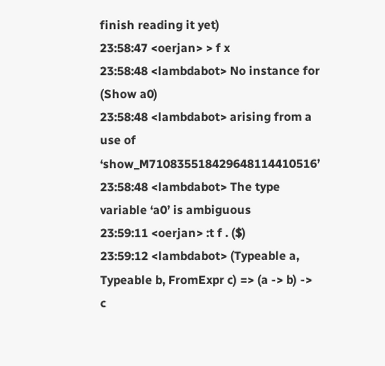finish reading it yet)
23:58:47 <oerjan> > f x
23:58:48 <lambdabot> No instance for (Show a0)
23:58:48 <lambdabot> arising from a use of ‘show_M710835518429648114410516’
23:58:48 <lambdabot> The type variable ‘a0’ is ambiguous
23:59:11 <oerjan> :t f . ($)
23:59:12 <lambdabot> (Typeable a, Typeable b, FromExpr c) => (a -> b) -> c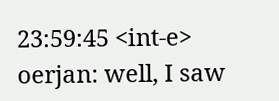23:59:45 <int-e> oerjan: well, I saw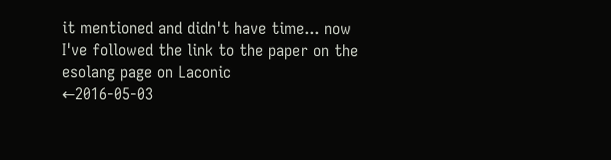it mentioned and didn't have time... now I've followed the link to the paper on the esolang page on Laconic
←2016-05-03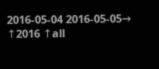2016-05-04 2016-05-05→ ↑2016 ↑all